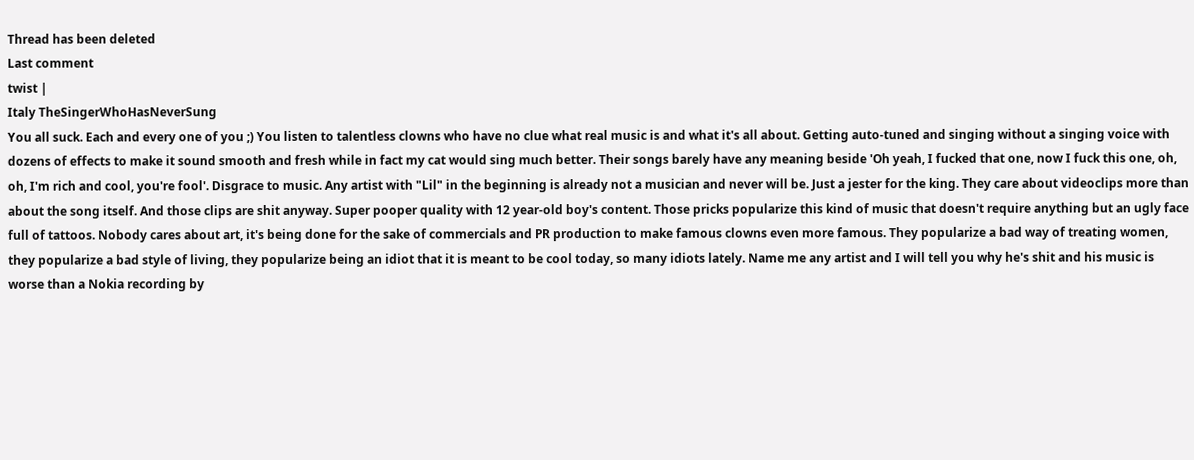Thread has been deleted
Last comment
twist |
Italy TheSingerWhoHasNeverSung
You all suck. Each and every one of you ;) You listen to talentless clowns who have no clue what real music is and what it's all about. Getting auto-tuned and singing without a singing voice with dozens of effects to make it sound smooth and fresh while in fact my cat would sing much better. Their songs barely have any meaning beside 'Oh yeah, I fucked that one, now I fuck this one, oh, oh, I'm rich and cool, you're fool'. Disgrace to music. Any artist with "Lil" in the beginning is already not a musician and never will be. Just a jester for the king. They care about videoclips more than about the song itself. And those clips are shit anyway. Super pooper quality with 12 year-old boy's content. Those pricks popularize this kind of music that doesn't require anything but an ugly face full of tattoos. Nobody cares about art, it's being done for the sake of commercials and PR production to make famous clowns even more famous. They popularize a bad way of treating women, they popularize a bad style of living, they popularize being an idiot that it is meant to be cool today, so many idiots lately. Name me any artist and I will tell you why he's shit and his music is worse than a Nokia recording by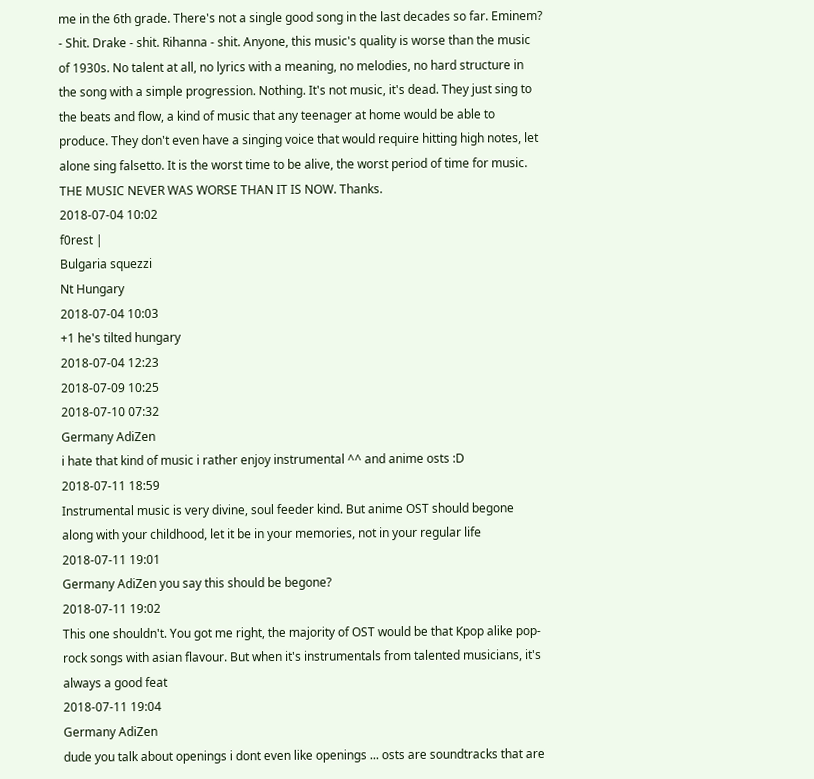me in the 6th grade. There's not a single good song in the last decades so far. Eminem? - Shit. Drake - shit. Rihanna - shit. Anyone, this music's quality is worse than the music of 1930s. No talent at all, no lyrics with a meaning, no melodies, no hard structure in the song with a simple progression. Nothing. It's not music, it's dead. They just sing to the beats and flow, a kind of music that any teenager at home would be able to produce. They don't even have a singing voice that would require hitting high notes, let alone sing falsetto. It is the worst time to be alive, the worst period of time for music. THE MUSIC NEVER WAS WORSE THAN IT IS NOW. Thanks.
2018-07-04 10:02
f0rest |
Bulgaria squezzi
Nt Hungary
2018-07-04 10:03
+1 he's tilted hungary
2018-07-04 12:23
2018-07-09 10:25
2018-07-10 07:32
Germany AdiZen
i hate that kind of music i rather enjoy instrumental ^^ and anime osts :D
2018-07-11 18:59
Instrumental music is very divine, soul feeder kind. But anime OST should begone along with your childhood, let it be in your memories, not in your regular life
2018-07-11 19:01
Germany AdiZen you say this should be begone?
2018-07-11 19:02
This one shouldn't. You got me right, the majority of OST would be that Kpop alike pop-rock songs with asian flavour. But when it's instrumentals from talented musicians, it's always a good feat
2018-07-11 19:04
Germany AdiZen
dude you talk about openings i dont even like openings ... osts are soundtracks that are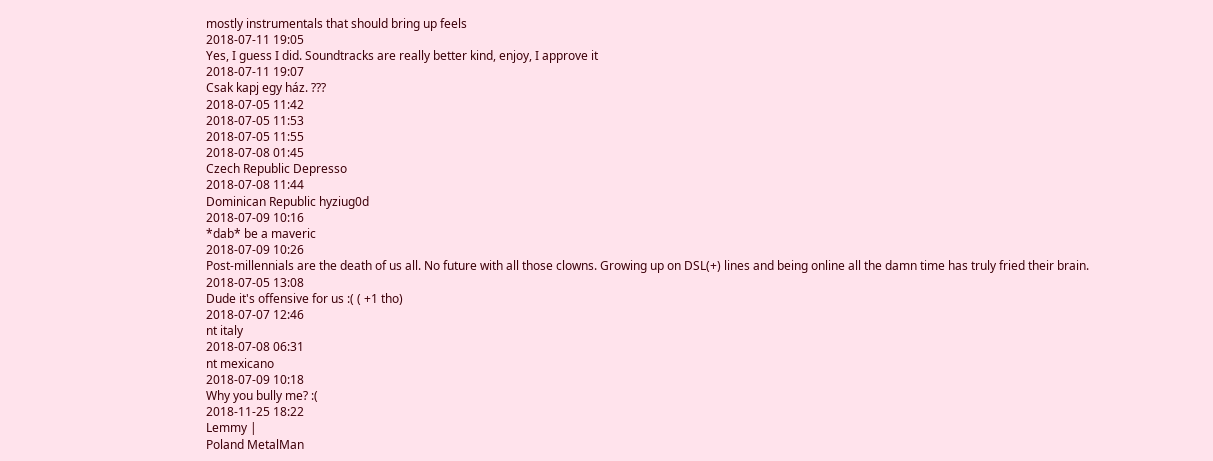mostly instrumentals that should bring up feels
2018-07-11 19:05
Yes, I guess I did. Soundtracks are really better kind, enjoy, I approve it
2018-07-11 19:07
Csak kapj egy ház. ???
2018-07-05 11:42
2018-07-05 11:53
2018-07-05 11:55
2018-07-08 01:45
Czech Republic Depresso
2018-07-08 11:44
Dominican Republic hyziug0d
2018-07-09 10:16
*dab* be a maveric
2018-07-09 10:26
Post-millennials are the death of us all. No future with all those clowns. Growing up on DSL(+) lines and being online all the damn time has truly fried their brain.
2018-07-05 13:08
Dude it's offensive for us :( ( +1 tho)
2018-07-07 12:46
nt italy
2018-07-08 06:31
nt mexicano
2018-07-09 10:18
Why you bully me? :(
2018-11-25 18:22
Lemmy |
Poland MetalMan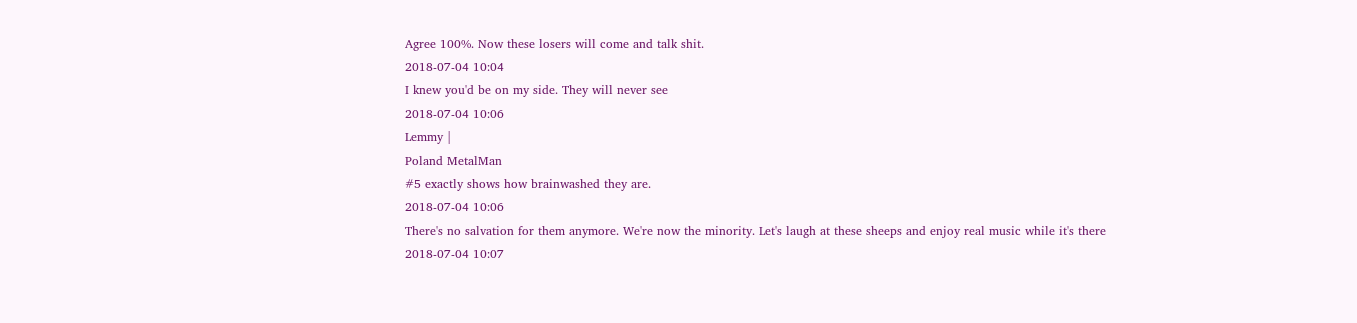Agree 100%. Now these losers will come and talk shit.
2018-07-04 10:04
I knew you'd be on my side. They will never see
2018-07-04 10:06
Lemmy |
Poland MetalMan
#5 exactly shows how brainwashed they are.
2018-07-04 10:06
There's no salvation for them anymore. We're now the minority. Let's laugh at these sheeps and enjoy real music while it's there
2018-07-04 10:07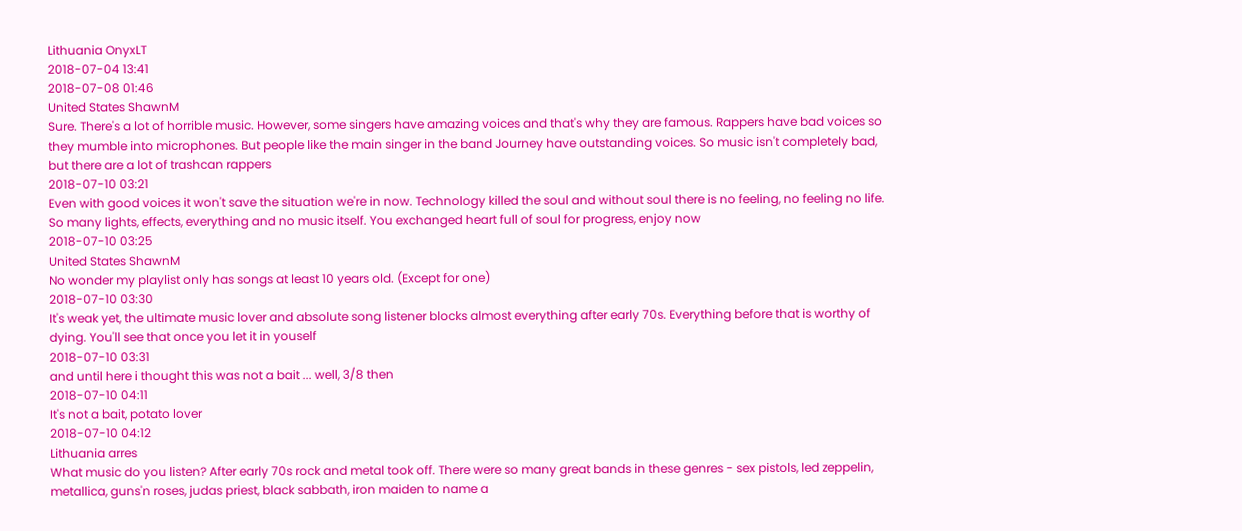Lithuania OnyxLT
2018-07-04 13:41
2018-07-08 01:46
United States ShawnM
Sure. There's a lot of horrible music. However, some singers have amazing voices and that's why they are famous. Rappers have bad voices so they mumble into microphones. But people like the main singer in the band Journey have outstanding voices. So music isn't completely bad, but there are a lot of trashcan rappers
2018-07-10 03:21
Even with good voices it won't save the situation we're in now. Technology killed the soul and without soul there is no feeling, no feeling no life. So many lights, effects, everything and no music itself. You exchanged heart full of soul for progress, enjoy now
2018-07-10 03:25
United States ShawnM
No wonder my playlist only has songs at least 10 years old. (Except for one)
2018-07-10 03:30
It's weak yet, the ultimate music lover and absolute song listener blocks almost everything after early 70s. Everything before that is worthy of dying. You'll see that once you let it in youself
2018-07-10 03:31
and until here i thought this was not a bait ... well, 3/8 then
2018-07-10 04:11
It's not a bait, potato lover
2018-07-10 04:12
Lithuania arres
What music do you listen? After early 70s rock and metal took off. There were so many great bands in these genres - sex pistols, led zeppelin, metallica, guns'n roses, judas priest, black sabbath, iron maiden to name a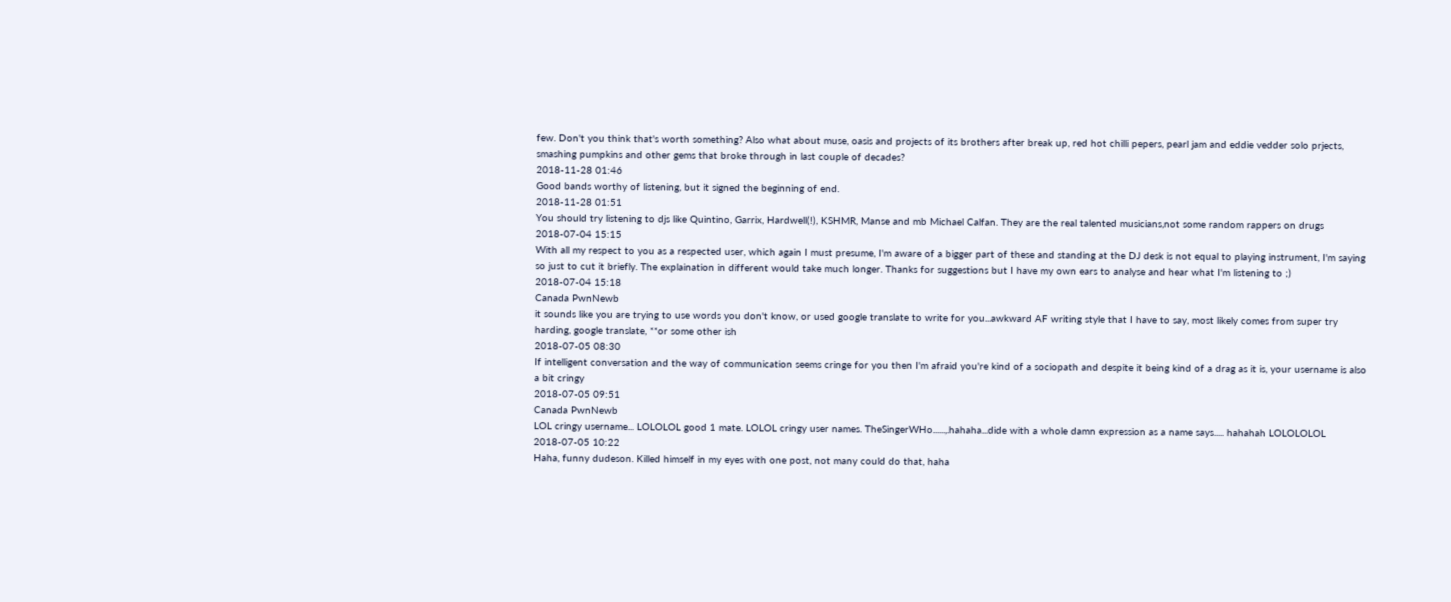few. Don't you think that's worth something? Also what about muse, oasis and projects of its brothers after break up, red hot chilli pepers, pearl jam and eddie vedder solo prjects, smashing pumpkins and other gems that broke through in last couple of decades?
2018-11-28 01:46
Good bands worthy of listening, but it signed the beginning of end.
2018-11-28 01:51
You should try listening to djs like Quintino, Garrix, Hardwell(!), KSHMR, Manse and mb Michael Calfan. They are the real talented musicians,not some random rappers on drugs
2018-07-04 15:15
With all my respect to you as a respected user, which again I must presume, I'm aware of a bigger part of these and standing at the DJ desk is not equal to playing instrument, I'm saying so just to cut it briefly. The explaination in different would take much longer. Thanks for suggestions but I have my own ears to analyse and hear what I'm listening to ;)
2018-07-04 15:18
Canada PwnNewb
it sounds like you are trying to use words you don't know, or used google translate to write for you...awkward AF writing style that I have to say, most likely comes from super try harding, google translate, **or some other ish
2018-07-05 08:30
If intelligent conversation and the way of communication seems cringe for you then I'm afraid you're kind of a sociopath and despite it being kind of a drag as it is, your username is also a bit cringy
2018-07-05 09:51
Canada PwnNewb
LOL cringy username... LOLOLOL good 1 mate. LOLOL cringy user names. TheSingerWHo......,.hahaha...dide with a whole damn expression as a name says..... hahahah LOLOLOLOL
2018-07-05 10:22
Haha, funny dudeson. Killed himself in my eyes with one post, not many could do that, haha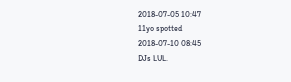2018-07-05 10:47
11yo spotted
2018-07-10 08:45
DJs LUL.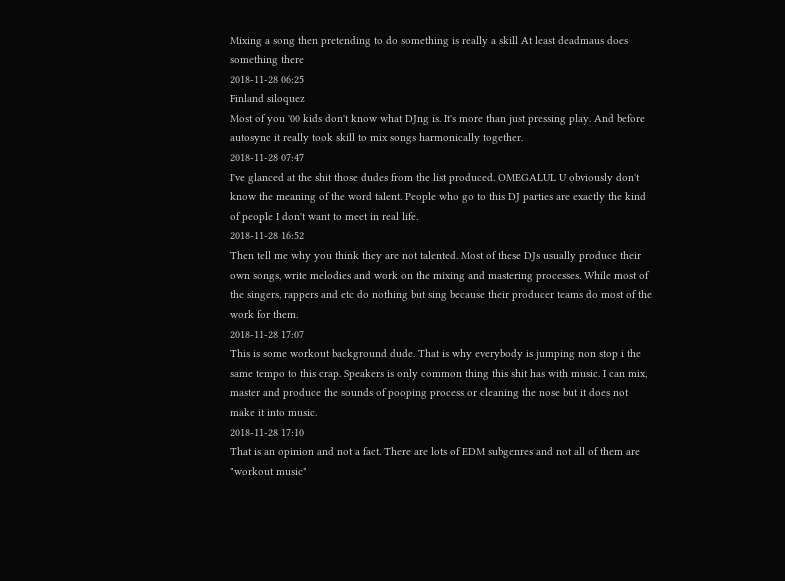Mixing a song then pretending to do something is really a skill At least deadmaus does something there
2018-11-28 06:25
Finland siloquez
Most of you '00 kids don't know what DJng is. It's more than just pressing play. And before autosync it really took skill to mix songs harmonically together.
2018-11-28 07:47
I've glanced at the shit those dudes from the list produced. OMEGALUL U obviously don't know the meaning of the word talent. People who go to this DJ parties are exactly the kind of people I don't want to meet in real life.
2018-11-28 16:52
Then tell me why you think they are not talented. Most of these DJs usually produce their own songs, write melodies and work on the mixing and mastering processes. While most of the singers, rappers and etc do nothing but sing because their producer teams do most of the work for them.
2018-11-28 17:07
This is some workout background dude. That is why everybody is jumping non stop i the same tempo to this crap. Speakers is only common thing this shit has with music. I can mix, master and produce the sounds of pooping process or cleaning the nose but it does not make it into music.
2018-11-28 17:10
That is an opinion and not a fact. There are lots of EDM subgenres and not all of them are "workout music"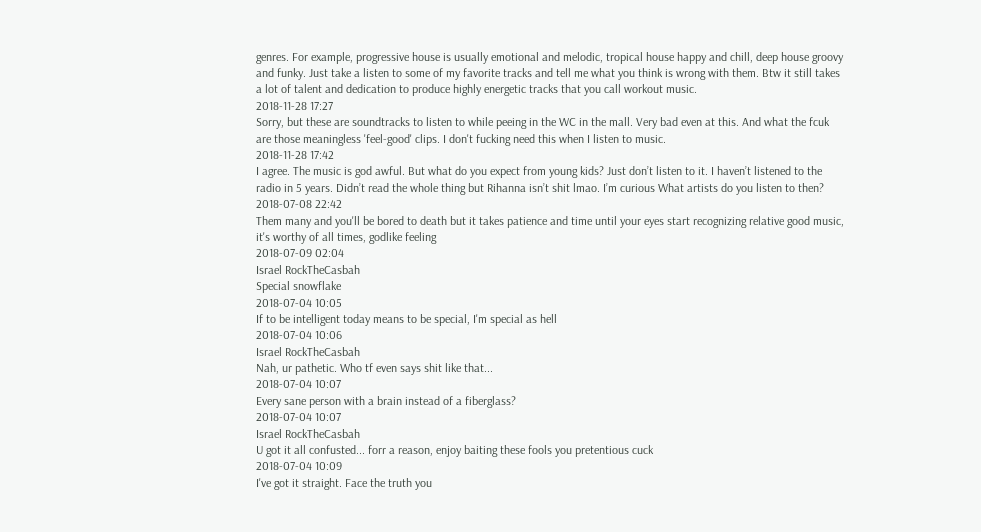genres. For example, progressive house is usually emotional and melodic, tropical house happy and chill, deep house groovy and funky. Just take a listen to some of my favorite tracks and tell me what you think is wrong with them. Btw it still takes a lot of talent and dedication to produce highly energetic tracks that you call workout music.
2018-11-28 17:27
Sorry, but these are soundtracks to listen to while peeing in the WC in the mall. Very bad even at this. And what the fcuk are those meaningless 'feel-good' clips. I don't fucking need this when I listen to music.
2018-11-28 17:42
I agree. The music is god awful. But what do you expect from young kids? Just don’t listen to it. I haven’t listened to the radio in 5 years. Didn’t read the whole thing but Rihanna isn’t shit lmao. I’m curious What artists do you listen to then?
2018-07-08 22:42
Them many and you'll be bored to death but it takes patience and time until your eyes start recognizing relative good music, it's worthy of all times, godlike feeling
2018-07-09 02:04
Israel RockTheCasbah
Special snowflake
2018-07-04 10:05
If to be intelligent today means to be special, I'm special as hell
2018-07-04 10:06
Israel RockTheCasbah
Nah, ur pathetic. Who tf even says shit like that...
2018-07-04 10:07
Every sane person with a brain instead of a fiberglass?
2018-07-04 10:07
Israel RockTheCasbah
U got it all confusted... forr a reason, enjoy baiting these fools you pretentious cuck
2018-07-04 10:09
I've got it straight. Face the truth you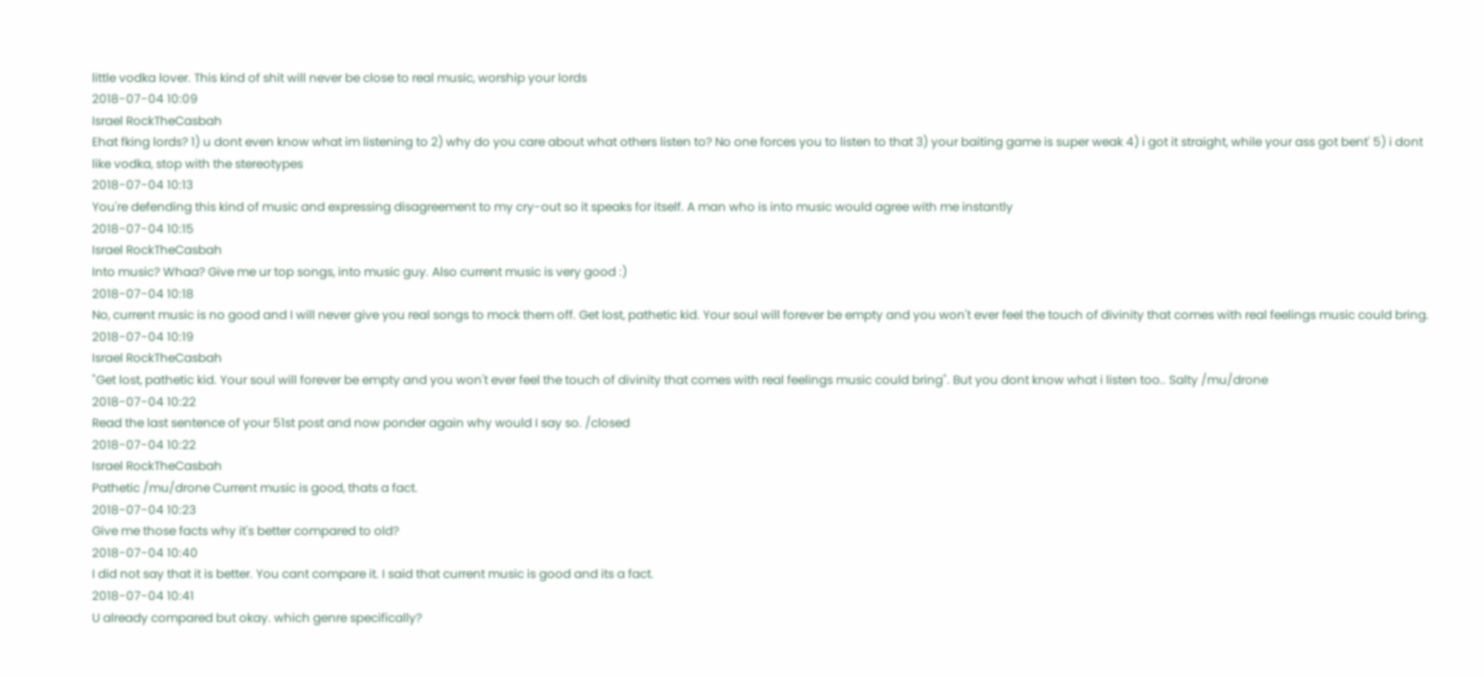little vodka lover. This kind of shit will never be close to real music, worship your lords
2018-07-04 10:09
Israel RockTheCasbah
Ehat fking lords? 1) u dont even know what im listening to 2) why do you care about what others listen to? No one forces you to listen to that 3) your baiting game is super weak 4) i got it straight, while your ass got bent' 5) i dont like vodka, stop with the stereotypes
2018-07-04 10:13
You're defending this kind of music and expressing disagreement to my cry-out so it speaks for itself. A man who is into music would agree with me instantly
2018-07-04 10:15
Israel RockTheCasbah
Into music? Whaa? Give me ur top songs, into music guy. Also current music is very good :)
2018-07-04 10:18
No, current music is no good and I will never give you real songs to mock them off. Get lost, pathetic kid. Your soul will forever be empty and you won't ever feel the touch of divinity that comes with real feelings music could bring.
2018-07-04 10:19
Israel RockTheCasbah
"Get lost, pathetic kid. Your soul will forever be empty and you won't ever feel the touch of divinity that comes with real feelings music could bring". But you dont know what i listen too.. Salty /mu/drone
2018-07-04 10:22
Read the last sentence of your 51st post and now ponder again why would I say so. /closed
2018-07-04 10:22
Israel RockTheCasbah
Pathetic /mu/drone Current music is good, thats a fact.
2018-07-04 10:23
Give me those facts why it's better compared to old?
2018-07-04 10:40
I did not say that it is better. You cant compare it. I said that current music is good and its a fact.
2018-07-04 10:41
U already compared but okay. which genre specifically?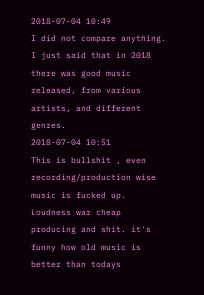2018-07-04 10:49
I did not compare anything. I just said that in 2018 there was good music released, from various artists, and different genres.
2018-07-04 10:51
This is bullshit , even recording/production wise music is fucked up. Loudness war cheap producing and shit. it's funny how old music is better than todays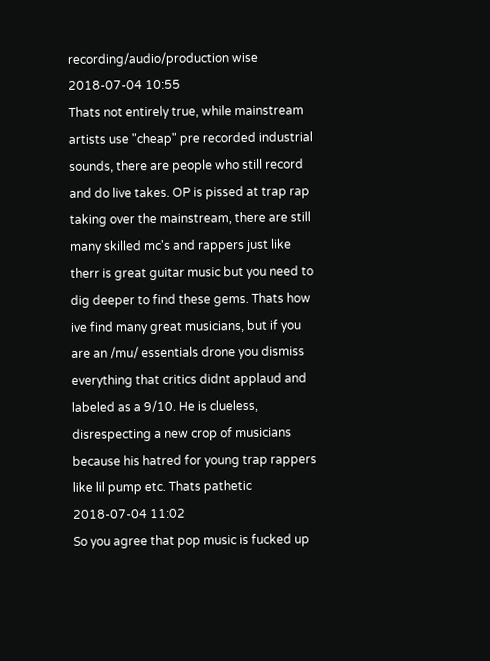recording/audio/production wise
2018-07-04 10:55
Thats not entirely true, while mainstream artists use "cheap" pre recorded industrial sounds, there are people who still record and do live takes. OP is pissed at trap rap taking over the mainstream, there are still many skilled mc's and rappers just like therr is great guitar music but you need to dig deeper to find these gems. Thats how ive find many great musicians, but if you are an /mu/ essentials drone you dismiss everything that critics didnt applaud and labeled as a 9/10. He is clueless, disrespecting a new crop of musicians because his hatred for young trap rappers like lil pump etc. Thats pathetic
2018-07-04 11:02
So you agree that pop music is fucked up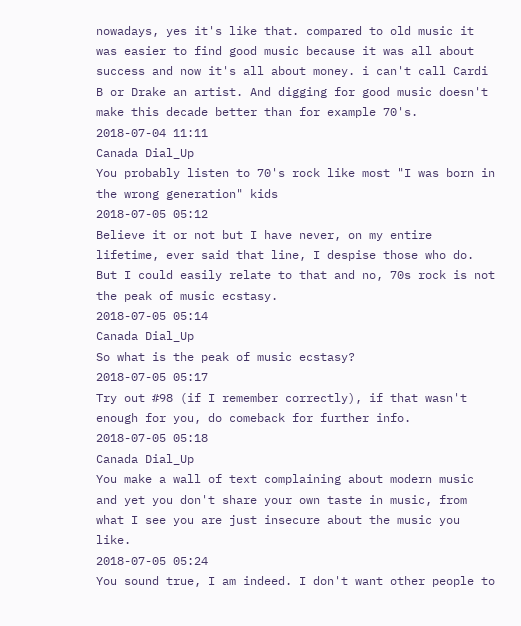nowadays, yes it's like that. compared to old music it was easier to find good music because it was all about success and now it's all about money. i can't call Cardi B or Drake an artist. And digging for good music doesn't make this decade better than for example 70's.
2018-07-04 11:11
Canada Dial_Up
You probably listen to 70's rock like most "I was born in the wrong generation" kids
2018-07-05 05:12
Believe it or not but I have never, on my entire lifetime, ever said that line, I despise those who do. But I could easily relate to that and no, 70s rock is not the peak of music ecstasy.
2018-07-05 05:14
Canada Dial_Up
So what is the peak of music ecstasy?
2018-07-05 05:17
Try out #98 (if I remember correctly), if that wasn't enough for you, do comeback for further info.
2018-07-05 05:18
Canada Dial_Up
You make a wall of text complaining about modern music and yet you don't share your own taste in music, from what I see you are just insecure about the music you like.
2018-07-05 05:24
You sound true, I am indeed. I don't want other people to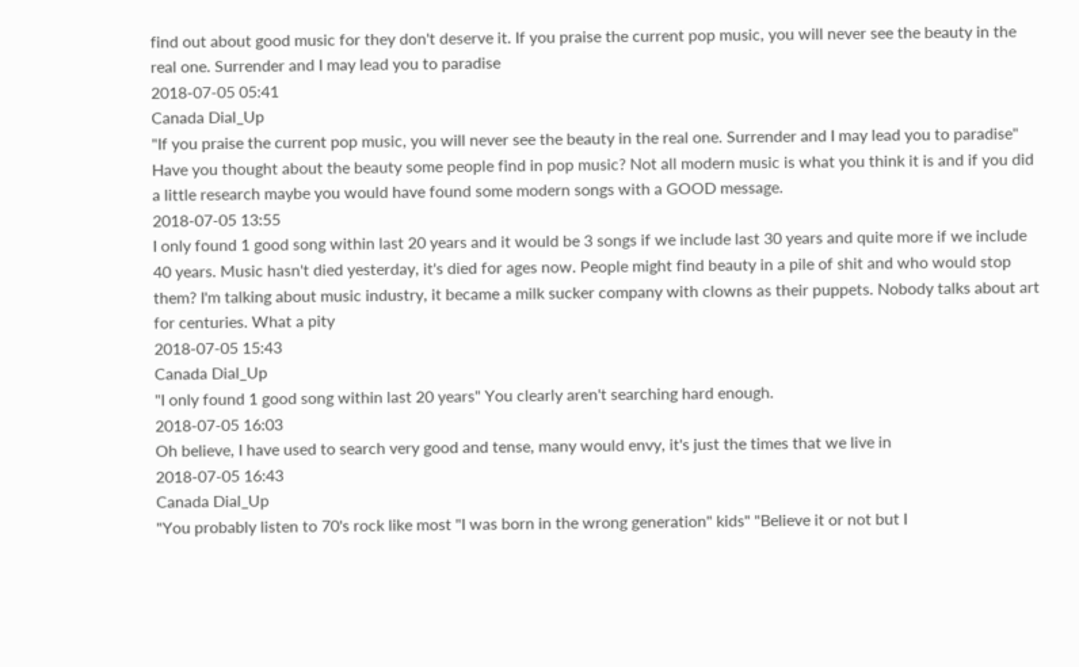find out about good music for they don't deserve it. If you praise the current pop music, you will never see the beauty in the real one. Surrender and I may lead you to paradise
2018-07-05 05:41
Canada Dial_Up
"If you praise the current pop music, you will never see the beauty in the real one. Surrender and I may lead you to paradise" Have you thought about the beauty some people find in pop music? Not all modern music is what you think it is and if you did a little research maybe you would have found some modern songs with a GOOD message.
2018-07-05 13:55
I only found 1 good song within last 20 years and it would be 3 songs if we include last 30 years and quite more if we include 40 years. Music hasn't died yesterday, it's died for ages now. People might find beauty in a pile of shit and who would stop them? I'm talking about music industry, it became a milk sucker company with clowns as their puppets. Nobody talks about art for centuries. What a pity
2018-07-05 15:43
Canada Dial_Up
"I only found 1 good song within last 20 years" You clearly aren't searching hard enough.
2018-07-05 16:03
Oh believe, I have used to search very good and tense, many would envy, it's just the times that we live in
2018-07-05 16:43
Canada Dial_Up
"You probably listen to 70's rock like most "I was born in the wrong generation" kids" "Believe it or not but I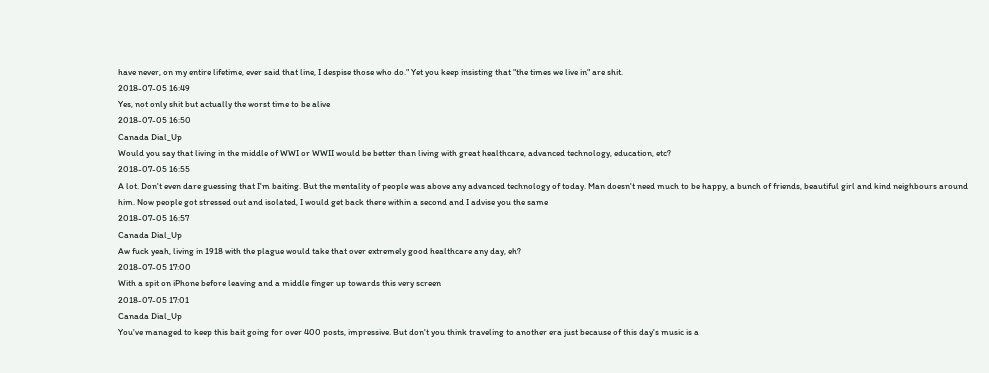have never, on my entire lifetime, ever said that line, I despise those who do." Yet you keep insisting that "the times we live in" are shit.
2018-07-05 16:49
Yes, not only shit but actually the worst time to be alive
2018-07-05 16:50
Canada Dial_Up
Would you say that living in the middle of WWI or WWII would be better than living with great healthcare, advanced technology, education, etc?
2018-07-05 16:55
A lot. Don't even dare guessing that I'm baiting. But the mentality of people was above any advanced technology of today. Man doesn't need much to be happy, a bunch of friends, beautiful girl and kind neighbours around him. Now people got stressed out and isolated, I would get back there within a second and I advise you the same
2018-07-05 16:57
Canada Dial_Up
Aw fuck yeah, living in 1918 with the plague would take that over extremely good healthcare any day, eh?
2018-07-05 17:00
With a spit on iPhone before leaving and a middle finger up towards this very screen
2018-07-05 17:01
Canada Dial_Up
You've managed to keep this bait going for over 400 posts, impressive. But don't you think traveling to another era just because of this day's music is a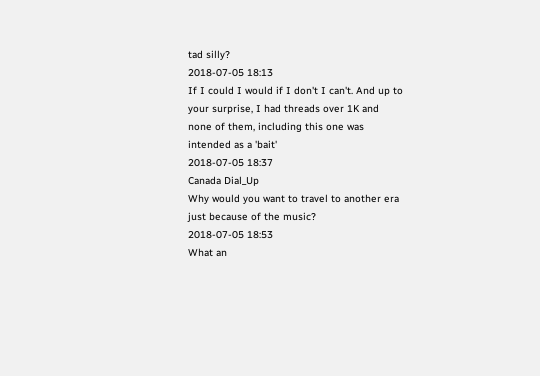tad silly?
2018-07-05 18:13
If I could I would if I don't I can't. And up to your surprise, I had threads over 1K and none of them, including this one was intended as a 'bait'
2018-07-05 18:37
Canada Dial_Up
Why would you want to travel to another era just because of the music?
2018-07-05 18:53
What an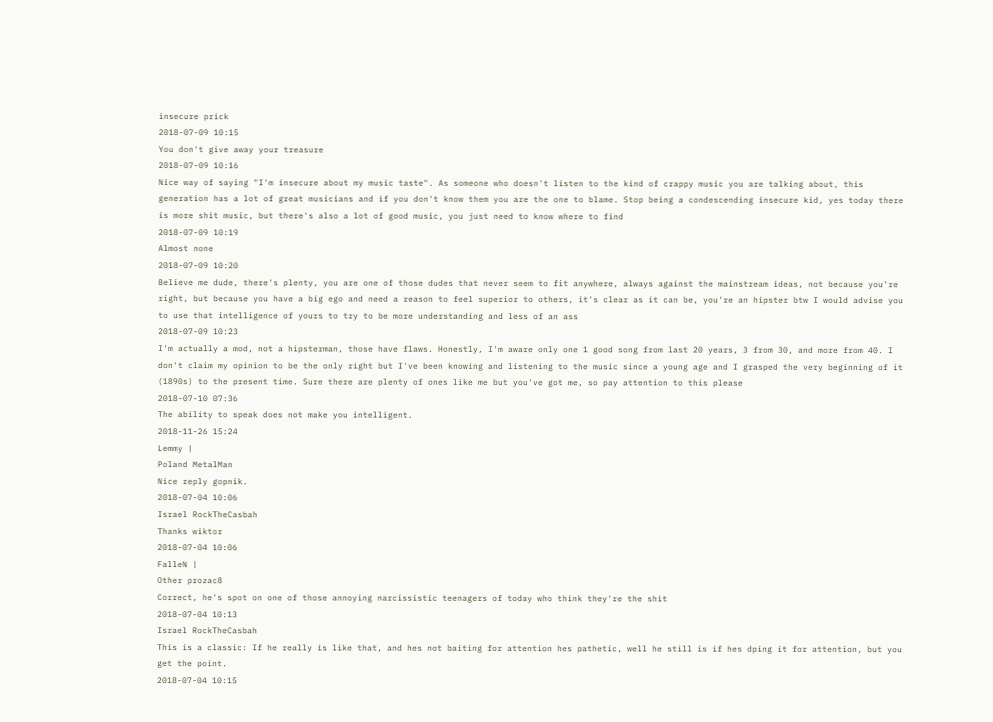insecure prick
2018-07-09 10:15
You don't give away your treasure
2018-07-09 10:16
Nice way of saying "I'm insecure about my music taste". As someone who doesn't listen to the kind of crappy music you are talking about, this generation has a lot of great musicians and if you don't know them you are the one to blame. Stop being a condescending insecure kid, yes today there is more shit music, but there's also a lot of good music, you just need to know where to find
2018-07-09 10:19
Almost none
2018-07-09 10:20
Believe me dude, there's plenty, you are one of those dudes that never seem to fit anywhere, always against the mainstream ideas, not because you're right, but because you have a big ego and need a reason to feel superior to others, it's clear as it can be, you're an hipster btw I would advise you to use that intelligence of yours to try to be more understanding and less of an ass
2018-07-09 10:23
I'm actually a mod, not a hipsterman, those have flaws. Honestly, I'm aware only one 1 good song from last 20 years, 3 from 30, and more from 40. I don't claim my opinion to be the only right but I've been knowing and listening to the music since a young age and I grasped the very beginning of it (1890s) to the present time. Sure there are plenty of ones like me but you've got me, so pay attention to this please
2018-07-10 07:36
The ability to speak does not make you intelligent.
2018-11-26 15:24
Lemmy |
Poland MetalMan
Nice reply gopnik.
2018-07-04 10:06
Israel RockTheCasbah
Thanks wiktor
2018-07-04 10:06
FalleN |
Other prozac8
Correct, he's spot on one of those annoying narcissistic teenagers of today who think they're the shit
2018-07-04 10:13
Israel RockTheCasbah
This is a classic: If he really is like that, and hes not baiting for attention hes pathetic, well he still is if hes dping it for attention, but you get the point.
2018-07-04 10:15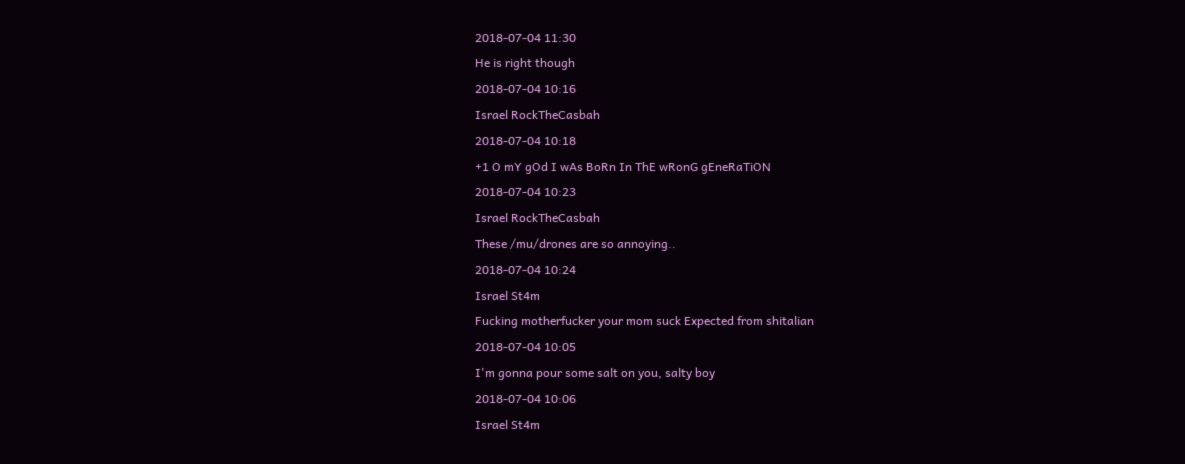2018-07-04 11:30
He is right though
2018-07-04 10:16
Israel RockTheCasbah
2018-07-04 10:18
+1 O mY gOd I wAs BoRn In ThE wRonG gEneRaTiON
2018-07-04 10:23
Israel RockTheCasbah
These /mu/drones are so annoying..
2018-07-04 10:24
Israel St4m
Fucking motherfucker your mom suck Expected from shitalian
2018-07-04 10:05
I'm gonna pour some salt on you, salty boy
2018-07-04 10:06
Israel St4m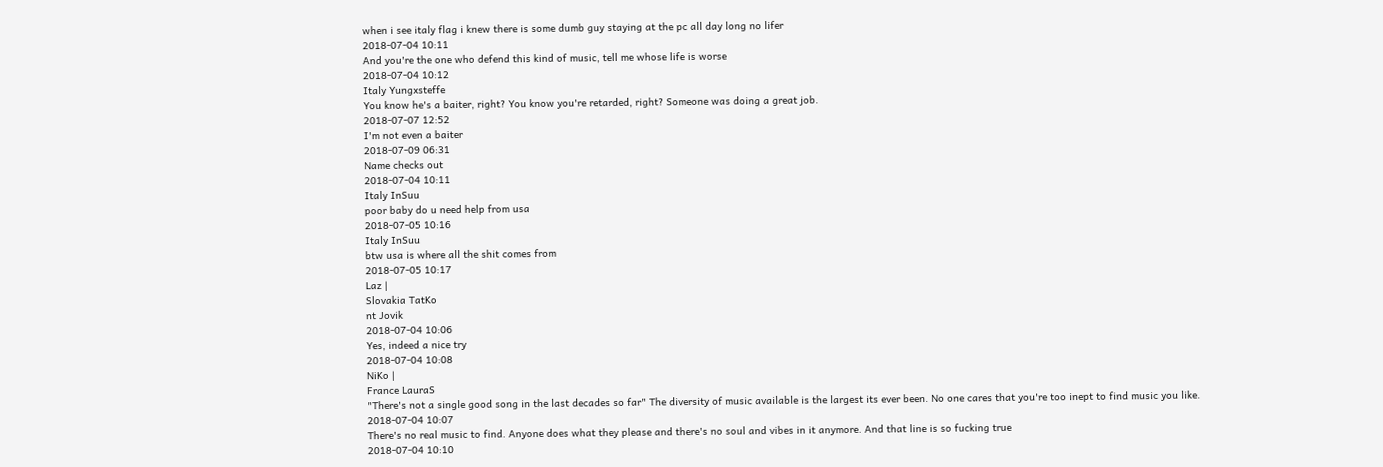when i see italy flag i knew there is some dumb guy staying at the pc all day long no lifer
2018-07-04 10:11
And you're the one who defend this kind of music, tell me whose life is worse
2018-07-04 10:12
Italy Yungxsteffe
You know he's a baiter, right? You know you're retarded, right? Someone was doing a great job.
2018-07-07 12:52
I'm not even a baiter
2018-07-09 06:31
Name checks out
2018-07-04 10:11
Italy InSuu
poor baby do u need help from usa
2018-07-05 10:16
Italy InSuu
btw usa is where all the shit comes from
2018-07-05 10:17
Laz |
Slovakia TatKo
nt Jovik
2018-07-04 10:06
Yes, indeed a nice try
2018-07-04 10:08
NiKo |
France LauraS
"There's not a single good song in the last decades so far" The diversity of music available is the largest its ever been. No one cares that you're too inept to find music you like.
2018-07-04 10:07
There's no real music to find. Anyone does what they please and there's no soul and vibes in it anymore. And that line is so fucking true
2018-07-04 10:10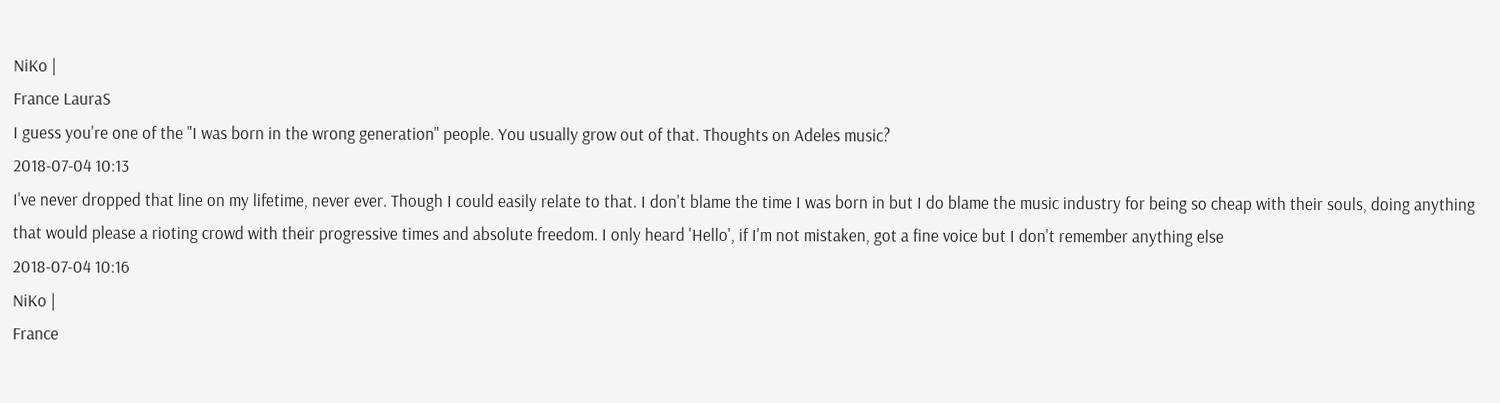NiKo |
France LauraS
I guess you're one of the "I was born in the wrong generation" people. You usually grow out of that. Thoughts on Adeles music?
2018-07-04 10:13
I've never dropped that line on my lifetime, never ever. Though I could easily relate to that. I don't blame the time I was born in but I do blame the music industry for being so cheap with their souls, doing anything that would please a rioting crowd with their progressive times and absolute freedom. I only heard 'Hello', if I'm not mistaken, got a fine voice but I don't remember anything else
2018-07-04 10:16
NiKo |
France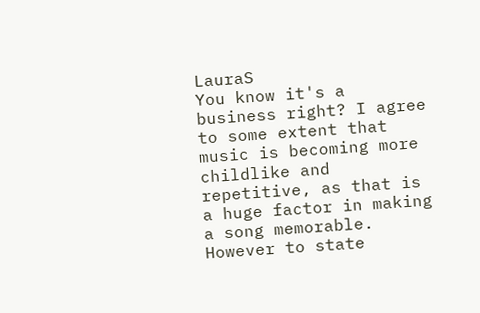LauraS
You know it's a business right? I agree to some extent that music is becoming more childlike and repetitive, as that is a huge factor in making a song memorable. However to state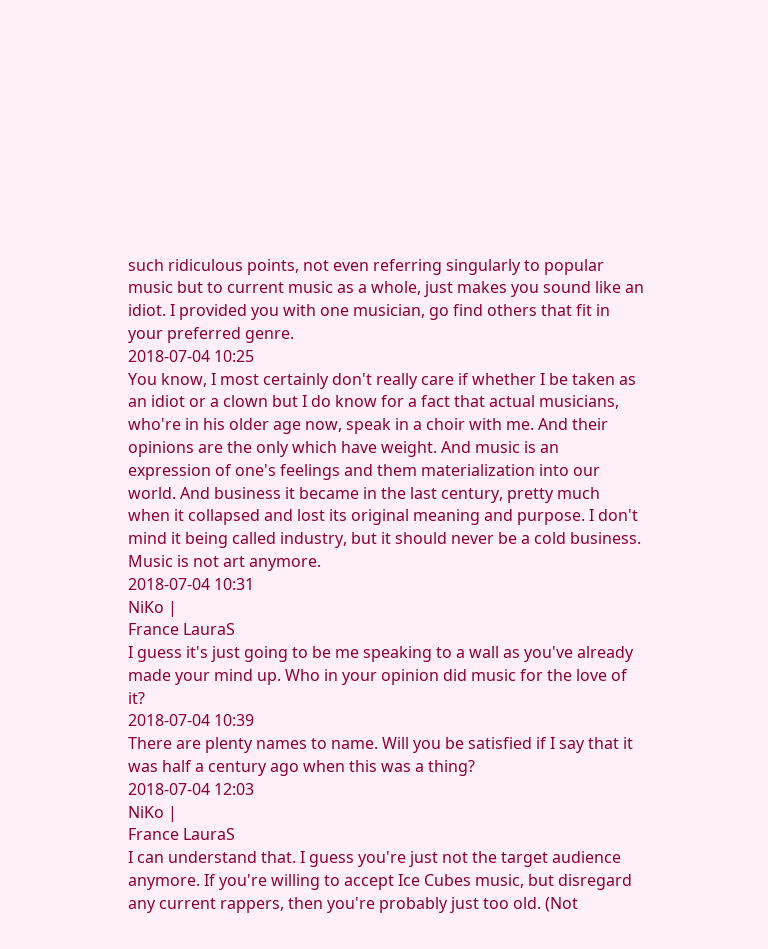such ridiculous points, not even referring singularly to popular music but to current music as a whole, just makes you sound like an idiot. I provided you with one musician, go find others that fit in your preferred genre.
2018-07-04 10:25
You know, I most certainly don't really care if whether I be taken as an idiot or a clown but I do know for a fact that actual musicians, who're in his older age now, speak in a choir with me. And their opinions are the only which have weight. And music is an expression of one's feelings and them materialization into our world. And business it became in the last century, pretty much when it collapsed and lost its original meaning and purpose. I don't mind it being called industry, but it should never be a cold business. Music is not art anymore.
2018-07-04 10:31
NiKo |
France LauraS
I guess it's just going to be me speaking to a wall as you've already made your mind up. Who in your opinion did music for the love of it?
2018-07-04 10:39
There are plenty names to name. Will you be satisfied if I say that it was half a century ago when this was a thing?
2018-07-04 12:03
NiKo |
France LauraS
I can understand that. I guess you're just not the target audience anymore. If you're willing to accept Ice Cubes music, but disregard any current rappers, then you're probably just too old. (Not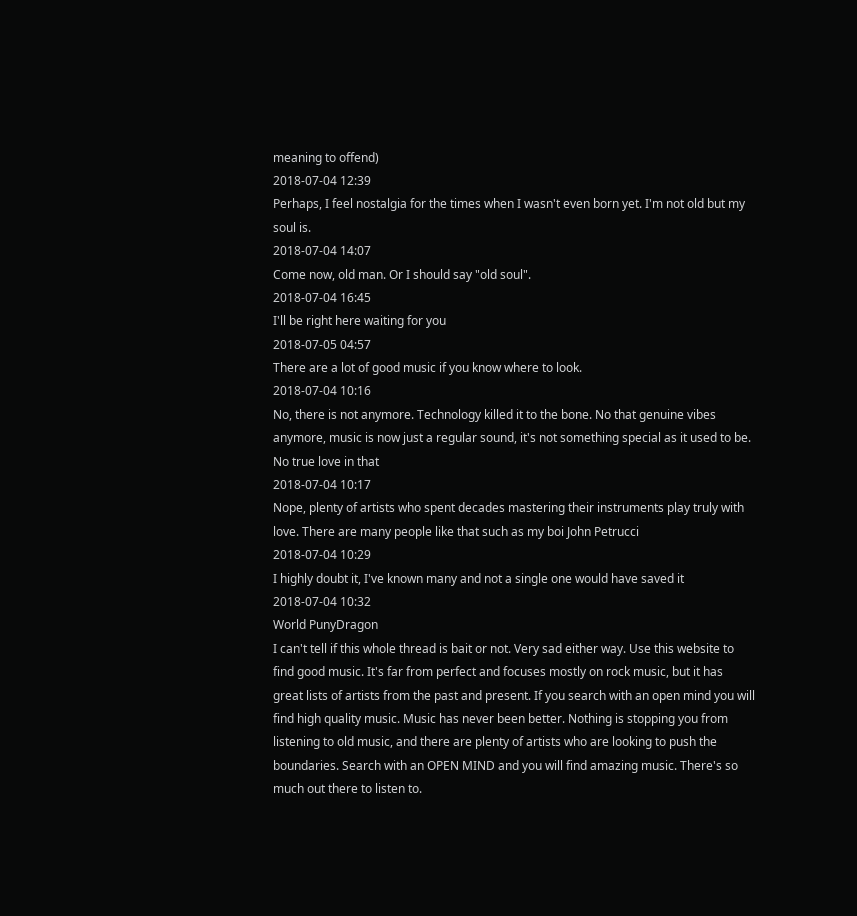meaning to offend)
2018-07-04 12:39
Perhaps, I feel nostalgia for the times when I wasn't even born yet. I'm not old but my soul is.
2018-07-04 14:07
Come now, old man. Or I should say "old soul".
2018-07-04 16:45
I'll be right here waiting for you
2018-07-05 04:57
There are a lot of good music if you know where to look.
2018-07-04 10:16
No, there is not anymore. Technology killed it to the bone. No that genuine vibes anymore, music is now just a regular sound, it's not something special as it used to be. No true love in that
2018-07-04 10:17
Nope, plenty of artists who spent decades mastering their instruments play truly with love. There are many people like that such as my boi John Petrucci
2018-07-04 10:29
I highly doubt it, I've known many and not a single one would have saved it
2018-07-04 10:32
World PunyDragon
I can't tell if this whole thread is bait or not. Very sad either way. Use this website to find good music. It's far from perfect and focuses mostly on rock music, but it has great lists of artists from the past and present. If you search with an open mind you will find high quality music. Music has never been better. Nothing is stopping you from listening to old music, and there are plenty of artists who are looking to push the boundaries. Search with an OPEN MIND and you will find amazing music. There's so much out there to listen to.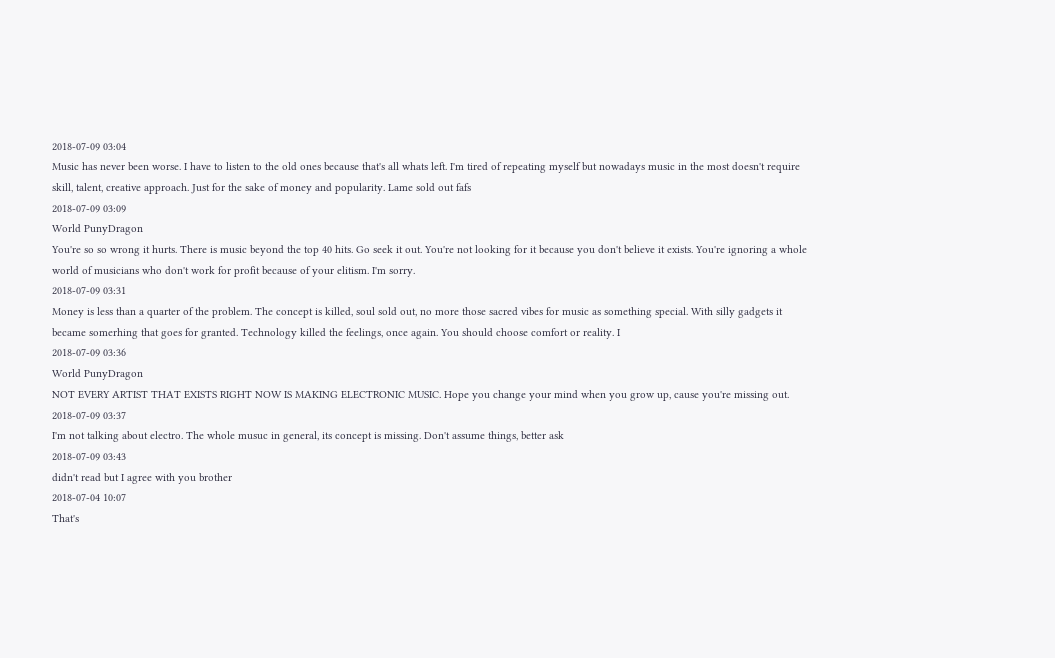2018-07-09 03:04
Music has never been worse. I have to listen to the old ones because that's all whats left. I'm tired of repeating myself but nowadays music in the most doesn't require skill, talent, creative approach. Just for the sake of money and popularity. Lame sold out fafs
2018-07-09 03:09
World PunyDragon
You're so so wrong it hurts. There is music beyond the top 40 hits. Go seek it out. You're not looking for it because you don't believe it exists. You're ignoring a whole world of musicians who don't work for profit because of your elitism. I'm sorry.
2018-07-09 03:31
Money is less than a quarter of the problem. The concept is killed, soul sold out, no more those sacred vibes for music as something special. With silly gadgets it became somerhing that goes for granted. Technology killed the feelings, once again. You should choose comfort or reality. I
2018-07-09 03:36
World PunyDragon
NOT EVERY ARTIST THAT EXISTS RIGHT NOW IS MAKING ELECTRONIC MUSIC. Hope you change your mind when you grow up, cause you're missing out.
2018-07-09 03:37
I'm not talking about electro. The whole musuc in general, its concept is missing. Don't assume things, better ask
2018-07-09 03:43
didn't read but I agree with you brother
2018-07-04 10:07
That's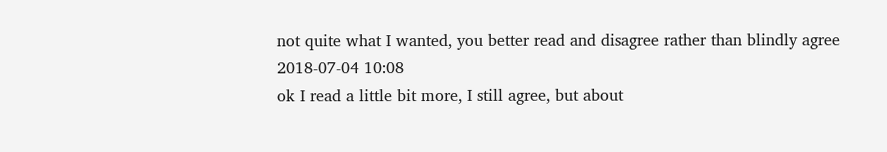not quite what I wanted, you better read and disagree rather than blindly agree
2018-07-04 10:08
ok I read a little bit more, I still agree, but about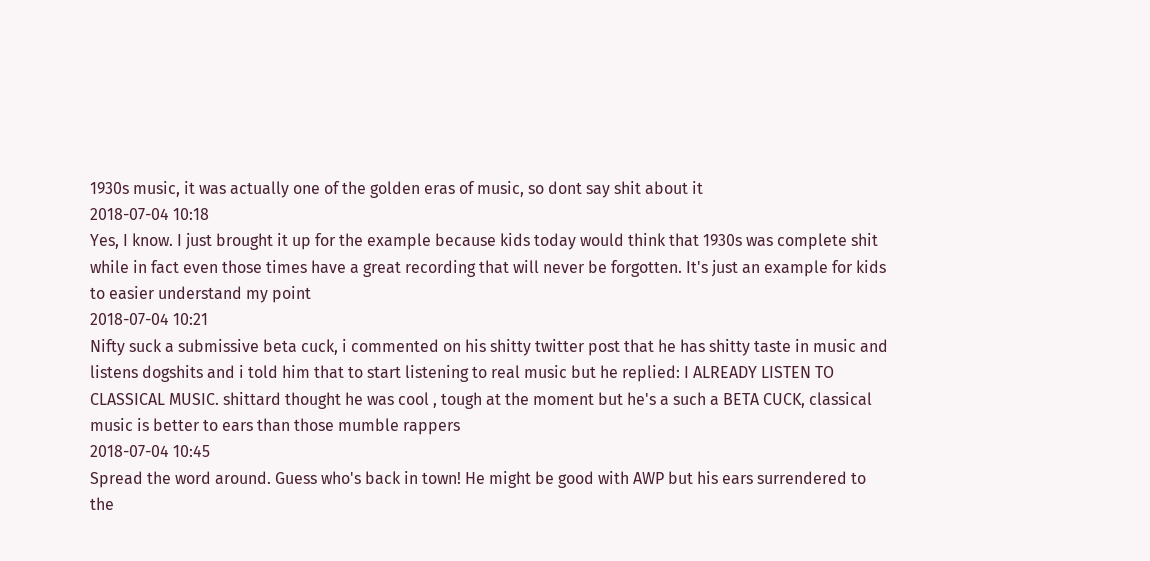1930s music, it was actually one of the golden eras of music, so dont say shit about it
2018-07-04 10:18
Yes, I know. I just brought it up for the example because kids today would think that 1930s was complete shit while in fact even those times have a great recording that will never be forgotten. It's just an example for kids to easier understand my point
2018-07-04 10:21
Nifty suck a submissive beta cuck, i commented on his shitty twitter post that he has shitty taste in music and listens dogshits and i told him that to start listening to real music but he replied: I ALREADY LISTEN TO CLASSICAL MUSIC. shittard thought he was cool , tough at the moment but he's a such a BETA CUCK, classical music is better to ears than those mumble rappers
2018-07-04 10:45
Spread the word around. Guess who's back in town! He might be good with AWP but his ears surrendered to the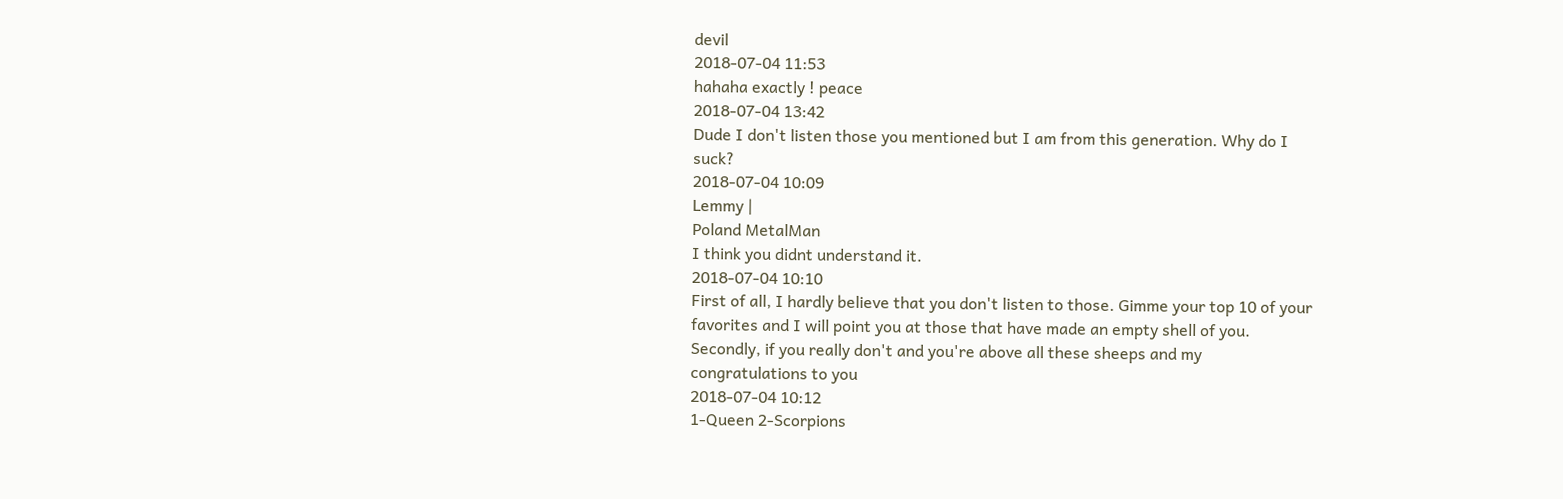devil
2018-07-04 11:53
hahaha exactly ! peace
2018-07-04 13:42
Dude I don't listen those you mentioned but I am from this generation. Why do I suck?
2018-07-04 10:09
Lemmy |
Poland MetalMan
I think you didnt understand it.
2018-07-04 10:10
First of all, I hardly believe that you don't listen to those. Gimme your top 10 of your favorites and I will point you at those that have made an empty shell of you. Secondly, if you really don't and you're above all these sheeps and my congratulations to you
2018-07-04 10:12
1-Queen 2-Scorpions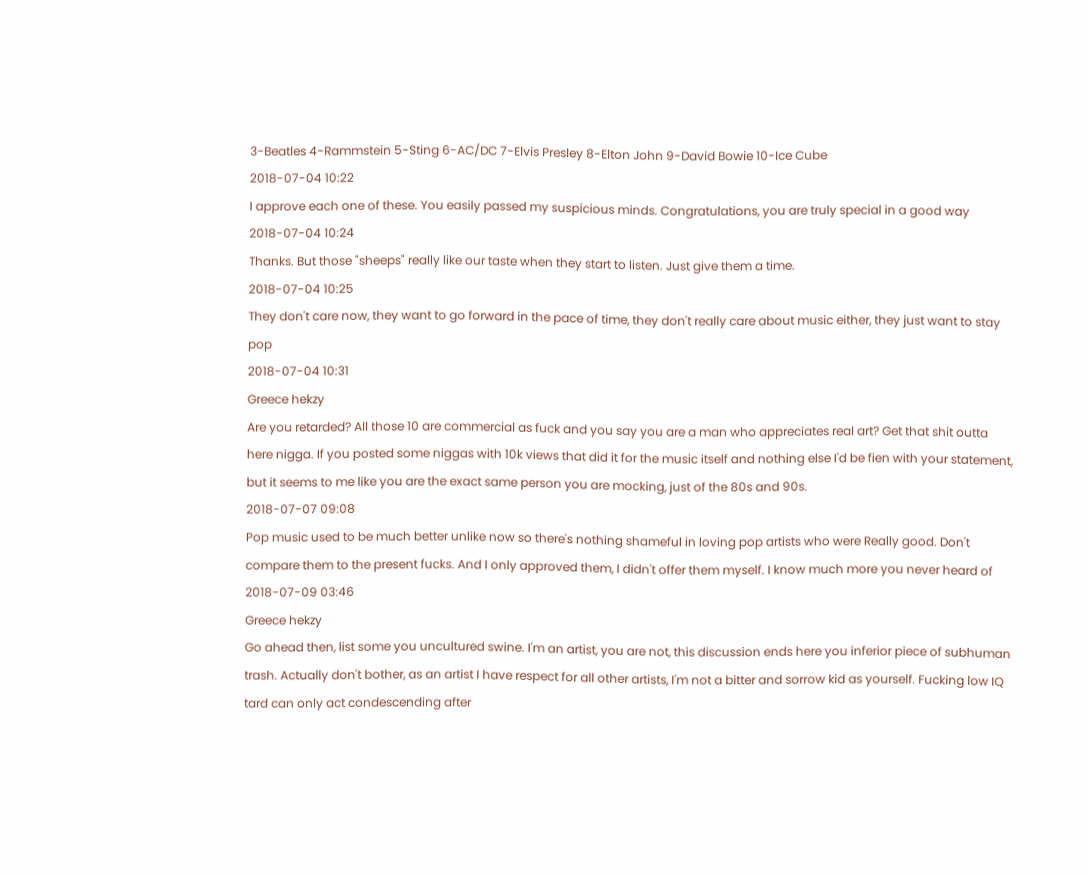3-Beatles 4-Rammstein 5-Sting 6-AC/DC 7-Elvis Presley 8-Elton John 9-David Bowie 10-Ice Cube
2018-07-04 10:22
I approve each one of these. You easily passed my suspicious minds. Congratulations, you are truly special in a good way
2018-07-04 10:24
Thanks. But those "sheeps" really like our taste when they start to listen. Just give them a time.
2018-07-04 10:25
They don't care now, they want to go forward in the pace of time, they don't really care about music either, they just want to stay pop
2018-07-04 10:31
Greece hekzy
Are you retarded? All those 10 are commercial as fuck and you say you are a man who appreciates real art? Get that shit outta here nigga. If you posted some niggas with 10k views that did it for the music itself and nothing else I'd be fien with your statement, but it seems to me like you are the exact same person you are mocking, just of the 80s and 90s.
2018-07-07 09:08
Pop music used to be much better unlike now so there's nothing shameful in loving pop artists who were Really good. Don't compare them to the present fucks. And I only approved them, I didn't offer them myself. I know much more you never heard of
2018-07-09 03:46
Greece hekzy
Go ahead then, list some you uncultured swine. I'm an artist, you are not, this discussion ends here you inferior piece of subhuman trash. Actually don't bother, as an artist I have respect for all other artists, I'm not a bitter and sorrow kid as yourself. Fucking low IQ tard can only act condescending after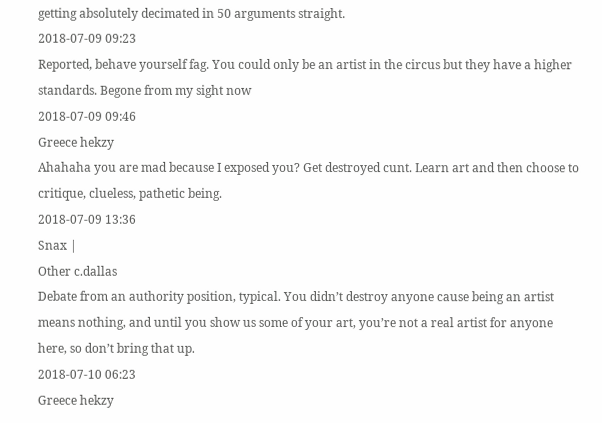getting absolutely decimated in 50 arguments straight.
2018-07-09 09:23
Reported, behave yourself fag. You could only be an artist in the circus but they have a higher standards. Begone from my sight now
2018-07-09 09:46
Greece hekzy
Ahahaha you are mad because I exposed you? Get destroyed cunt. Learn art and then choose to critique, clueless, pathetic being.
2018-07-09 13:36
Snax |
Other c.dallas
Debate from an authority position, typical. You didn’t destroy anyone cause being an artist means nothing, and until you show us some of your art, you’re not a real artist for anyone here, so don’t bring that up.
2018-07-10 06:23
Greece hekzy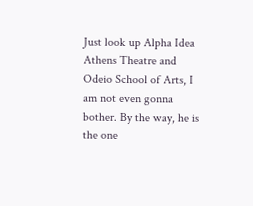Just look up Alpha Idea Athens Theatre and Odeio School of Arts, I am not even gonna bother. By the way, he is the one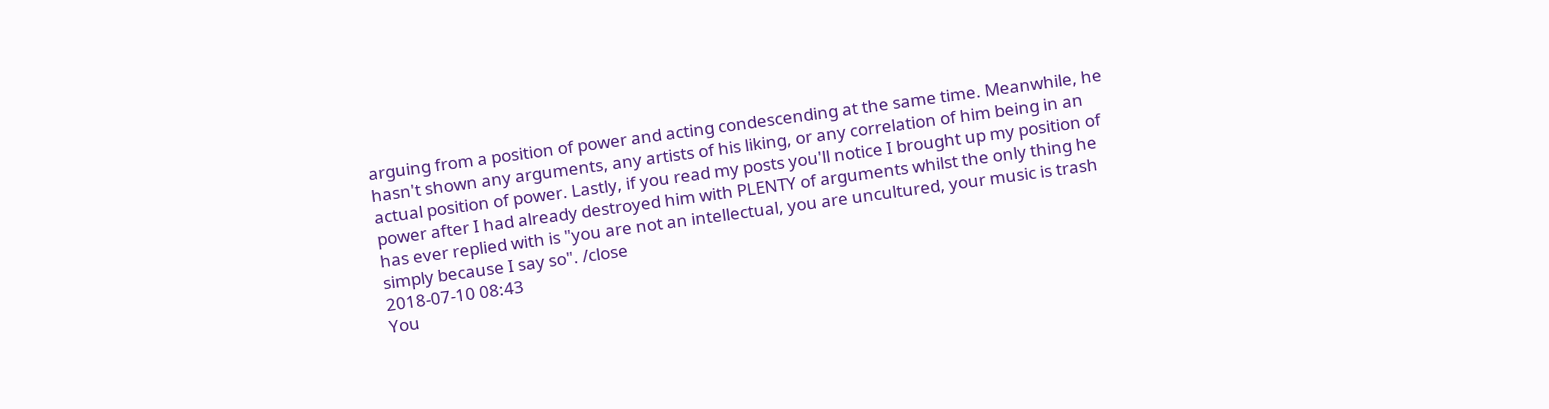arguing from a position of power and acting condescending at the same time. Meanwhile, he hasn't shown any arguments, any artists of his liking, or any correlation of him being in an actual position of power. Lastly, if you read my posts you'll notice I brought up my position of power after I had already destroyed him with PLENTY of arguments whilst the only thing he has ever replied with is "you are not an intellectual, you are uncultured, your music is trash simply because I say so". /close
2018-07-10 08:43
You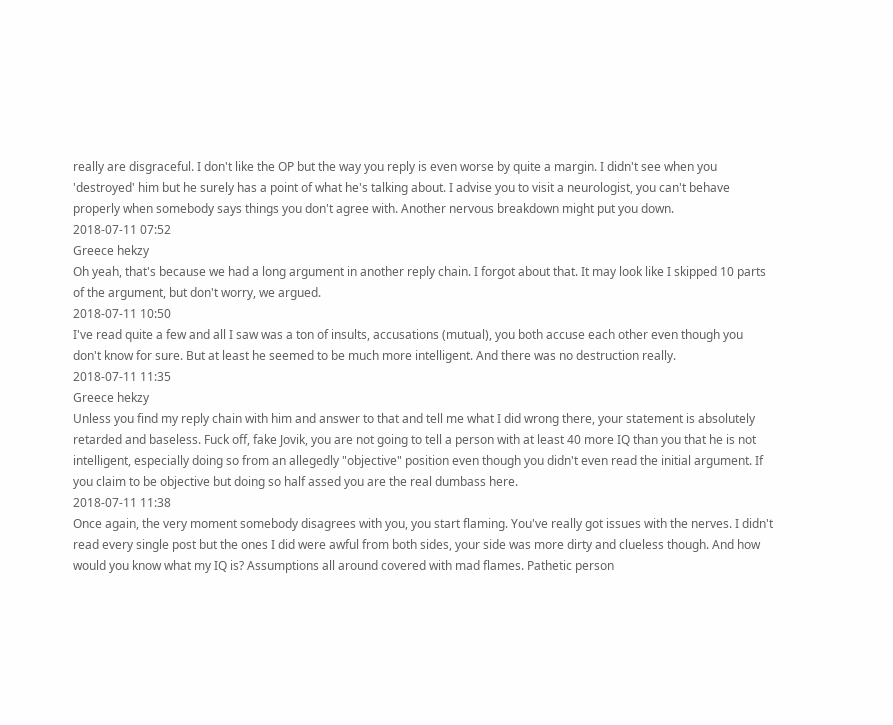really are disgraceful. I don't like the OP but the way you reply is even worse by quite a margin. I didn't see when you 'destroyed' him but he surely has a point of what he's talking about. I advise you to visit a neurologist, you can't behave properly when somebody says things you don't agree with. Another nervous breakdown might put you down.
2018-07-11 07:52
Greece hekzy
Oh yeah, that's because we had a long argument in another reply chain. I forgot about that. It may look like I skipped 10 parts of the argument, but don't worry, we argued.
2018-07-11 10:50
I've read quite a few and all I saw was a ton of insults, accusations (mutual), you both accuse each other even though you don't know for sure. But at least he seemed to be much more intelligent. And there was no destruction really.
2018-07-11 11:35
Greece hekzy
Unless you find my reply chain with him and answer to that and tell me what I did wrong there, your statement is absolutely retarded and baseless. Fuck off, fake Jovik, you are not going to tell a person with at least 40 more IQ than you that he is not intelligent, especially doing so from an allegedly "objective" position even though you didn't even read the initial argument. If you claim to be objective but doing so half assed you are the real dumbass here.
2018-07-11 11:38
Once again, the very moment somebody disagrees with you, you start flaming. You've really got issues with the nerves. I didn't read every single post but the ones I did were awful from both sides, your side was more dirty and clueless though. And how would you know what my IQ is? Assumptions all around covered with mad flames. Pathetic person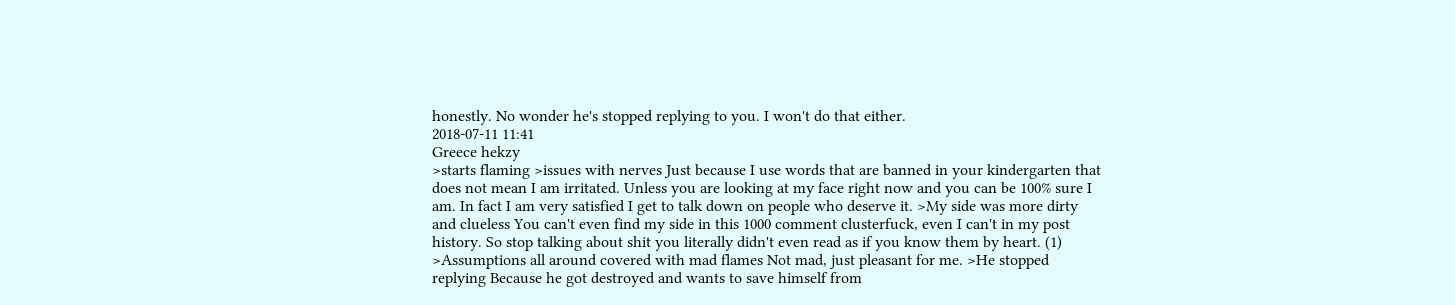honestly. No wonder he's stopped replying to you. I won't do that either.
2018-07-11 11:41
Greece hekzy
>starts flaming >issues with nerves Just because I use words that are banned in your kindergarten that does not mean I am irritated. Unless you are looking at my face right now and you can be 100% sure I am. In fact I am very satisfied I get to talk down on people who deserve it. >My side was more dirty and clueless You can't even find my side in this 1000 comment clusterfuck, even I can't in my post history. So stop talking about shit you literally didn't even read as if you know them by heart. (1) >Assumptions all around covered with mad flames Not mad, just pleasant for me. >He stopped replying Because he got destroyed and wants to save himself from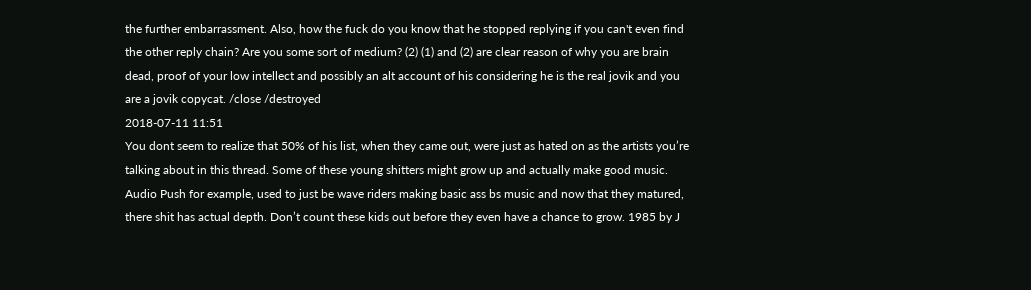the further embarrassment. Also, how the fuck do you know that he stopped replying if you can't even find the other reply chain? Are you some sort of medium? (2) (1) and (2) are clear reason of why you are brain dead, proof of your low intellect and possibly an alt account of his considering he is the real jovik and you are a jovik copycat. /close /destroyed
2018-07-11 11:51
You dont seem to realize that 50% of his list, when they came out, were just as hated on as the artists you’re talking about in this thread. Some of these young shitters might grow up and actually make good music. Audio Push for example, used to just be wave riders making basic ass bs music and now that they matured, there shit has actual depth. Don’t count these kids out before they even have a chance to grow. 1985 by J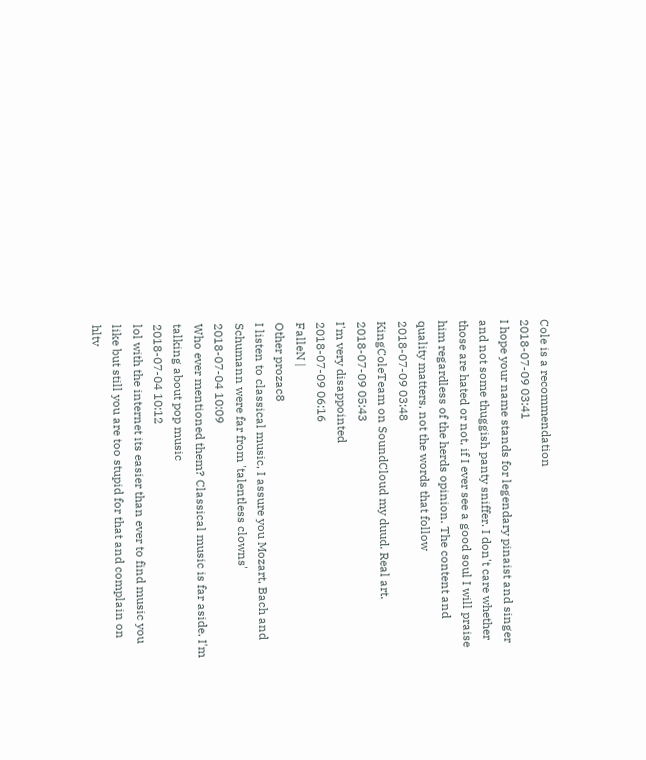Cole is a recommendation
2018-07-09 03:41
I hope your name stands for legendary pinaist and singer and not some thuggish panty sniffer. I don't care whether those are hated or not, if I ever see a good soul I will praise him regardless of the herds opinion. The content and quality matters, not the words that follow
2018-07-09 03:48
KingColeTeam on SoundCloud my duud. Real art.
2018-07-09 05:43
I'm very disappointed
2018-07-09 06:16
FalleN |
Other prozac8
I listen to classical music, I assure you Mozart, Bach and Schumann were far from 'talentless clowns'
2018-07-04 10:09
Who ever mentioned them? Classical music is far aside. I'm talking about pop music
2018-07-04 10:12
lol with the internet its easier than ever to find music you like but still you are too stupid for that and complain on hltv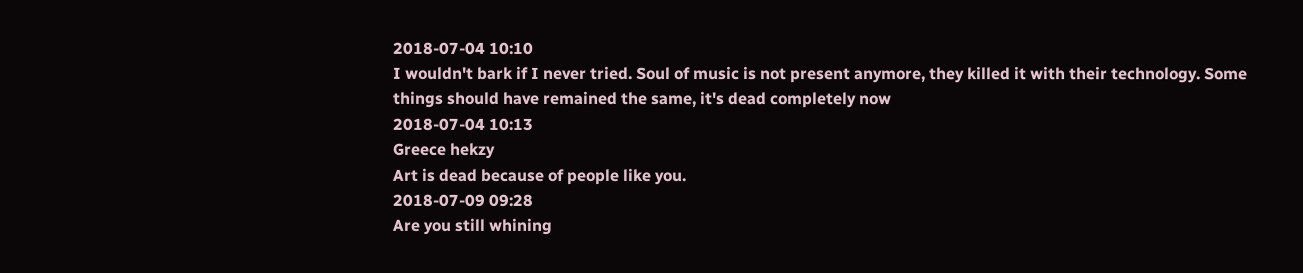2018-07-04 10:10
I wouldn't bark if I never tried. Soul of music is not present anymore, they killed it with their technology. Some things should have remained the same, it's dead completely now
2018-07-04 10:13
Greece hekzy
Art is dead because of people like you.
2018-07-09 09:28
Are you still whining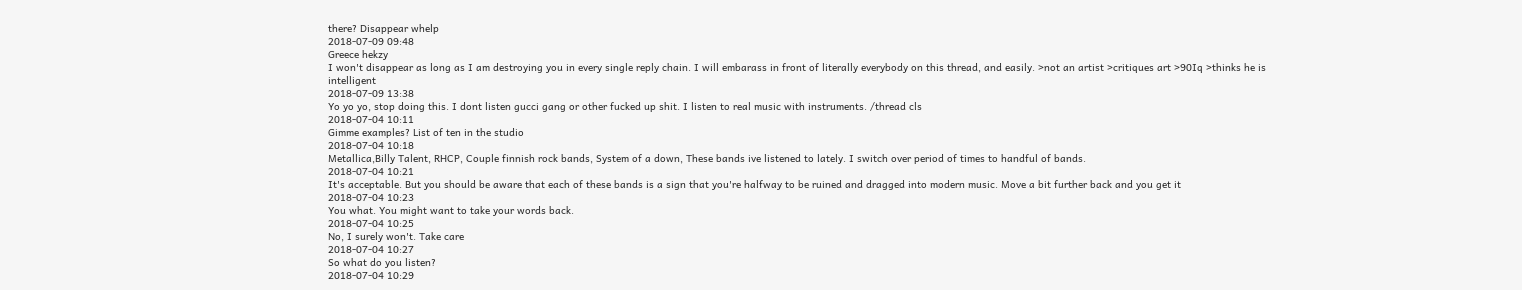there? Disappear whelp
2018-07-09 09:48
Greece hekzy
I won't disappear as long as I am destroying you in every single reply chain. I will embarass in front of literally everybody on this thread, and easily. >not an artist >critiques art >90Iq >thinks he is intelligent
2018-07-09 13:38
Yo yo yo, stop doing this. I dont listen gucci gang or other fucked up shit. I listen to real music with instruments. /thread cls
2018-07-04 10:11
Gimme examples? List of ten in the studio
2018-07-04 10:18
Metallica,Billy Talent, RHCP, Couple finnish rock bands, System of a down, These bands ive listened to lately. I switch over period of times to handful of bands.
2018-07-04 10:21
It's acceptable. But you should be aware that each of these bands is a sign that you're halfway to be ruined and dragged into modern music. Move a bit further back and you get it
2018-07-04 10:23
You what. You might want to take your words back.
2018-07-04 10:25
No, I surely won't. Take care
2018-07-04 10:27
So what do you listen?
2018-07-04 10:29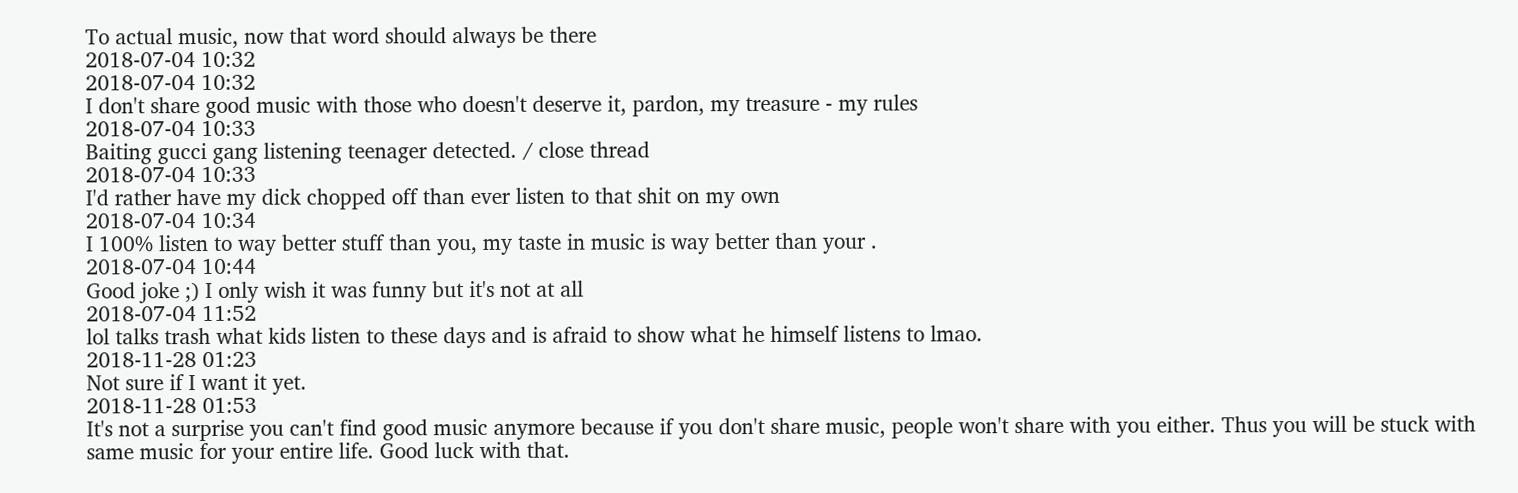To actual music, now that word should always be there
2018-07-04 10:32
2018-07-04 10:32
I don't share good music with those who doesn't deserve it, pardon, my treasure - my rules
2018-07-04 10:33
Baiting gucci gang listening teenager detected. / close thread
2018-07-04 10:33
I'd rather have my dick chopped off than ever listen to that shit on my own
2018-07-04 10:34
I 100% listen to way better stuff than you, my taste in music is way better than your .
2018-07-04 10:44
Good joke ;) I only wish it was funny but it's not at all
2018-07-04 11:52
lol talks trash what kids listen to these days and is afraid to show what he himself listens to lmao.
2018-11-28 01:23
Not sure if I want it yet.
2018-11-28 01:53
It's not a surprise you can't find good music anymore because if you don't share music, people won't share with you either. Thus you will be stuck with same music for your entire life. Good luck with that.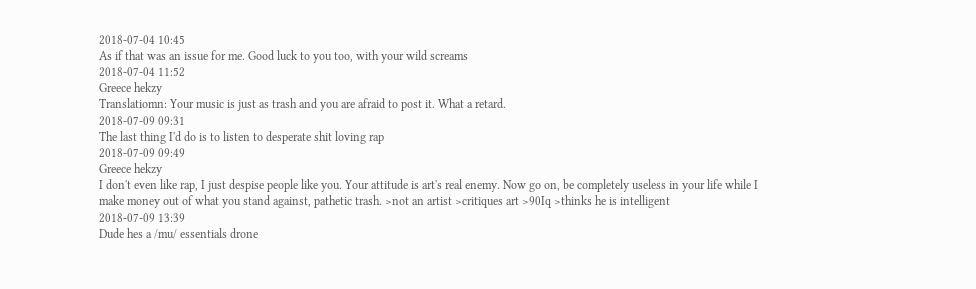2018-07-04 10:45
As if that was an issue for me. Good luck to you too, with your wild screams
2018-07-04 11:52
Greece hekzy
Translatiomn: Your music is just as trash and you are afraid to post it. What a retard.
2018-07-09 09:31
The last thing I'd do is to listen to desperate shit loving rap
2018-07-09 09:49
Greece hekzy
I don't even like rap, I just despise people like you. Your attitude is art's real enemy. Now go on, be completely useless in your life while I make money out of what you stand against, pathetic trash. >not an artist >critiques art >90Iq >thinks he is intelligent
2018-07-09 13:39
Dude hes a /mu/ essentials drone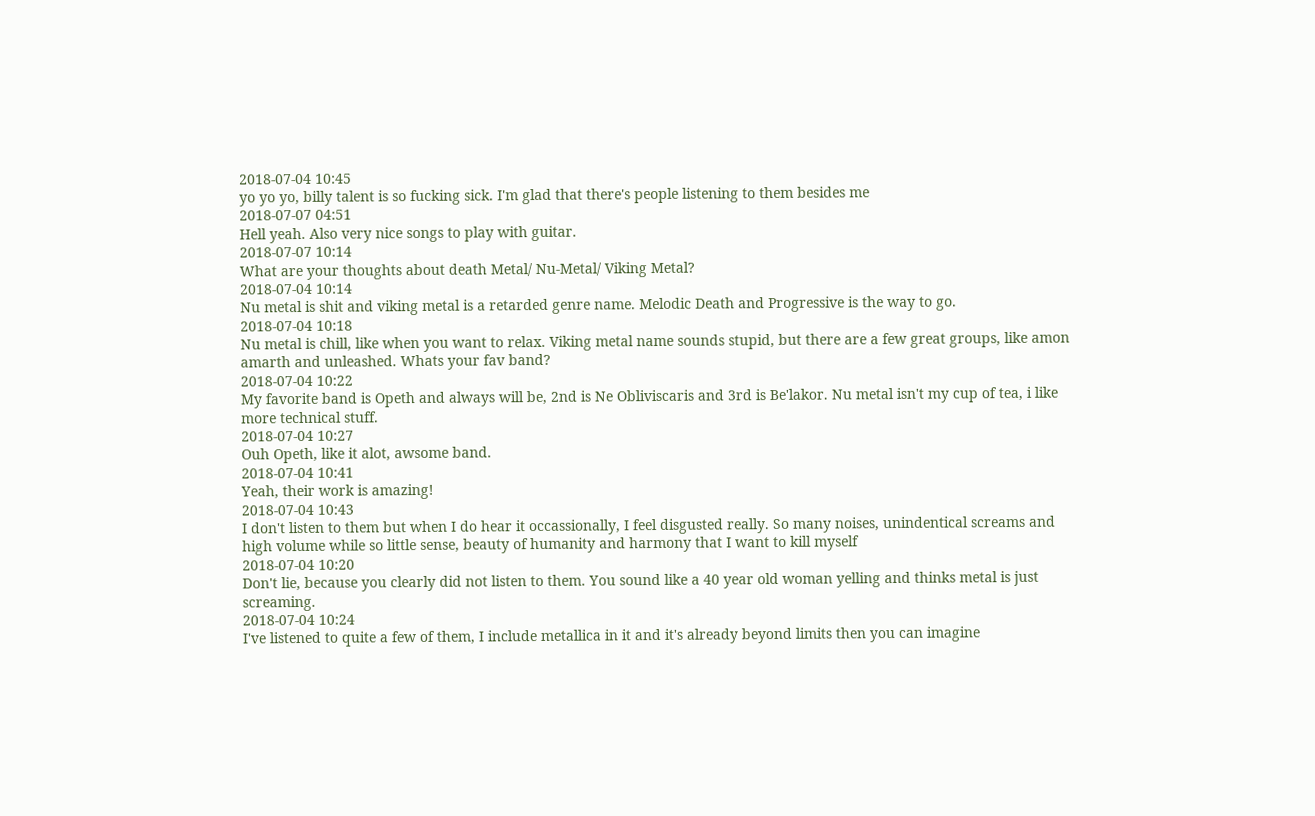2018-07-04 10:45
yo yo yo, billy talent is so fucking sick. I'm glad that there's people listening to them besides me
2018-07-07 04:51
Hell yeah. Also very nice songs to play with guitar.
2018-07-07 10:14
What are your thoughts about death Metal/ Nu-Metal/ Viking Metal?
2018-07-04 10:14
Nu metal is shit and viking metal is a retarded genre name. Melodic Death and Progressive is the way to go.
2018-07-04 10:18
Nu metal is chill, like when you want to relax. Viking metal name sounds stupid, but there are a few great groups, like amon amarth and unleashed. Whats your fav band?
2018-07-04 10:22
My favorite band is Opeth and always will be, 2nd is Ne Obliviscaris and 3rd is Be'lakor. Nu metal isn't my cup of tea, i like more technical stuff.
2018-07-04 10:27
Ouh Opeth, like it alot, awsome band.
2018-07-04 10:41
Yeah, their work is amazing!
2018-07-04 10:43
I don't listen to them but when I do hear it occassionally, I feel disgusted really. So many noises, unindentical screams and high volume while so little sense, beauty of humanity and harmony that I want to kill myself
2018-07-04 10:20
Don't lie, because you clearly did not listen to them. You sound like a 40 year old woman yelling and thinks metal is just screaming.
2018-07-04 10:24
I've listened to quite a few of them, I include metallica in it and it's already beyond limits then you can imagine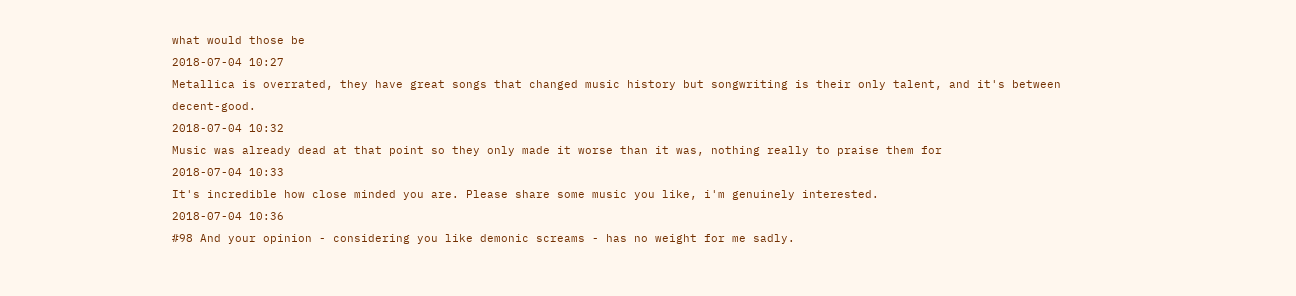what would those be
2018-07-04 10:27
Metallica is overrated, they have great songs that changed music history but songwriting is their only talent, and it's between decent-good.
2018-07-04 10:32
Music was already dead at that point so they only made it worse than it was, nothing really to praise them for
2018-07-04 10:33
It's incredible how close minded you are. Please share some music you like, i'm genuinely interested.
2018-07-04 10:36
#98 And your opinion - considering you like demonic screams - has no weight for me sadly.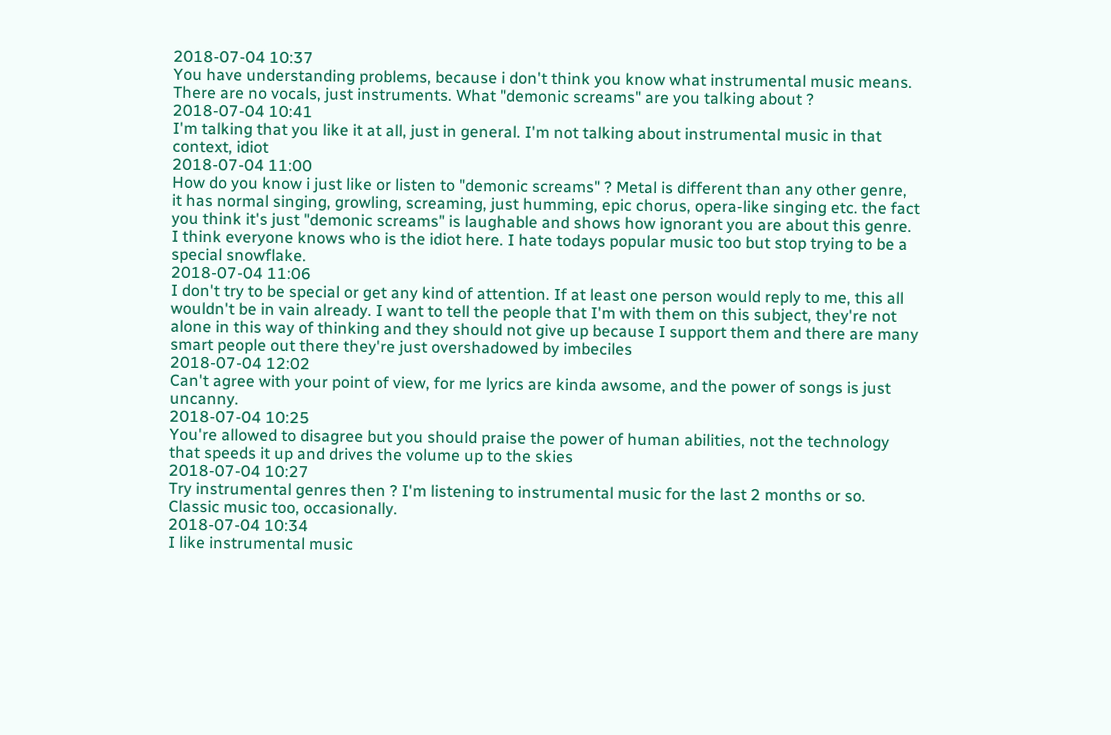2018-07-04 10:37
You have understanding problems, because i don't think you know what instrumental music means. There are no vocals, just instruments. What "demonic screams" are you talking about ?
2018-07-04 10:41
I'm talking that you like it at all, just in general. I'm not talking about instrumental music in that context, idiot
2018-07-04 11:00
How do you know i just like or listen to "demonic screams" ? Metal is different than any other genre, it has normal singing, growling, screaming, just humming, epic chorus, opera-like singing etc. the fact you think it's just "demonic screams" is laughable and shows how ignorant you are about this genre. I think everyone knows who is the idiot here. I hate todays popular music too but stop trying to be a special snowflake.
2018-07-04 11:06
I don't try to be special or get any kind of attention. If at least one person would reply to me, this all wouldn't be in vain already. I want to tell the people that I'm with them on this subject, they're not alone in this way of thinking and they should not give up because I support them and there are many smart people out there they're just overshadowed by imbeciles
2018-07-04 12:02
Can't agree with your point of view, for me lyrics are kinda awsome, and the power of songs is just uncanny.
2018-07-04 10:25
You're allowed to disagree but you should praise the power of human abilities, not the technology that speeds it up and drives the volume up to the skies
2018-07-04 10:27
Try instrumental genres then ? I'm listening to instrumental music for the last 2 months or so. Classic music too, occasionally.
2018-07-04 10:34
I like instrumental music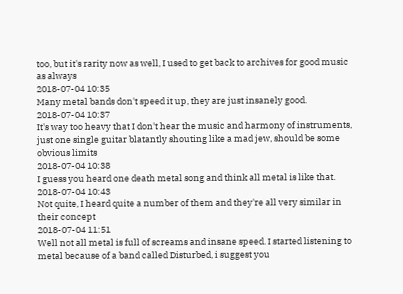too, but it's rarity now as well, I used to get back to archives for good music as always
2018-07-04 10:35
Many metal bands don't speed it up, they are just insanely good.
2018-07-04 10:37
It's way too heavy that I don't hear the music and harmony of instruments, just one single guitar blatantly shouting like a mad jew, should be some obvious limits
2018-07-04 10:38
I guess you heard one death metal song and think all metal is like that.
2018-07-04 10:43
Not quite, I heard quite a number of them and they're all very similar in their concept
2018-07-04 11:51
Well not all metal is full of screams and insane speed. I started listening to metal because of a band called Disturbed, i suggest you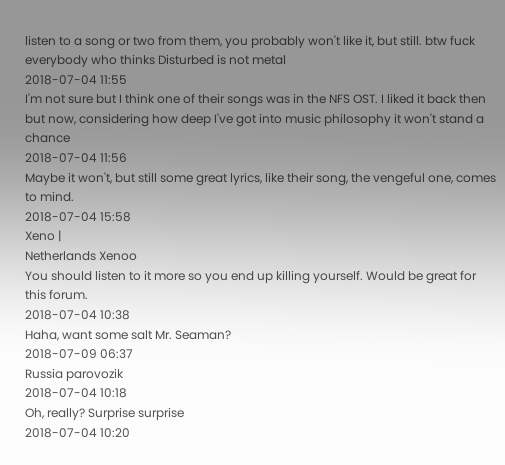listen to a song or two from them, you probably won't like it, but still. btw fuck everybody who thinks Disturbed is not metal
2018-07-04 11:55
I'm not sure but I think one of their songs was in the NFS OST. I liked it back then but now, considering how deep I've got into music philosophy it won't stand a chance
2018-07-04 11:56
Maybe it won't, but still some great lyrics, like their song, the vengeful one, comes to mind.
2018-07-04 15:58
Xeno |
Netherlands Xenoo
You should listen to it more so you end up killing yourself. Would be great for this forum.
2018-07-04 10:38
Haha, want some salt Mr. Seaman?
2018-07-09 06:37
Russia parovozik
2018-07-04 10:18
Oh, really? Surprise surprise
2018-07-04 10:20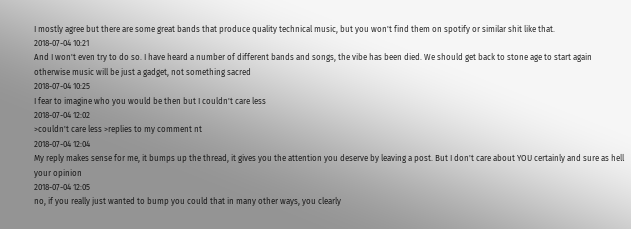I mostly agree but there are some great bands that produce quality technical music, but you won't find them on spotify or similar shit like that.
2018-07-04 10:21
And I won't even try to do so. I have heard a number of different bands and songs, the vibe has been died. We should get back to stone age to start again otherwise music will be just a gadget, not something sacred
2018-07-04 10:25
I fear to imagine who you would be then but I couldn't care less
2018-07-04 12:02
>couldn't care less >replies to my comment nt
2018-07-04 12:04
My reply makes sense for me, it bumps up the thread, it gives you the attention you deserve by leaving a post. But I don't care about YOU certainly and sure as hell your opinion
2018-07-04 12:05
no, if you really just wanted to bump you could that in many other ways, you clearly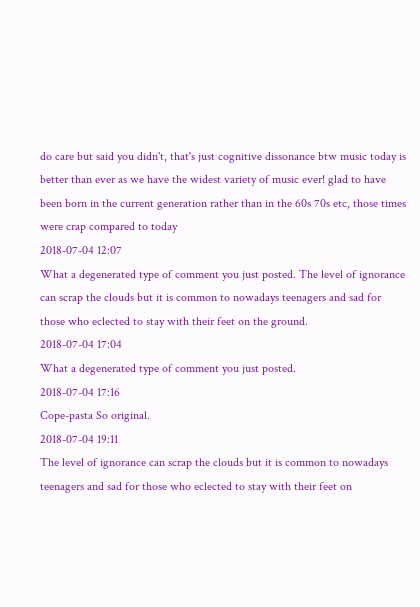do care but said you didn't, that's just cognitive dissonance btw music today is better than ever as we have the widest variety of music ever! glad to have been born in the current generation rather than in the 60s 70s etc, those times were crap compared to today
2018-07-04 12:07
What a degenerated type of comment you just posted. The level of ignorance can scrap the clouds but it is common to nowadays teenagers and sad for those who eclected to stay with their feet on the ground.
2018-07-04 17:04
What a degenerated type of comment you just posted.
2018-07-04 17:16
Cope-pasta So original.
2018-07-04 19:11
The level of ignorance can scrap the clouds but it is common to nowadays teenagers and sad for those who eclected to stay with their feet on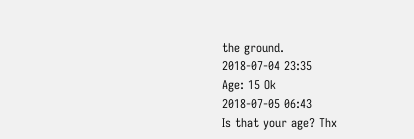the ground.
2018-07-04 23:35
Age: 15 Ok
2018-07-05 06:43
Is that your age? Thx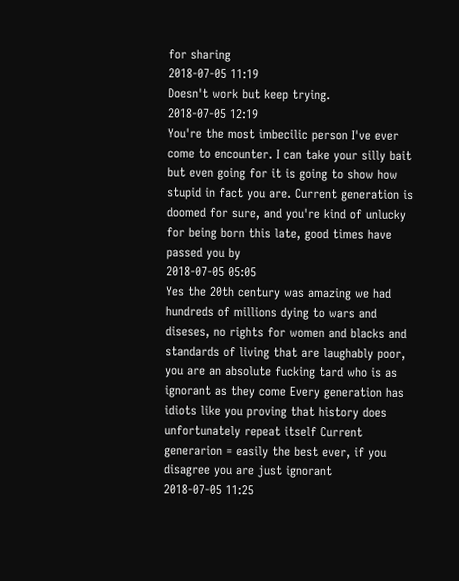for sharing
2018-07-05 11:19
Doesn't work but keep trying.
2018-07-05 12:19
You're the most imbecilic person I've ever come to encounter. I can take your silly bait but even going for it is going to show how stupid in fact you are. Current generation is doomed for sure, and you're kind of unlucky for being born this late, good times have passed you by
2018-07-05 05:05
Yes the 20th century was amazing we had hundreds of millions dying to wars and diseses, no rights for women and blacks and standards of living that are laughably poor, you are an absolute fucking tard who is as ignorant as they come Every generation has idiots like you proving that history does unfortunately repeat itself Current generarion = easily the best ever, if you disagree you are just ignorant
2018-07-05 11:25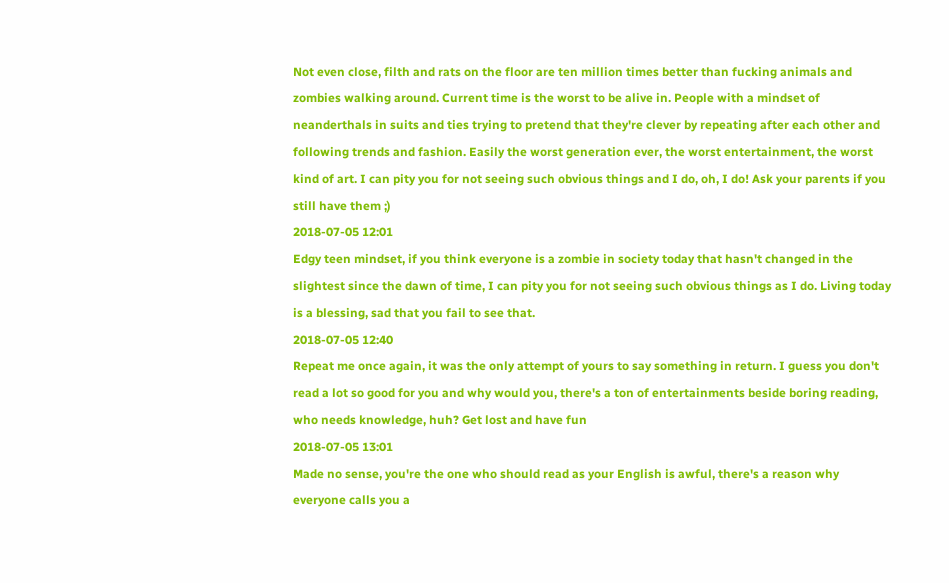Not even close, filth and rats on the floor are ten million times better than fucking animals and zombies walking around. Current time is the worst to be alive in. People with a mindset of neanderthals in suits and ties trying to pretend that they're clever by repeating after each other and following trends and fashion. Easily the worst generation ever, the worst entertainment, the worst kind of art. I can pity you for not seeing such obvious things and I do, oh, I do! Ask your parents if you still have them ;)
2018-07-05 12:01
Edgy teen mindset, if you think everyone is a zombie in society today that hasn't changed in the slightest since the dawn of time, I can pity you for not seeing such obvious things as I do. Living today is a blessing, sad that you fail to see that.
2018-07-05 12:40
Repeat me once again, it was the only attempt of yours to say something in return. I guess you don't read a lot so good for you and why would you, there's a ton of entertainments beside boring reading, who needs knowledge, huh? Get lost and have fun
2018-07-05 13:01
Made no sense, you're the one who should read as your English is awful, there's a reason why everyone calls you a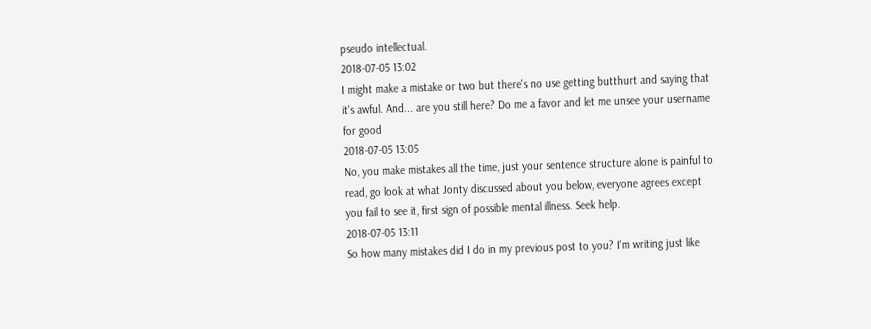pseudo intellectual.
2018-07-05 13:02
I might make a mistake or two but there's no use getting butthurt and saying that it's awful. And... are you still here? Do me a favor and let me unsee your username for good
2018-07-05 13:05
No, you make mistakes all the time, just your sentence structure alone is painful to read, go look at what Jonty discussed about you below, everyone agrees except you fail to see it, first sign of possible mental illness. Seek help.
2018-07-05 13:11
So how many mistakes did I do in my previous post to you? I'm writing just like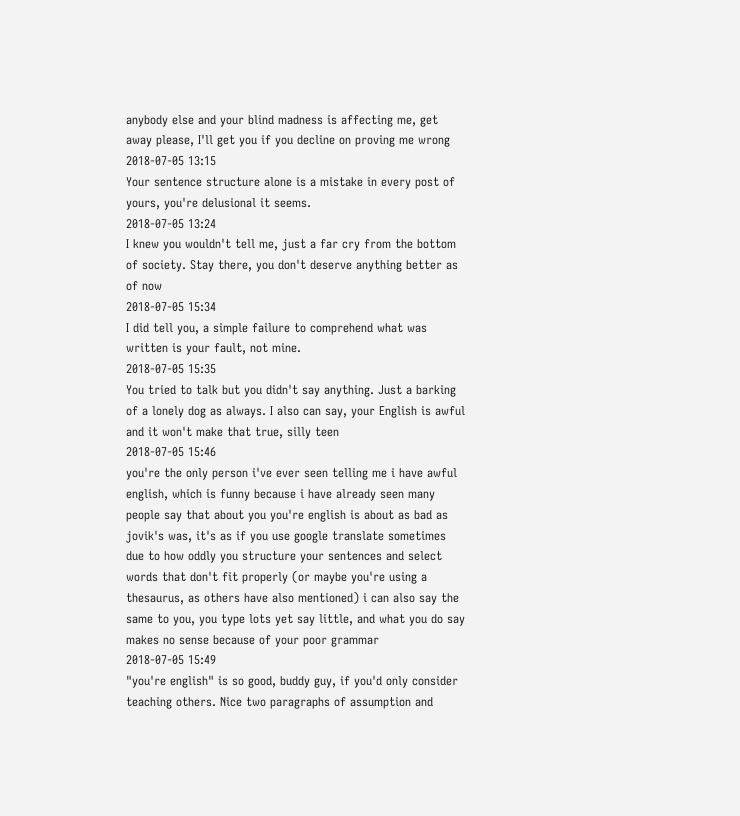anybody else and your blind madness is affecting me, get away please, I'll get you if you decline on proving me wrong
2018-07-05 13:15
Your sentence structure alone is a mistake in every post of yours, you're delusional it seems.
2018-07-05 13:24
I knew you wouldn't tell me, just a far cry from the bottom of society. Stay there, you don't deserve anything better as of now
2018-07-05 15:34
I did tell you, a simple failure to comprehend what was written is your fault, not mine.
2018-07-05 15:35
You tried to talk but you didn't say anything. Just a barking of a lonely dog as always. I also can say, your English is awful and it won't make that true, silly teen
2018-07-05 15:46
you're the only person i've ever seen telling me i have awful english, which is funny because i have already seen many people say that about you you're english is about as bad as jovik's was, it's as if you use google translate sometimes due to how oddly you structure your sentences and select words that don't fit properly (or maybe you're using a thesaurus, as others have also mentioned) i can also say the same to you, you type lots yet say little, and what you do say makes no sense because of your poor grammar
2018-07-05 15:49
"you're english" is so good, buddy guy, if you'd only consider teaching others. Nice two paragraphs of assumption and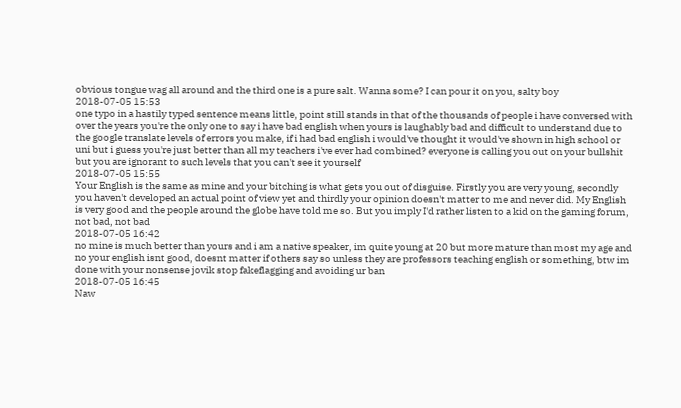obvious tongue wag all around and the third one is a pure salt. Wanna some? I can pour it on you, salty boy
2018-07-05 15:53
one typo in a hastily typed sentence means little, point still stands in that of the thousands of people i have conversed with over the years you're the only one to say i have bad english when yours is laughably bad and difficult to understand due to the google translate levels of errors you make, if i had bad english i would've thought it would've shown in high school or uni but i guess you're just better than all my teachers i've ever had combined? everyone is calling you out on your bullshit but you are ignorant to such levels that you can't see it yourself
2018-07-05 15:55
Your English is the same as mine and your bitching is what gets you out of disguise. Firstly you are very young, secondly you haven't developed an actual point of view yet and thirdly your opinion doesn't matter to me and never did. My English is very good and the people around the globe have told me so. But you imply I'd rather listen to a kid on the gaming forum, not bad, not bad
2018-07-05 16:42
no mine is much better than yours and i am a native speaker, im quite young at 20 but more mature than most my age and no your english isnt good, doesnt matter if others say so unless they are professors teaching english or something, btw im done with your nonsense jovik stop fakeflagging and avoiding ur ban
2018-07-05 16:45
Naw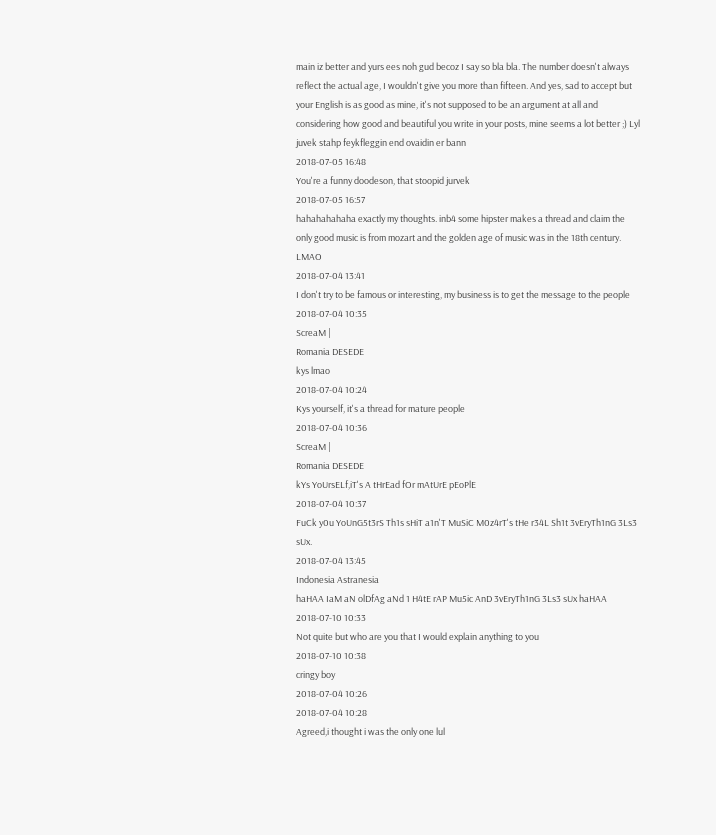main iz better and yurs ees noh gud becoz I say so bla bla. The number doesn't always reflect the actual age, I wouldn't give you more than fifteen. And yes, sad to accept but your English is as good as mine, it's not supposed to be an argument at all and considering how good and beautiful you write in your posts, mine seems a lot better ;) Lyl juvek stahp feykfleggin end ovaidin er bann
2018-07-05 16:48
You're a funny doodeson, that stoopid jurvek
2018-07-05 16:57
hahahahahaha exactly my thoughts. inb4 some hipster makes a thread and claim the only good music is from mozart and the golden age of music was in the 18th century. LMAO
2018-07-04 13:41
I don't try to be famous or interesting, my business is to get the message to the people
2018-07-04 10:35
ScreaM |
Romania DESEDE
kys lmao
2018-07-04 10:24
Kys yourself, it's a thread for mature people
2018-07-04 10:36
ScreaM |
Romania DESEDE
kYs YoUrsELf,iT's A tHrEad fOr mAtUrE pEoPlE
2018-07-04 10:37
FuCk y0u YoUnG5t3rS Th1s sHiT a1n'T MuSiC M0z4rT's tHe r34L Sh1t 3vEryTh1nG 3Ls3 sUx.
2018-07-04 13:45
Indonesia Astranesia
haHAA IaM aN olDfAg aNd 1 H4tE rAP Mu5ic AnD 3vEryTh1nG 3Ls3 sUx haHAA
2018-07-10 10:33
Not quite but who are you that I would explain anything to you
2018-07-10 10:38
cringy boy
2018-07-04 10:26
2018-07-04 10:28
Agreed,i thought i was the only one lul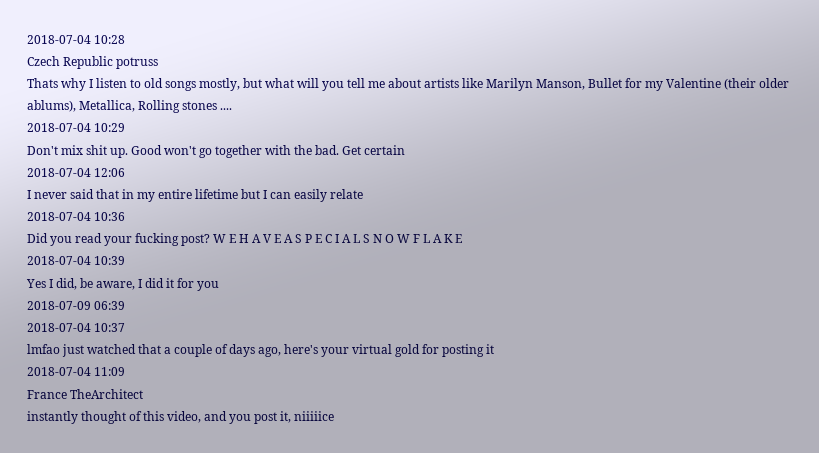2018-07-04 10:28
Czech Republic potruss
Thats why I listen to old songs mostly, but what will you tell me about artists like Marilyn Manson, Bullet for my Valentine (their older ablums), Metallica, Rolling stones ....
2018-07-04 10:29
Don't mix shit up. Good won't go together with the bad. Get certain
2018-07-04 12:06
I never said that in my entire lifetime but I can easily relate
2018-07-04 10:36
Did you read your fucking post? W E H A V E A S P E C I A L S N O W F L A K E
2018-07-04 10:39
Yes I did, be aware, I did it for you
2018-07-09 06:39
2018-07-04 10:37
lmfao just watched that a couple of days ago, here's your virtual gold for posting it
2018-07-04 11:09
France TheArchitect
instantly thought of this video, and you post it, niiiiice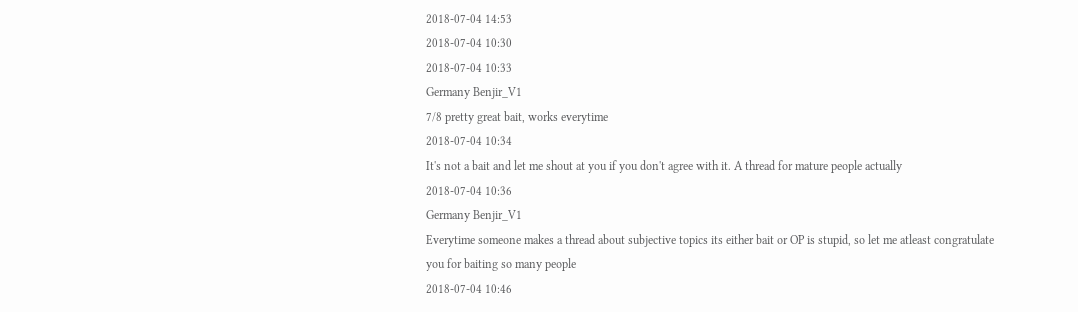2018-07-04 14:53
2018-07-04 10:30
2018-07-04 10:33
Germany Benjir_V1
7/8 pretty great bait, works everytime
2018-07-04 10:34
It's not a bait and let me shout at you if you don't agree with it. A thread for mature people actually
2018-07-04 10:36
Germany Benjir_V1
Everytime someone makes a thread about subjective topics its either bait or OP is stupid, so let me atleast congratulate you for baiting so many people
2018-07-04 10:46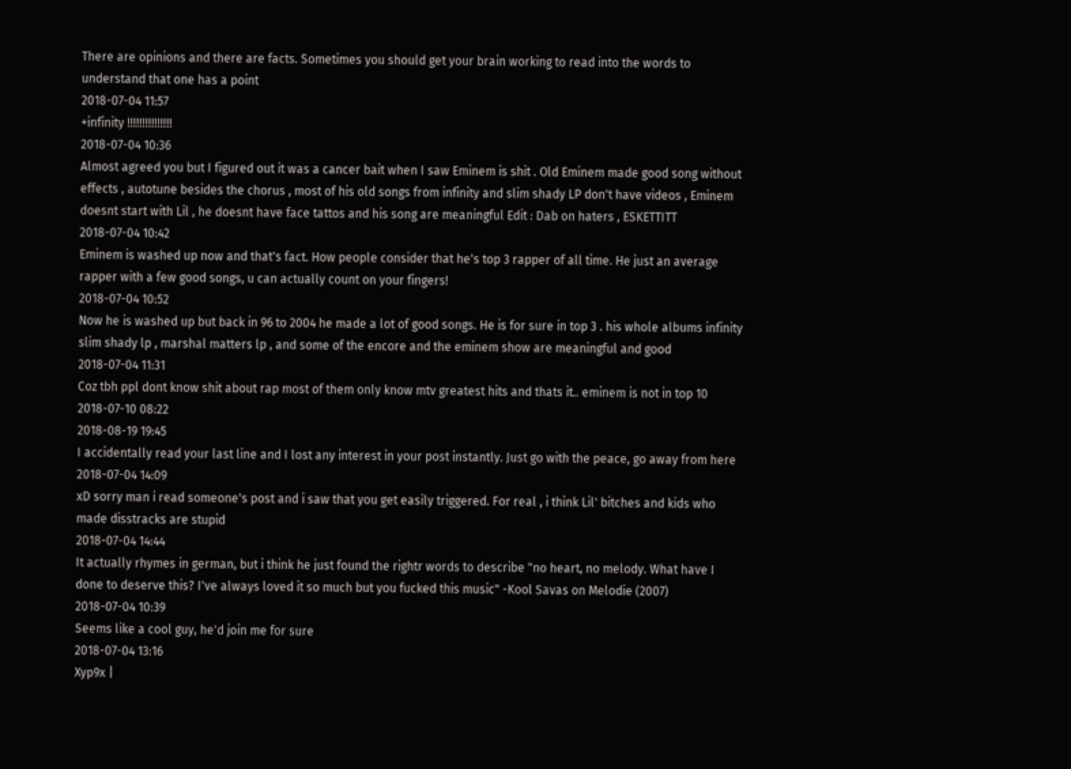There are opinions and there are facts. Sometimes you should get your brain working to read into the words to understand that one has a point
2018-07-04 11:57
+infinity !!!!!!!!!!!!!!!
2018-07-04 10:36
Almost agreed you but I figured out it was a cancer bait when I saw Eminem is shit . Old Eminem made good song without effects , autotune besides the chorus , most of his old songs from infinity and slim shady LP don't have videos , Eminem doesnt start with Lil , he doesnt have face tattos and his song are meaningful Edit : Dab on haters , ESKETTITT
2018-07-04 10:42
Eminem is washed up now and that's fact. How people consider that he's top 3 rapper of all time. He just an average rapper with a few good songs, u can actually count on your fingers!
2018-07-04 10:52
Now he is washed up but back in 96 to 2004 he made a lot of good songs. He is for sure in top 3 . his whole albums infinity slim shady lp , marshal matters lp , and some of the encore and the eminem show are meaningful and good
2018-07-04 11:31
Coz tbh ppl dont know shit about rap most of them only know mtv greatest hits and thats it.. eminem is not in top 10
2018-07-10 08:22
2018-08-19 19:45
I accidentally read your last line and I lost any interest in your post instantly. Just go with the peace, go away from here
2018-07-04 14:09
xD sorry man i read someone's post and i saw that you get easily triggered. For real , i think Lil' bitches and kids who made disstracks are stupid
2018-07-04 14:44
It actually rhymes in german, but i think he just found the rightr words to describe "no heart, no melody. What have I done to deserve this? I've always loved it so much but you fucked this music" -Kool Savas on Melodie (2007)
2018-07-04 10:39
Seems like a cool guy, he'd join me for sure
2018-07-04 13:16
Xyp9x |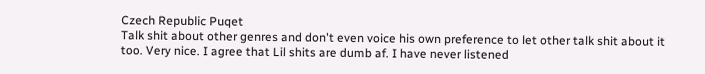Czech Republic Puqet
Talk shit about other genres and don't even voice his own preference to let other talk shit about it too. Very nice. I agree that Lil shits are dumb af. I have never listened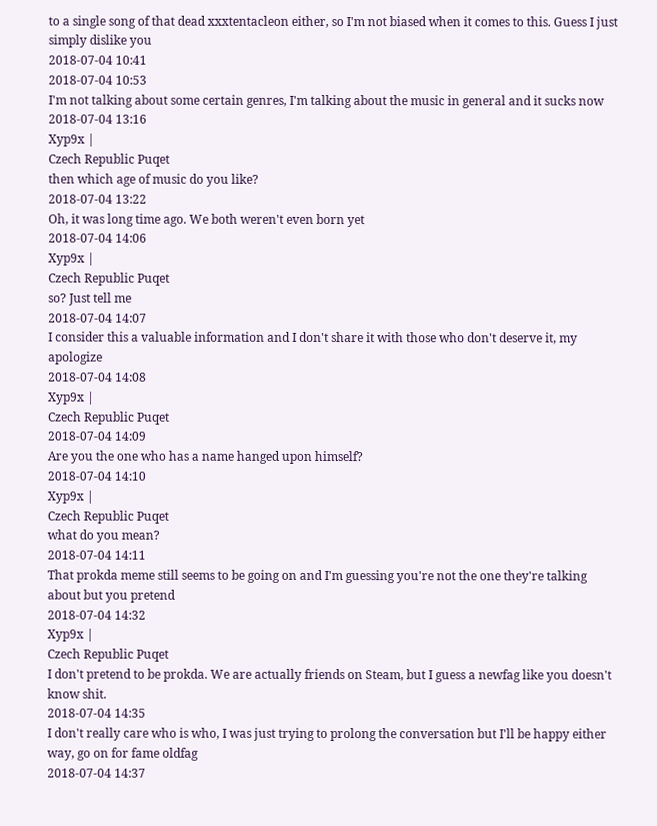to a single song of that dead xxxtentacleon either, so I'm not biased when it comes to this. Guess I just simply dislike you
2018-07-04 10:41
2018-07-04 10:53
I'm not talking about some certain genres, I'm talking about the music in general and it sucks now
2018-07-04 13:16
Xyp9x |
Czech Republic Puqet
then which age of music do you like?
2018-07-04 13:22
Oh, it was long time ago. We both weren't even born yet
2018-07-04 14:06
Xyp9x |
Czech Republic Puqet
so? Just tell me
2018-07-04 14:07
I consider this a valuable information and I don't share it with those who don't deserve it, my apologize
2018-07-04 14:08
Xyp9x |
Czech Republic Puqet
2018-07-04 14:09
Are you the one who has a name hanged upon himself?
2018-07-04 14:10
Xyp9x |
Czech Republic Puqet
what do you mean?
2018-07-04 14:11
That prokda meme still seems to be going on and I'm guessing you're not the one they're talking about but you pretend
2018-07-04 14:32
Xyp9x |
Czech Republic Puqet
I don't pretend to be prokda. We are actually friends on Steam, but I guess a newfag like you doesn't know shit.
2018-07-04 14:35
I don't really care who is who, I was just trying to prolong the conversation but I'll be happy either way, go on for fame oldfag
2018-07-04 14:37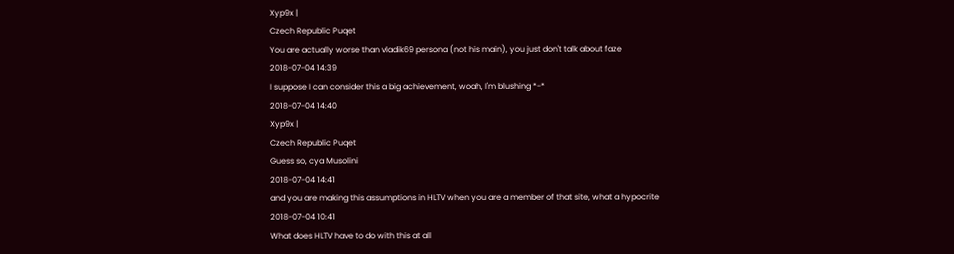Xyp9x |
Czech Republic Puqet
You are actually worse than vladik69 persona (not his main), you just don't talk about faze
2018-07-04 14:39
I suppose I can consider this a big achievement, woah, I'm blushing *-*
2018-07-04 14:40
Xyp9x |
Czech Republic Puqet
Guess so, cya Musolini
2018-07-04 14:41
and you are making this assumptions in HLTV when you are a member of that site, what a hypocrite
2018-07-04 10:41
What does HLTV have to do with this at all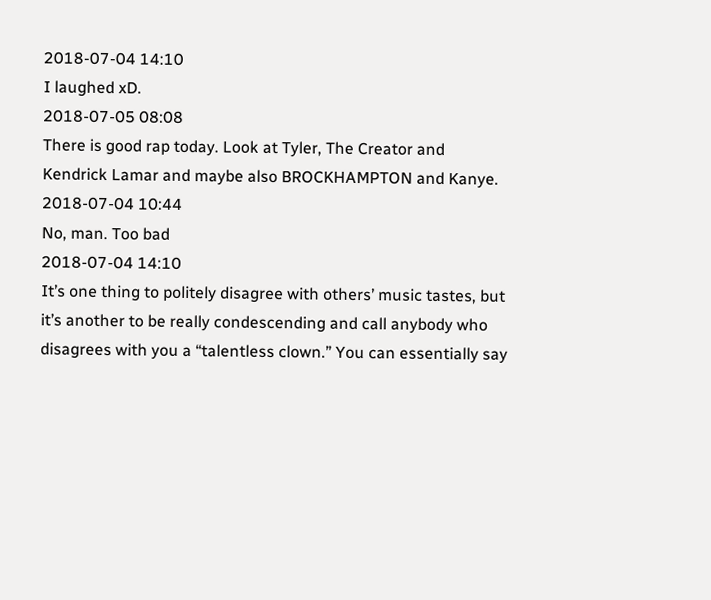2018-07-04 14:10
I laughed xD.
2018-07-05 08:08
There is good rap today. Look at Tyler, The Creator and Kendrick Lamar and maybe also BROCKHAMPTON and Kanye.
2018-07-04 10:44
No, man. Too bad
2018-07-04 14:10
It’s one thing to politely disagree with others’ music tastes, but it’s another to be really condescending and call anybody who disagrees with you a “talentless clown.” You can essentially say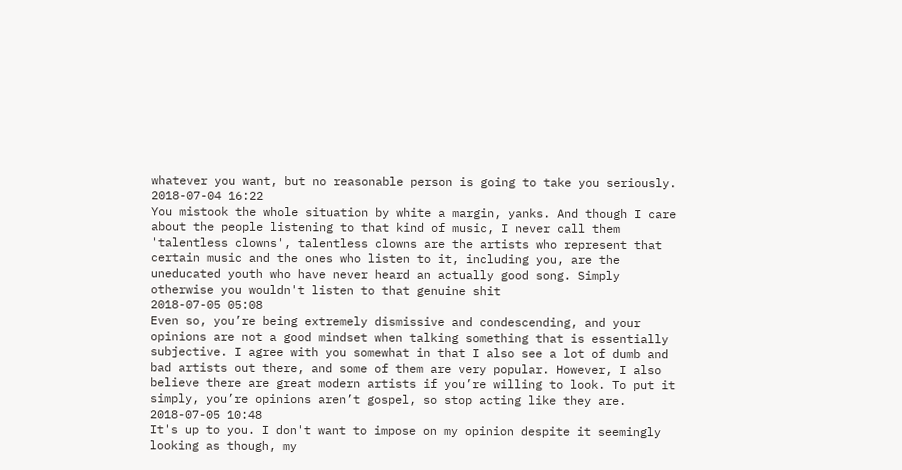whatever you want, but no reasonable person is going to take you seriously.
2018-07-04 16:22
You mistook the whole situation by white a margin, yanks. And though I care about the people listening to that kind of music, I never call them 'talentless clowns', talentless clowns are the artists who represent that certain music and the ones who listen to it, including you, are the uneducated youth who have never heard an actually good song. Simply otherwise you wouldn't listen to that genuine shit
2018-07-05 05:08
Even so, you’re being extremely dismissive and condescending, and your opinions are not a good mindset when talking something that is essentially subjective. I agree with you somewhat in that I also see a lot of dumb and bad artists out there, and some of them are very popular. However, I also believe there are great modern artists if you’re willing to look. To put it simply, you’re opinions aren’t gospel, so stop acting like they are.
2018-07-05 10:48
It's up to you. I don't want to impose on my opinion despite it seemingly looking as though, my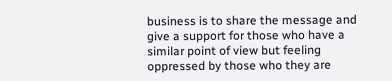business is to share the message and give a support for those who have a similar point of view but feeling oppressed by those who they are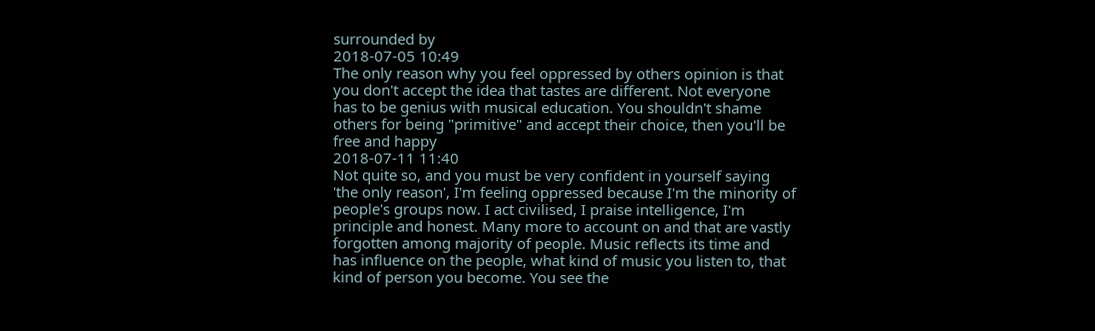surrounded by
2018-07-05 10:49
The only reason why you feel oppressed by others opinion is that you don't accept the idea that tastes are different. Not everyone has to be genius with musical education. You shouldn't shame others for being "primitive" and accept their choice, then you'll be free and happy
2018-07-11 11:40
Not quite so, and you must be very confident in yourself saying 'the only reason', I'm feeling oppressed because I'm the minority of people's groups now. I act civilised, I praise intelligence, I'm principle and honest. Many more to account on and that are vastly forgotten among majority of people. Music reflects its time and has influence on the people, what kind of music you listen to, that kind of person you become. You see the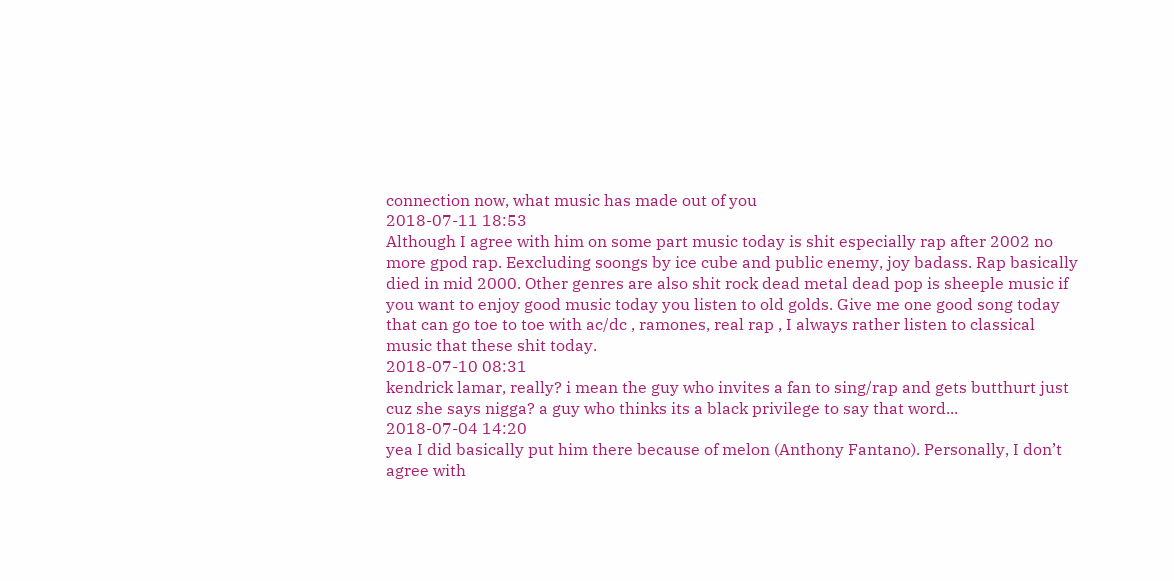connection now, what music has made out of you
2018-07-11 18:53
Although I agree with him on some part music today is shit especially rap after 2002 no more gpod rap. Eexcluding soongs by ice cube and public enemy, joy badass. Rap basically died in mid 2000. Other genres are also shit rock dead metal dead pop is sheeple music if you want to enjoy good music today you listen to old golds. Give me one good song today that can go toe to toe with ac/dc , ramones, real rap , I always rather listen to classical music that these shit today.
2018-07-10 08:31
kendrick lamar, really? i mean the guy who invites a fan to sing/rap and gets butthurt just cuz she says nigga? a guy who thinks its a black privilege to say that word...
2018-07-04 14:20
yea I did basically put him there because of melon (Anthony Fantano). Personally, I don’t agree with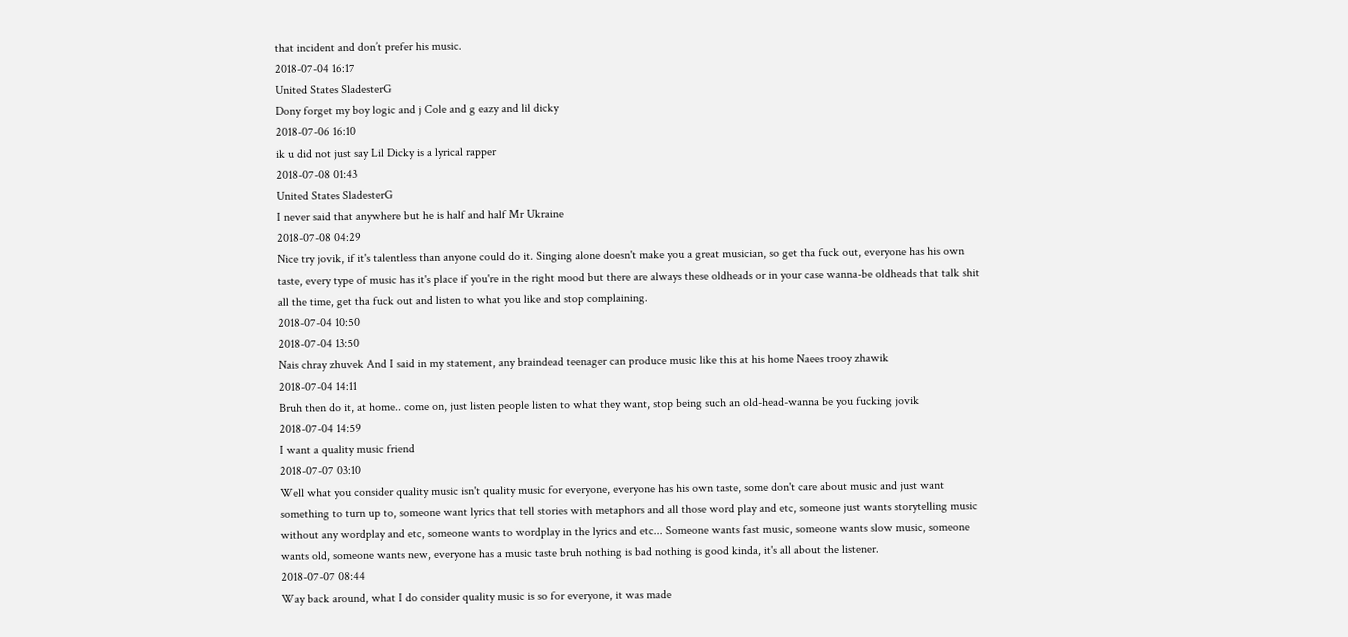that incident and don’t prefer his music.
2018-07-04 16:17
United States SladesterG
Dony forget my boy logic and j Cole and g eazy and lil dicky
2018-07-06 16:10
ik u did not just say Lil Dicky is a lyrical rapper
2018-07-08 01:43
United States SladesterG
I never said that anywhere but he is half and half Mr Ukraine
2018-07-08 04:29
Nice try jovik, if it's talentless than anyone could do it. Singing alone doesn't make you a great musician, so get tha fuck out, everyone has his own taste, every type of music has it's place if you're in the right mood but there are always these oldheads or in your case wanna-be oldheads that talk shit all the time, get tha fuck out and listen to what you like and stop complaining.
2018-07-04 10:50
2018-07-04 13:50
Nais chray zhuvek And I said in my statement, any braindead teenager can produce music like this at his home Naees trooy zhawik
2018-07-04 14:11
Bruh then do it, at home.. come on, just listen people listen to what they want, stop being such an old-head-wanna be you fucking jovik
2018-07-04 14:59
I want a quality music friend
2018-07-07 03:10
Well what you consider quality music isn't quality music for everyone, everyone has his own taste, some don't care about music and just want something to turn up to, someone want lyrics that tell stories with metaphors and all those word play and etc, someone just wants storytelling music without any wordplay and etc, someone wants to wordplay in the lyrics and etc... Someone wants fast music, someone wants slow music, someone wants old, someone wants new, everyone has a music taste bruh nothing is bad nothing is good kinda, it's all about the listener.
2018-07-07 08:44
Way back around, what I do consider quality music is so for everyone, it was made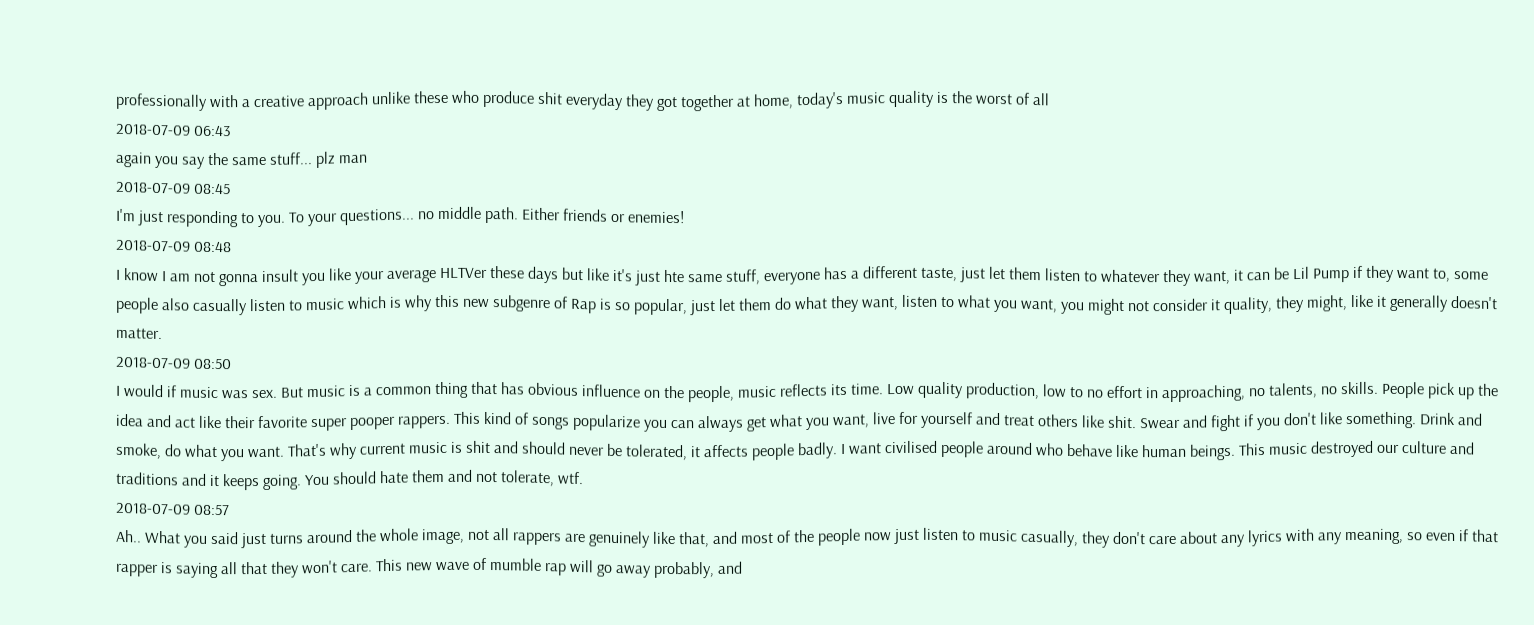professionally with a creative approach unlike these who produce shit everyday they got together at home, today's music quality is the worst of all
2018-07-09 06:43
again you say the same stuff... plz man
2018-07-09 08:45
I'm just responding to you. To your questions... no middle path. Either friends or enemies!
2018-07-09 08:48
I know I am not gonna insult you like your average HLTVer these days but like it's just hte same stuff, everyone has a different taste, just let them listen to whatever they want, it can be Lil Pump if they want to, some people also casually listen to music which is why this new subgenre of Rap is so popular, just let them do what they want, listen to what you want, you might not consider it quality, they might, like it generally doesn't matter.
2018-07-09 08:50
I would if music was sex. But music is a common thing that has obvious influence on the people, music reflects its time. Low quality production, low to no effort in approaching, no talents, no skills. People pick up the idea and act like their favorite super pooper rappers. This kind of songs popularize you can always get what you want, live for yourself and treat others like shit. Swear and fight if you don't like something. Drink and smoke, do what you want. That's why current music is shit and should never be tolerated, it affects people badly. I want civilised people around who behave like human beings. This music destroyed our culture and traditions and it keeps going. You should hate them and not tolerate, wtf.
2018-07-09 08:57
Ah.. What you said just turns around the whole image, not all rappers are genuinely like that, and most of the people now just listen to music casually, they don't care about any lyrics with any meaning, so even if that rapper is saying all that they won't care. This new wave of mumble rap will go away probably, and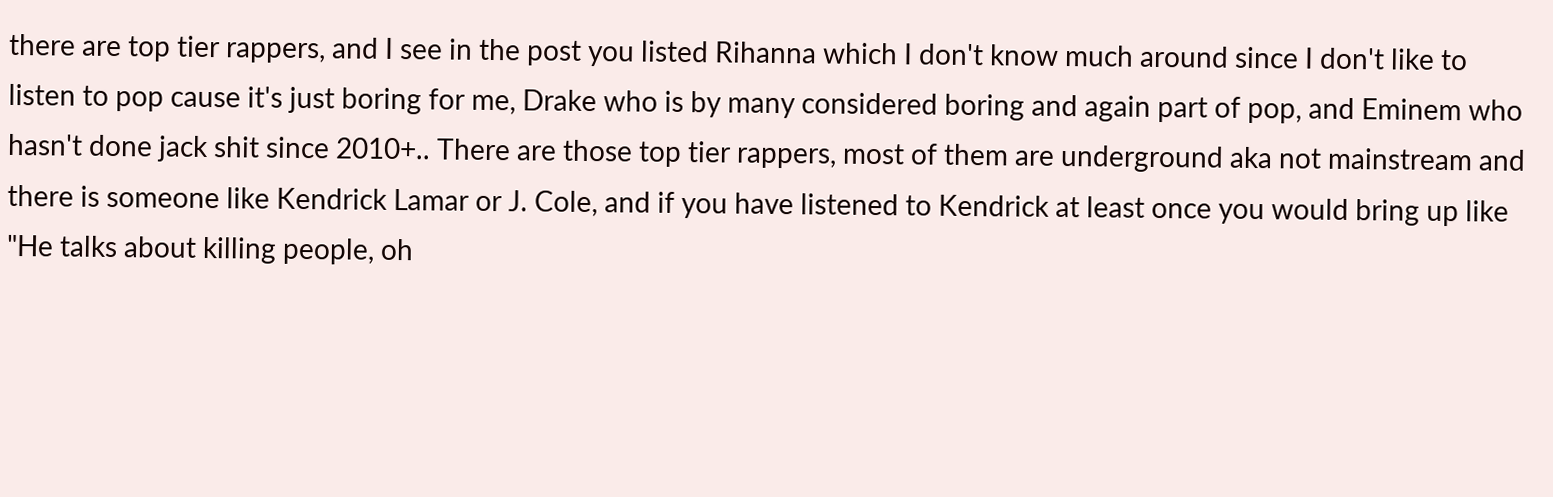there are top tier rappers, and I see in the post you listed Rihanna which I don't know much around since I don't like to listen to pop cause it's just boring for me, Drake who is by many considered boring and again part of pop, and Eminem who hasn't done jack shit since 2010+.. There are those top tier rappers, most of them are underground aka not mainstream and there is someone like Kendrick Lamar or J. Cole, and if you have listened to Kendrick at least once you would bring up like "He talks about killing people, oh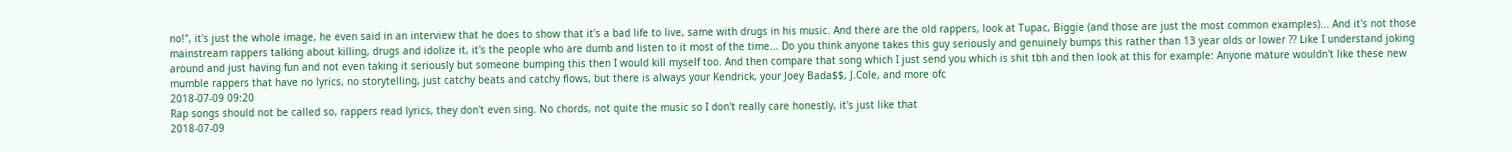no!", it's just the whole image, he even said in an interview that he does to show that it's a bad life to live, same with drugs in his music. And there are the old rappers, look at Tupac, Biggie (and those are just the most common examples)... And it's not those mainstream rappers talking about killing, drugs and idolize it, it's the people who are dumb and listen to it most of the time... Do you think anyone takes this guy seriously and genuinely bumps this rather than 13 year olds or lower ?? Like I understand joking around and just having fun and not even taking it seriously but someone bumping this then I would kill myself too. And then compare that song which I just send you which is shit tbh and then look at this for example: Anyone mature wouldn't like these new mumble rappers that have no lyrics, no storytelling, just catchy beats and catchy flows, but there is always your Kendrick, your Joey Bada$$, J.Cole, and more ofc
2018-07-09 09:20
Rap songs should not be called so, rappers read lyrics, they don't even sing. No chords, not quite the music so I don't really care honestly, it's just like that
2018-07-09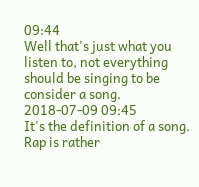09:44
Well that's just what you listen to, not everything should be singing to be consider a song.
2018-07-09 09:45
It's the definition of a song. Rap is rather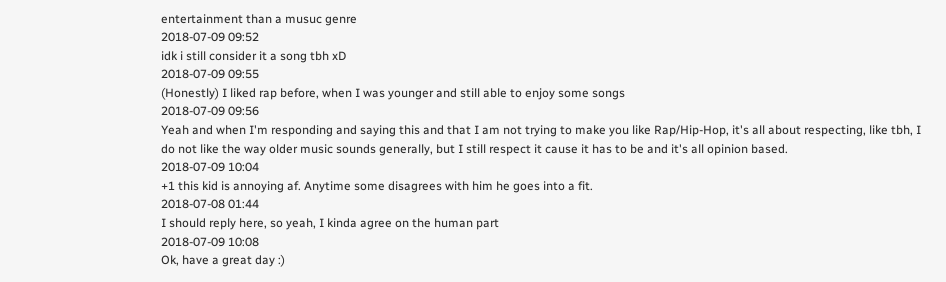entertainment than a musuc genre
2018-07-09 09:52
idk i still consider it a song tbh xD
2018-07-09 09:55
(Honestly) I liked rap before, when I was younger and still able to enjoy some songs
2018-07-09 09:56
Yeah and when I'm responding and saying this and that I am not trying to make you like Rap/Hip-Hop, it's all about respecting, like tbh, I do not like the way older music sounds generally, but I still respect it cause it has to be and it's all opinion based.
2018-07-09 10:04
+1 this kid is annoying af. Anytime some disagrees with him he goes into a fit.
2018-07-08 01:44
I should reply here, so yeah, I kinda agree on the human part
2018-07-09 10:08
Ok, have a great day :)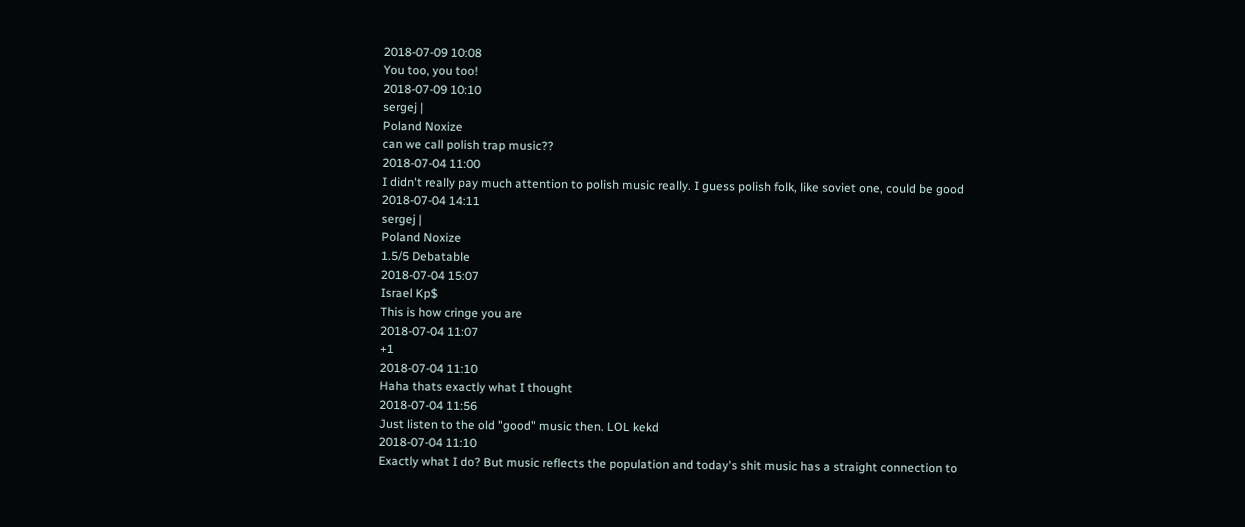2018-07-09 10:08
You too, you too!
2018-07-09 10:10
sergej |
Poland Noxize
can we call polish trap music??
2018-07-04 11:00
I didn't really pay much attention to polish music really. I guess polish folk, like soviet one, could be good
2018-07-04 14:11
sergej |
Poland Noxize
1.5/5 Debatable
2018-07-04 15:07
Israel Kp$
This is how cringe you are
2018-07-04 11:07
+1
2018-07-04 11:10
Haha thats exactly what I thought
2018-07-04 11:56
Just listen to the old "good" music then. LOL kekd
2018-07-04 11:10
Exactly what I do? But music reflects the population and today's shit music has a straight connection to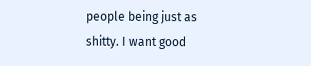people being just as shitty. I want good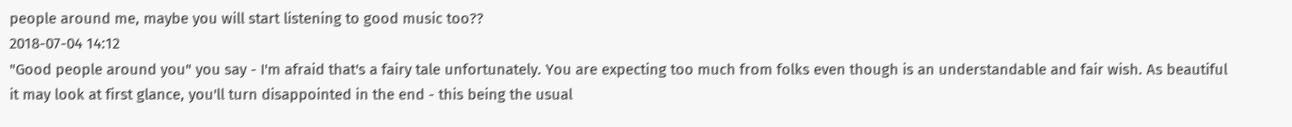people around me, maybe you will start listening to good music too??
2018-07-04 14:12
"Good people around you" you say - I'm afraid that's a fairy tale unfortunately. You are expecting too much from folks even though is an understandable and fair wish. As beautiful it may look at first glance, you'll turn disappointed in the end - this being the usual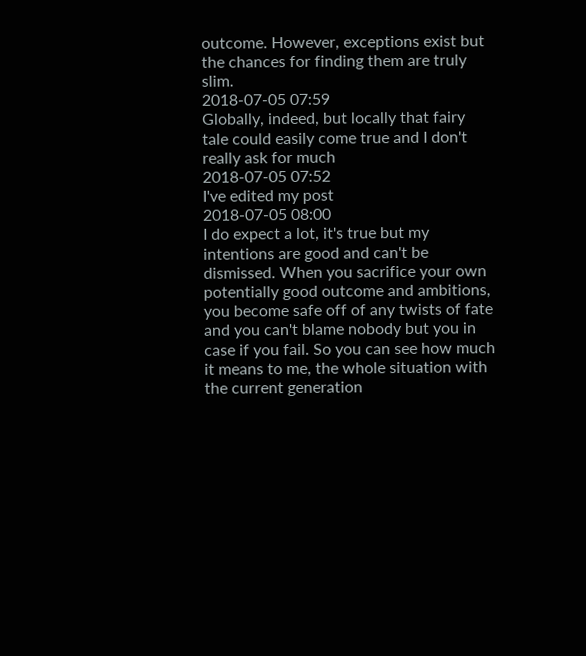outcome. However, exceptions exist but the chances for finding them are truly slim.
2018-07-05 07:59
Globally, indeed, but locally that fairy tale could easily come true and I don't really ask for much
2018-07-05 07:52
I've edited my post
2018-07-05 08:00
I do expect a lot, it's true but my intentions are good and can't be dismissed. When you sacrifice your own potentially good outcome and ambitions, you become safe off of any twists of fate and you can't blame nobody but you in case if you fail. So you can see how much it means to me, the whole situation with the current generation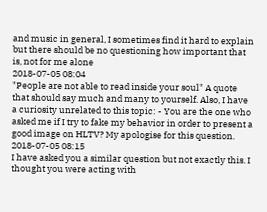and music in general, I sometimes find it hard to explain but there should be no questioning how important that is, not for me alone
2018-07-05 08:04
"People are not able to read inside your soul" A quote that should say much and many to yourself. Also, I have a curiosity unrelated to this topic: - You are the one who asked me if I try to fake my behavior in order to present a good image on HLTV? My apologise for this question.
2018-07-05 08:15
I have asked you a similar question but not exactly this. I thought you were acting with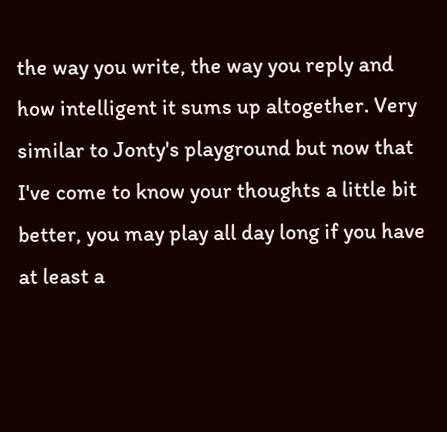the way you write, the way you reply and how intelligent it sums up altogether. Very similar to Jonty's playground but now that I've come to know your thoughts a little bit better, you may play all day long if you have at least a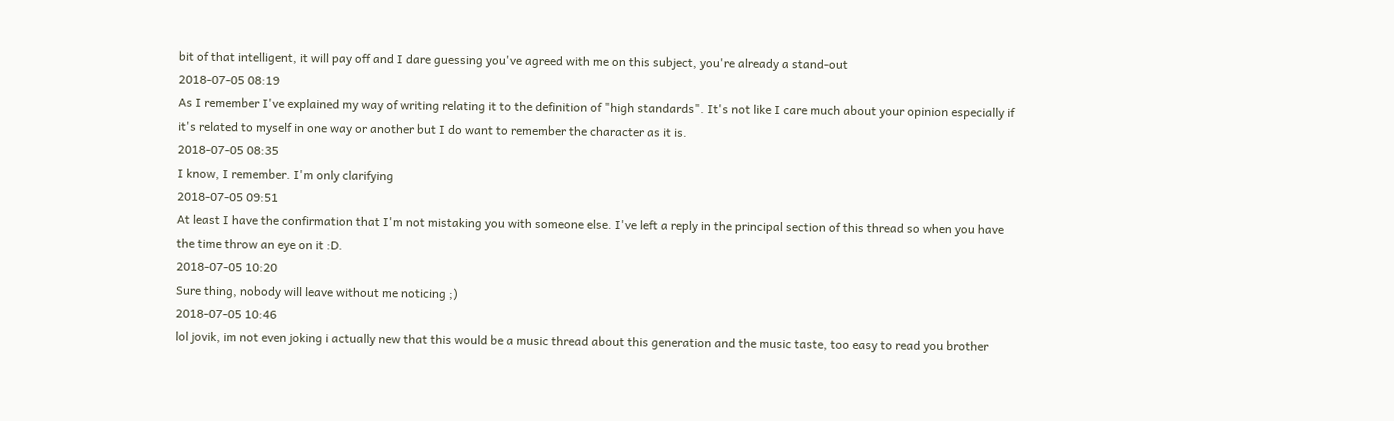bit of that intelligent, it will pay off and I dare guessing you've agreed with me on this subject, you're already a stand-out
2018-07-05 08:19
As I remember I've explained my way of writing relating it to the definition of "high standards". It's not like I care much about your opinion especially if it's related to myself in one way or another but I do want to remember the character as it is.
2018-07-05 08:35
I know, I remember. I'm only clarifying
2018-07-05 09:51
At least I have the confirmation that I'm not mistaking you with someone else. I've left a reply in the principal section of this thread so when you have the time throw an eye on it :D.
2018-07-05 10:20
Sure thing, nobody will leave without me noticing ;)
2018-07-05 10:46
lol jovik, im not even joking i actually new that this would be a music thread about this generation and the music taste, too easy to read you brother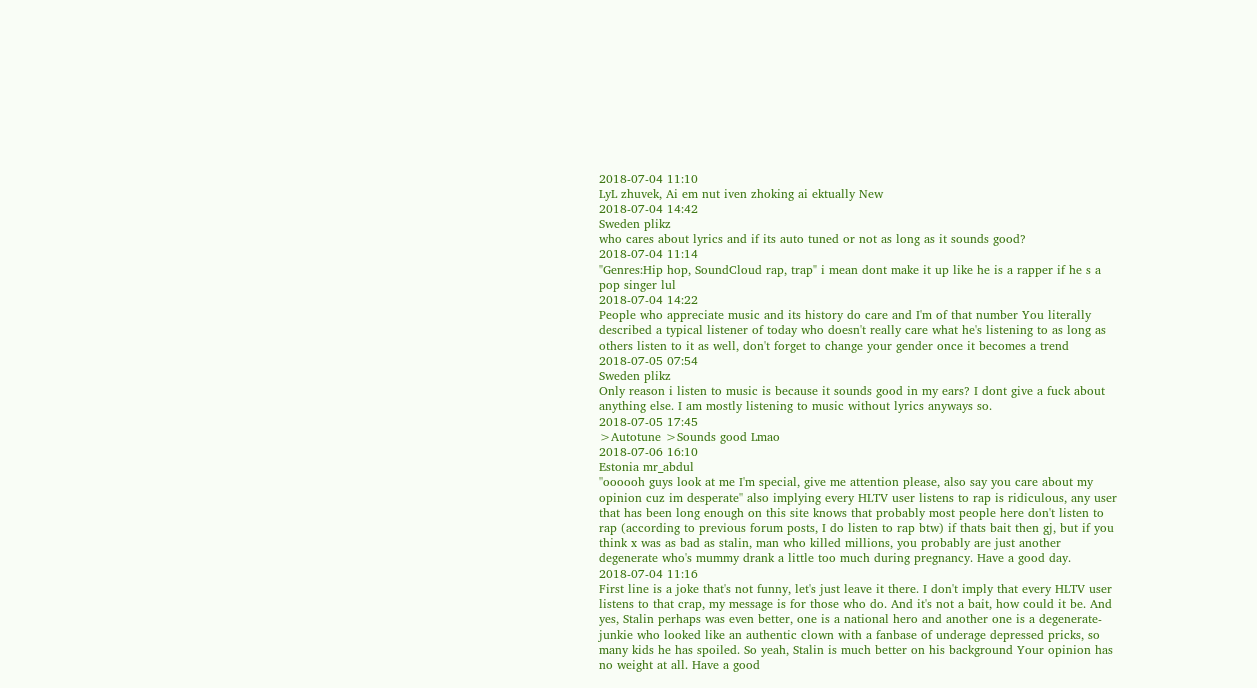2018-07-04 11:10
LyL zhuvek, Ai em nut iven zhoking ai ektually New
2018-07-04 14:42
Sweden plikz
who cares about lyrics and if its auto tuned or not as long as it sounds good?
2018-07-04 11:14
"Genres:Hip hop, SoundCloud rap, trap" i mean dont make it up like he is a rapper if he s a pop singer lul
2018-07-04 14:22
People who appreciate music and its history do care and I'm of that number You literally described a typical listener of today who doesn't really care what he's listening to as long as others listen to it as well, don't forget to change your gender once it becomes a trend
2018-07-05 07:54
Sweden plikz
Only reason i listen to music is because it sounds good in my ears? I dont give a fuck about anything else. I am mostly listening to music without lyrics anyways so.
2018-07-05 17:45
>Autotune >Sounds good Lmao
2018-07-06 16:10
Estonia mr_abdul
''oooooh guys look at me I'm special, give me attention please, also say you care about my opinion cuz im desperate'' also implying every HLTV user listens to rap is ridiculous, any user that has been long enough on this site knows that probably most people here don't listen to rap (according to previous forum posts, I do listen to rap btw) if thats bait then gj, but if you think x was as bad as stalin, man who killed millions, you probably are just another degenerate who's mummy drank a little too much during pregnancy. Have a good day.
2018-07-04 11:16
First line is a joke that's not funny, let's just leave it there. I don't imply that every HLTV user listens to that crap, my message is for those who do. And it's not a bait, how could it be. And yes, Stalin perhaps was even better, one is a national hero and another one is a degenerate-junkie who looked like an authentic clown with a fanbase of underage depressed pricks, so many kids he has spoiled. So yeah, Stalin is much better on his background Your opinion has no weight at all. Have a good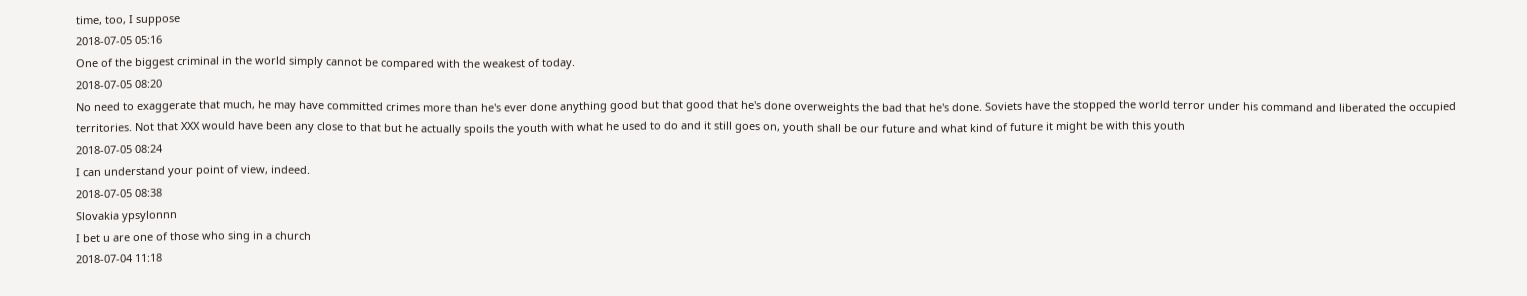time, too, I suppose
2018-07-05 05:16
One of the biggest criminal in the world simply cannot be compared with the weakest of today.
2018-07-05 08:20
No need to exaggerate that much, he may have committed crimes more than he's ever done anything good but that good that he's done overweights the bad that he's done. Soviets have the stopped the world terror under his command and liberated the occupied territories. Not that XXX would have been any close to that but he actually spoils the youth with what he used to do and it still goes on, youth shall be our future and what kind of future it might be with this youth
2018-07-05 08:24
I can understand your point of view, indeed.
2018-07-05 08:38
Slovakia ypsylonnn
I bet u are one of those who sing in a church
2018-07-04 11:18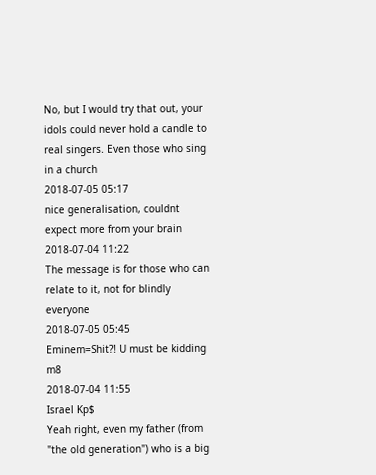No, but I would try that out, your idols could never hold a candle to real singers. Even those who sing in a church
2018-07-05 05:17
nice generalisation, couldnt expect more from your brain
2018-07-04 11:22
The message is for those who can relate to it, not for blindly everyone
2018-07-05 05:45
Eminem=Shit?! U must be kidding m8
2018-07-04 11:55
Israel Kp$
Yeah right, even my father (from "the old generation") who is a big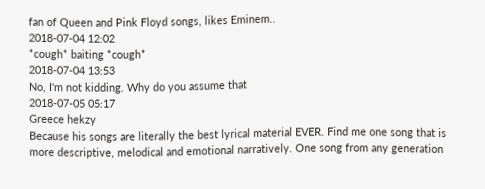fan of Queen and Pink Floyd songs, likes Eminem..
2018-07-04 12:02
*cough* baiting *cough*
2018-07-04 13:53
No, I'm not kidding. Why do you assume that
2018-07-05 05:17
Greece hekzy
Because his songs are literally the best lyrical material EVER. Find me one song that is more descriptive, melodical and emotional narratively. One song from any generation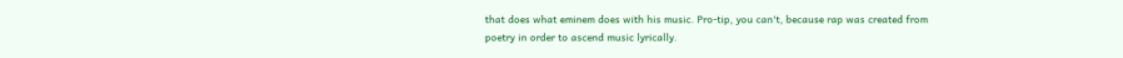that does what eminem does with his music. Pro-tip, you can't, because rap was created from poetry in order to ascend music lyrically.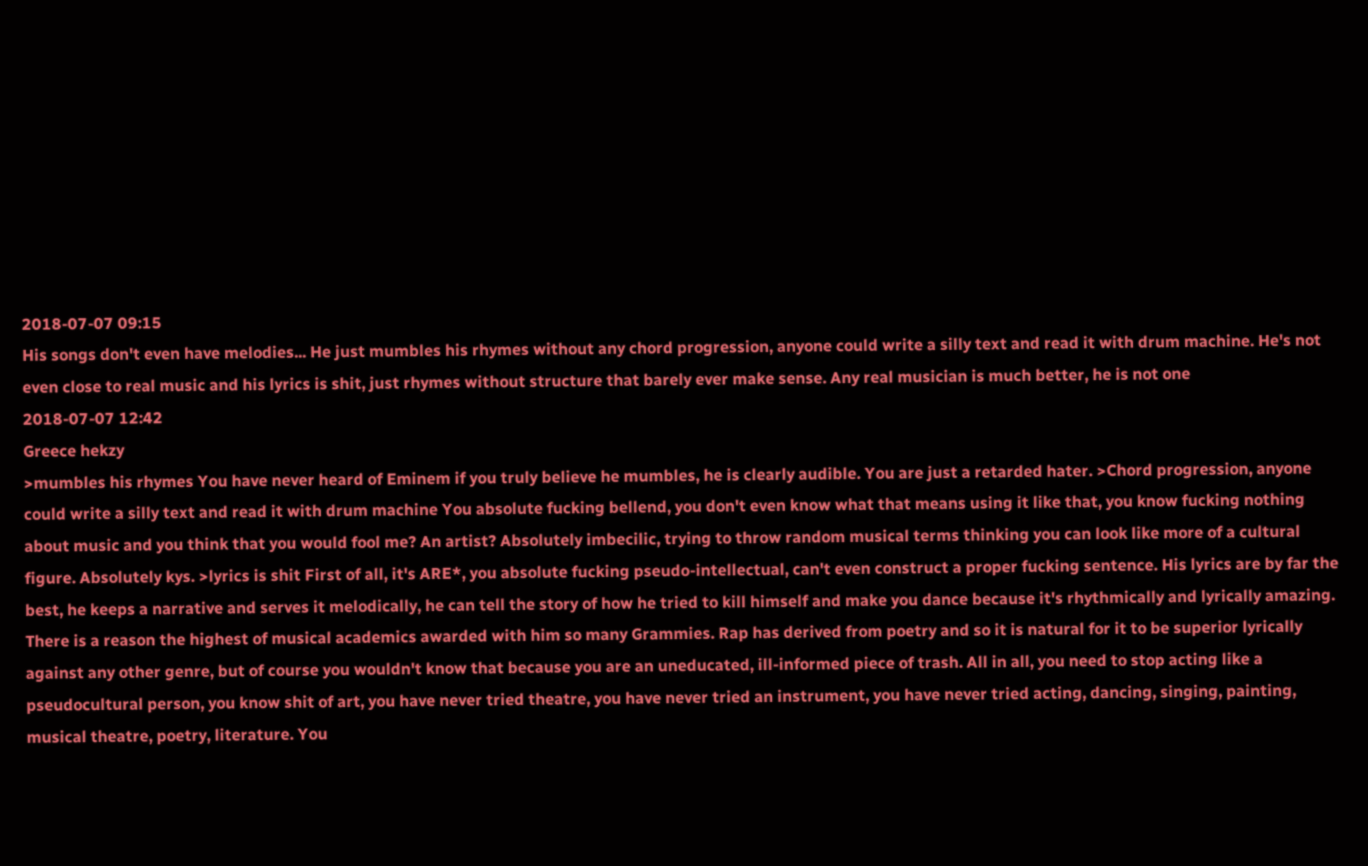2018-07-07 09:15
His songs don't even have melodies... He just mumbles his rhymes without any chord progression, anyone could write a silly text and read it with drum machine. He's not even close to real music and his lyrics is shit, just rhymes without structure that barely ever make sense. Any real musician is much better, he is not one
2018-07-07 12:42
Greece hekzy
>mumbles his rhymes You have never heard of Eminem if you truly believe he mumbles, he is clearly audible. You are just a retarded hater. >Chord progression, anyone could write a silly text and read it with drum machine You absolute fucking bellend, you don't even know what that means using it like that, you know fucking nothing about music and you think that you would fool me? An artist? Absolutely imbecilic, trying to throw random musical terms thinking you can look like more of a cultural figure. Absolutely kys. >lyrics is shit First of all, it's ARE*, you absolute fucking pseudo-intellectual, can't even construct a proper fucking sentence. His lyrics are by far the best, he keeps a narrative and serves it melodically, he can tell the story of how he tried to kill himself and make you dance because it's rhythmically and lyrically amazing. There is a reason the highest of musical academics awarded with him so many Grammies. Rap has derived from poetry and so it is natural for it to be superior lyrically against any other genre, but of course you wouldn't know that because you are an uneducated, ill-informed piece of trash. All in all, you need to stop acting like a pseudocultural person, you know shit of art, you have never tried theatre, you have never tried an instrument, you have never tried acting, dancing, singing, painting, musical theatre, poetry, literature. You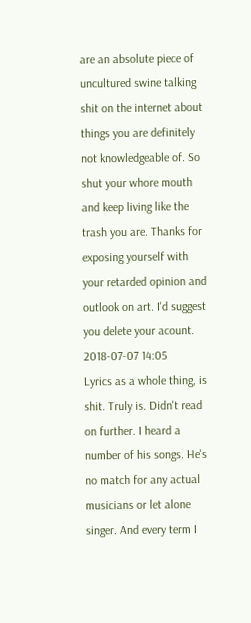are an absolute piece of uncultured swine talking shit on the internet about things you are definitely not knowledgeable of. So shut your whore mouth and keep living like the trash you are. Thanks for exposing yourself with your retarded opinion and outlook on art. I'd suggest you delete your acount.
2018-07-07 14:05
Lyrics as a whole thing, is shit. Truly is. Didn't read on further. I heard a number of his songs. He's no match for any actual musicians or let alone singer. And every term I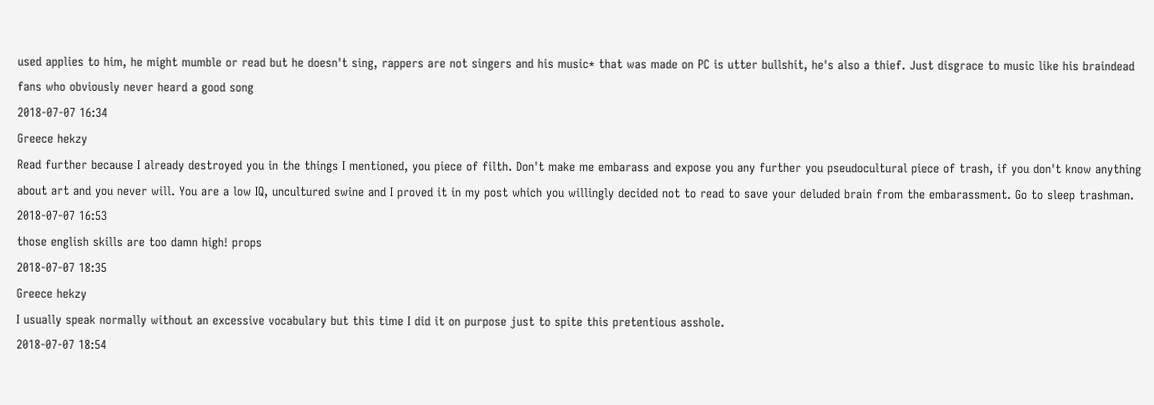used applies to him, he might mumble or read but he doesn't sing, rappers are not singers and his music* that was made on PC is utter bullshit, he's also a thief. Just disgrace to music like his braindead fans who obviously never heard a good song
2018-07-07 16:34
Greece hekzy
Read further because I already destroyed you in the things I mentioned, you piece of filth. Don't make me embarass and expose you any further you pseudocultural piece of trash, if you don't know anything about art and you never will. You are a low IQ, uncultured swine and I proved it in my post which you willingly decided not to read to save your deluded brain from the embarassment. Go to sleep trashman.
2018-07-07 16:53
those english skills are too damn high! props
2018-07-07 18:35
Greece hekzy
I usually speak normally without an excessive vocabulary but this time I did it on purpose just to spite this pretentious asshole.
2018-07-07 18:54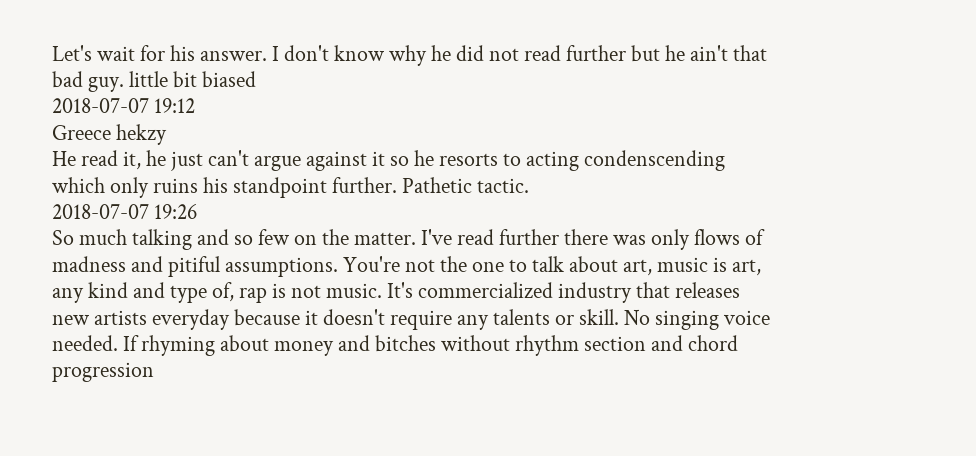Let's wait for his answer. I don't know why he did not read further but he ain't that bad guy. little bit biased
2018-07-07 19:12
Greece hekzy
He read it, he just can't argue against it so he resorts to acting condenscending which only ruins his standpoint further. Pathetic tactic.
2018-07-07 19:26
So much talking and so few on the matter. I've read further there was only flows of madness and pitiful assumptions. You're not the one to talk about art, music is art, any kind and type of, rap is not music. It's commercialized industry that releases new artists everyday because it doesn't require any talents or skill. No singing voice needed. If rhyming about money and bitches without rhythm section and chord progression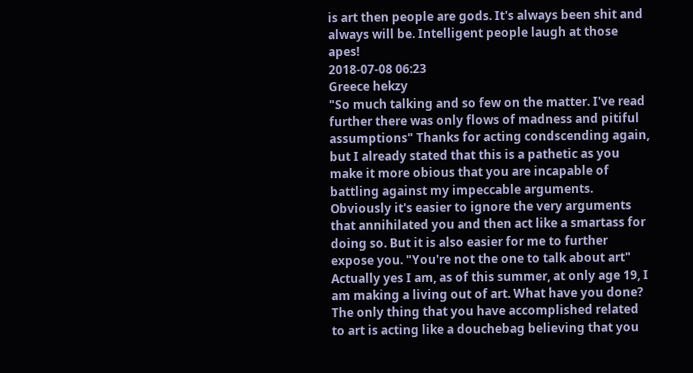is art then people are gods. It's always been shit and always will be. Intelligent people laugh at those apes!
2018-07-08 06:23
Greece hekzy
"So much talking and so few on the matter. I've read further there was only flows of madness and pitiful assumptions" Thanks for acting condscending again, but I already stated that this is a pathetic as you make it more obious that you are incapable of battling against my impeccable arguments. Obviously it's easier to ignore the very arguments that annihilated you and then act like a smartass for doing so. But it is also easier for me to further expose you. "You're not the one to talk about art" Actually yes I am, as of this summer, at only age 19, I am making a living out of art. What have you done? The only thing that you have accomplished related to art is acting like a douchebag believing that you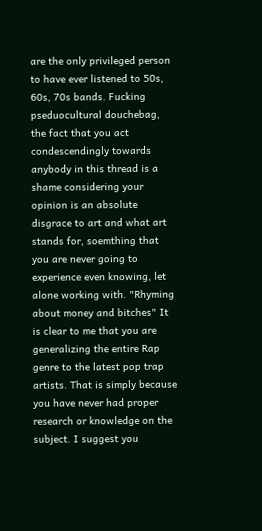are the only privileged person to have ever listened to 50s, 60s, 70s bands. Fucking pseduocultural douchebag, the fact that you act condescendingly towards anybody in this thread is a shame considering your opinion is an absolute disgrace to art and what art stands for, soemthing that you are never going to experience even knowing, let alone working with. "Rhyming about money and bitches" It is clear to me that you are generalizing the entire Rap genre to the latest pop trap artists. That is simply because you have never had proper research or knowledge on the subject. I suggest you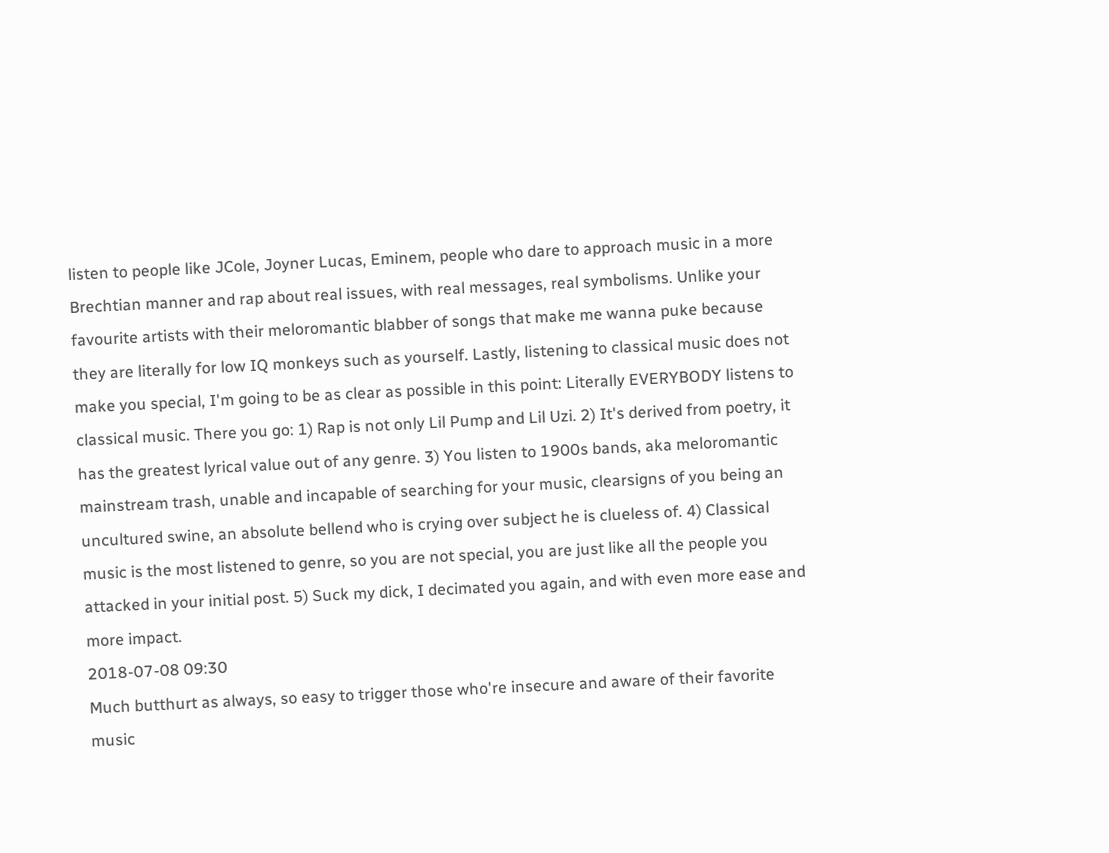listen to people like JCole, Joyner Lucas, Eminem, people who dare to approach music in a more Brechtian manner and rap about real issues, with real messages, real symbolisms. Unlike your favourite artists with their meloromantic blabber of songs that make me wanna puke because they are literally for low IQ monkeys such as yourself. Lastly, listening to classical music does not make you special, I'm going to be as clear as possible in this point: Literally EVERYBODY listens to classical music. There you go: 1) Rap is not only Lil Pump and Lil Uzi. 2) It's derived from poetry, it has the greatest lyrical value out of any genre. 3) You listen to 1900s bands, aka meloromantic mainstream trash, unable and incapable of searching for your music, clearsigns of you being an uncultured swine, an absolute bellend who is crying over subject he is clueless of. 4) Classical music is the most listened to genre, so you are not special, you are just like all the people you attacked in your initial post. 5) Suck my dick, I decimated you again, and with even more ease and more impact.
2018-07-08 09:30
Much butthurt as always, so easy to trigger those who're insecure and aware of their favorite music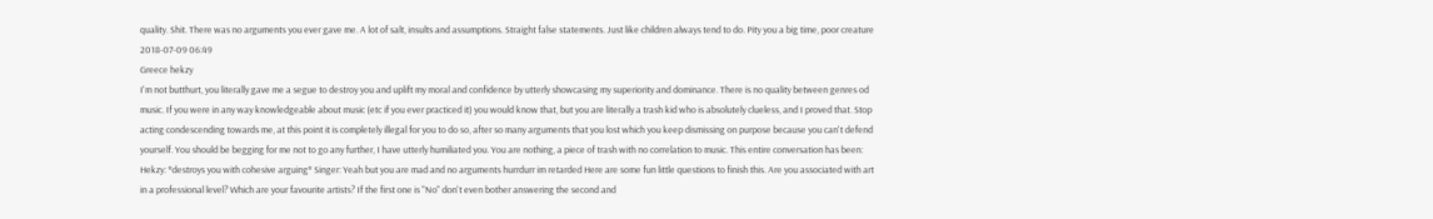quality. Shit. There was no arguments you ever gave me. A lot of salt, insults and assumptions. Straight false statements. Just like children always tend to do. Pity you a big time, poor creature
2018-07-09 06:49
Greece hekzy
I'm not butthurt, you literally gave me a segue to destroy you and uplift my moral and confidence by utterly showcasing my superiority and dominance. There is no quality between genres od music. If you were in any way knowledgeable about music (etc if you ever practiced it) you would know that, but you are literally a trash kid who is absolutely clueless, and I proved that. Stop acting condescending towards me, at this point it is completely illegal for you to do so, after so many arguments that you lost which you keep dismissing on purpose because you can't defend yourself. You should be begging for me not to go any further, I have utterly humiliated you. You are nothing, a piece of trash with no correlation to music. This entire conversation has been: Hekzy: *destroys you with cohesive arguing* Singer: Yeah but you are mad and no arguments hurrdurr im retarded Here are some fun little questions to finish this. Are you associated with art in a professional level? Which are your favourite artists? If the first one is "No" don't even bother answering the second and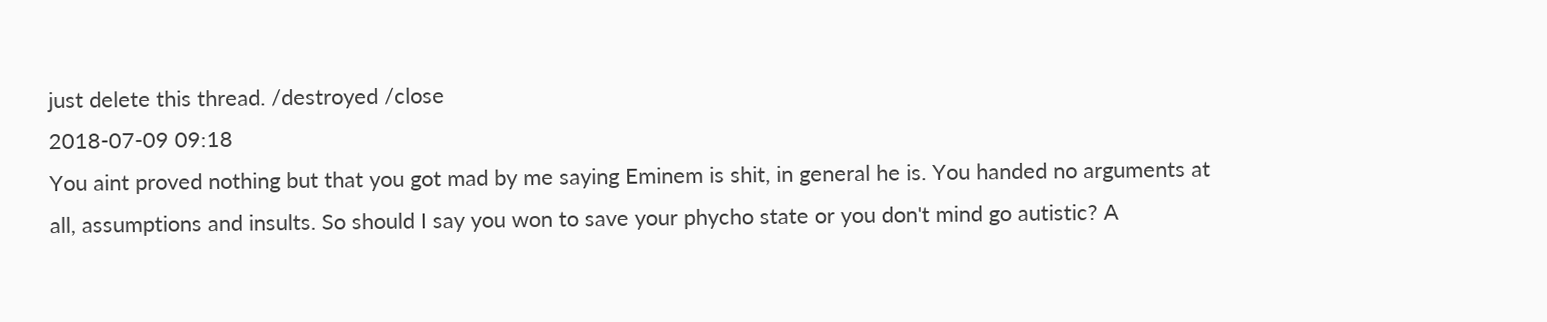just delete this thread. /destroyed /close
2018-07-09 09:18
You aint proved nothing but that you got mad by me saying Eminem is shit, in general he is. You handed no arguments at all, assumptions and insults. So should I say you won to save your phycho state or you don't mind go autistic? A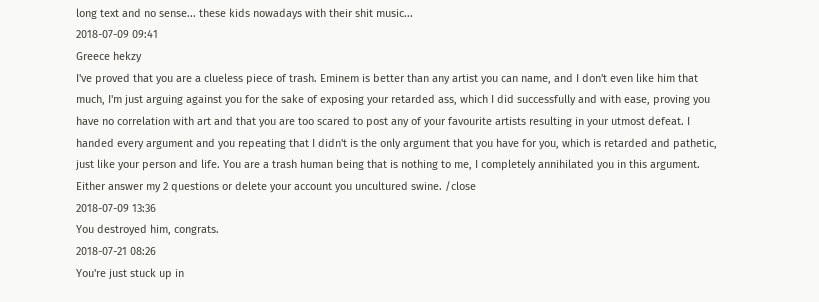long text and no sense... these kids nowadays with their shit music...
2018-07-09 09:41
Greece hekzy
I've proved that you are a clueless piece of trash. Eminem is better than any artist you can name, and I don't even like him that much, I'm just arguing against you for the sake of exposing your retarded ass, which I did successfully and with ease, proving you have no correlation with art and that you are too scared to post any of your favourite artists resulting in your utmost defeat. I handed every argument and you repeating that I didn't is the only argument that you have for you, which is retarded and pathetic, just like your person and life. You are a trash human being that is nothing to me, I completely annihilated you in this argument. Either answer my 2 questions or delete your account you uncultured swine. /close
2018-07-09 13:36
You destroyed him, congrats.
2018-07-21 08:26
You're just stuck up in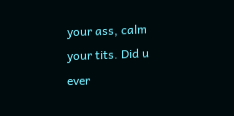your ass, calm your tits. Did u ever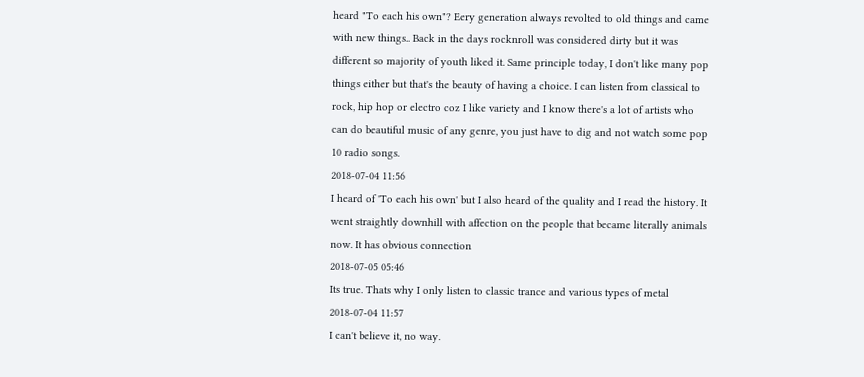heard "To each his own"? Eery generation always revolted to old things and came with new things.. Back in the days rocknroll was considered dirty but it was different so majority of youth liked it. Same principle today, I don't like many pop things either but that's the beauty of having a choice. I can listen from classical to rock, hip hop or electro coz I like variety and I know there's a lot of artists who can do beautiful music of any genre, you just have to dig and not watch some pop 10 radio songs.
2018-07-04 11:56
I heard of 'To each his own' but I also heard of the quality and I read the history. It went straightly downhill with affection on the people that became literally animals now. It has obvious connection
2018-07-05 05:46
Its true. Thats why I only listen to classic trance and various types of metal
2018-07-04 11:57
I can't believe it, no way.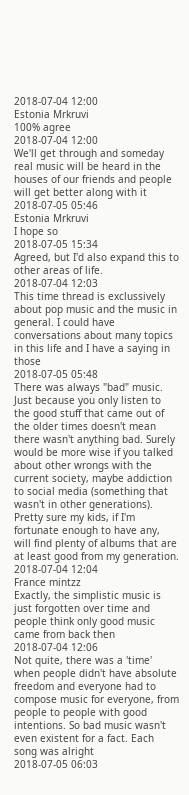2018-07-04 12:00
Estonia Mrkruvi
100% agree
2018-07-04 12:00
We'll get through and someday real music will be heard in the houses of our friends and people will get better along with it
2018-07-05 05:46
Estonia Mrkruvi
I hope so
2018-07-05 15:34
Agreed, but I'd also expand this to other areas of life.
2018-07-04 12:03
This time thread is exclussively about pop music and the music in general. I could have conversations about many topics in this life and I have a saying in those
2018-07-05 05:48
There was always "bad" music. Just because you only listen to the good stuff that came out of the older times doesn't mean there wasn't anything bad. Surely would be more wise if you talked about other wrongs with the current society, maybe addiction to social media (something that wasn't in other generations). Pretty sure my kids, if I'm fortunate enough to have any, will find plenty of albums that are at least good from my generation.
2018-07-04 12:04
France mintzz
Exactly, the simplistic music is just forgotten over time and people think only good music came from back then
2018-07-04 12:06
Not quite, there was a 'time' when people didn't have absolute freedom and everyone had to compose music for everyone, from people to people with good intentions. So bad music wasn't even existent for a fact. Each song was alright
2018-07-05 06:03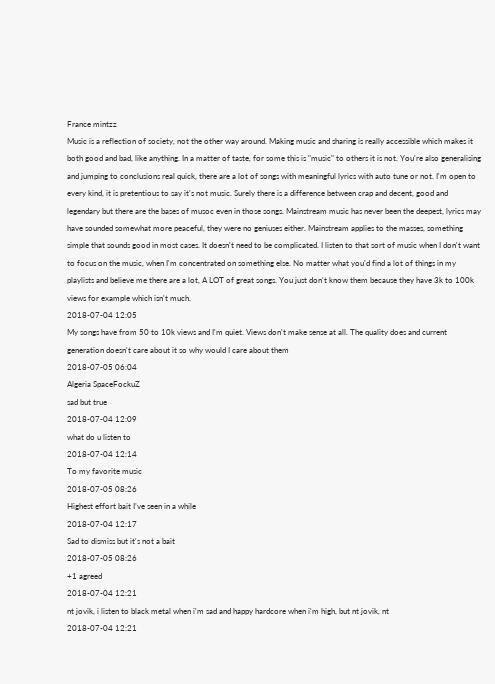France mintzz
Music is a reflection of society, not the other way around. Making music and sharing is really accessible which makes it both good and bad, like anything. In a matter of taste, for some this is "music" to others it is not. You're also generalising and jumping to conclusions real quick, there are a lot of songs with meaningful lyrics with auto tune or not. I'm open to every kind, it is pretentious to say it's not music. Surely there is a difference between crap and decent, good and legendary but there are the bases of musoc even in those songs. Mainstream music has never been the deepest, lyrics may have sounded somewhat more peaceful, they were no geniuses either. Mainstream applies to the masses, something simple that sounds good in most cases. It doesn't need to be complicated. I listen to that sort of music when I don't want to focus on the music, when I'm concentrated on something else. No matter what you'd find a lot of things in my playlists and believe me there are a lot, A LOT of great songs. You just don't know them because they have 3k to 100k views for example which isn't much.
2018-07-04 12:05
My songs have from 50 to 10k views and I'm quiet. Views don't make sense at all. The quality does and current generation doesn't care about it so why would I care about them
2018-07-05 06:04
Algeria SpaceFockuZ
sad but true
2018-07-04 12:09
what do u listen to
2018-07-04 12:14
To my favorite music
2018-07-05 08:26
Highest effort bait I’ve seen in a while
2018-07-04 12:17
Sad to dismiss but it's not a bait
2018-07-05 08:26
+1 agreed
2018-07-04 12:21
nt jovik, i listen to black metal when i'm sad and happy hardcore when i'm high, but nt jovik, nt
2018-07-04 12:21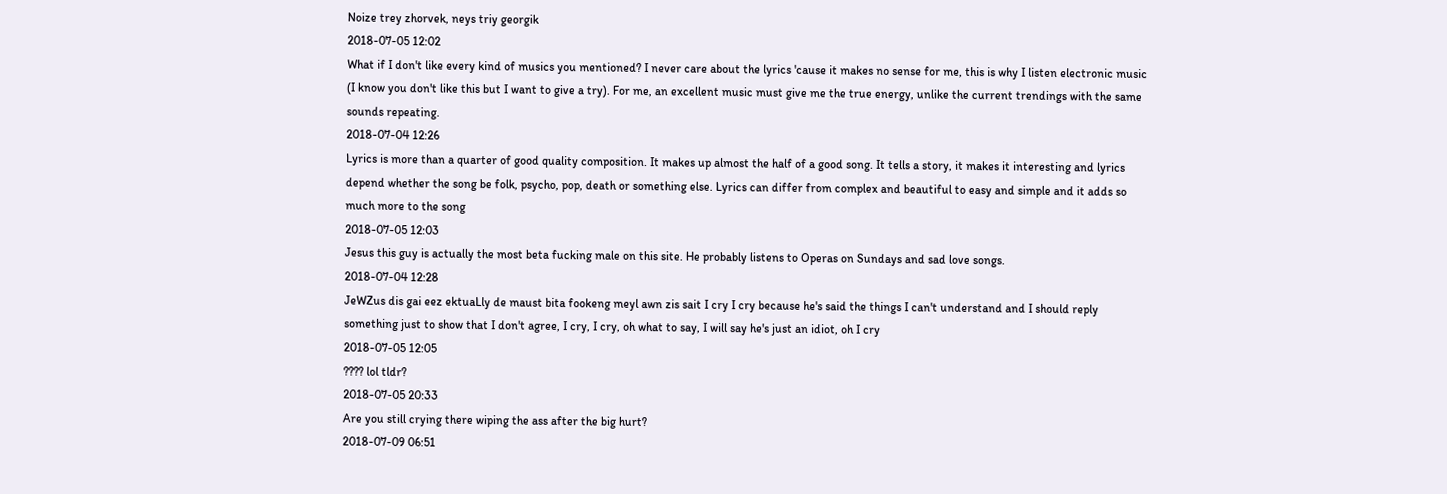Noize trey zhorvek, neys triy georgik
2018-07-05 12:02
What if I don't like every kind of musics you mentioned? I never care about the lyrics 'cause it makes no sense for me, this is why I listen electronic music (I know you don't like this but I want to give a try). For me, an excellent music must give me the true energy, unlike the current trendings with the same sounds repeating.
2018-07-04 12:26
Lyrics is more than a quarter of good quality composition. It makes up almost the half of a good song. It tells a story, it makes it interesting and lyrics depend whether the song be folk, psycho, pop, death or something else. Lyrics can differ from complex and beautiful to easy and simple and it adds so much more to the song
2018-07-05 12:03
Jesus this guy is actually the most beta fucking male on this site. He probably listens to Operas on Sundays and sad love songs.
2018-07-04 12:28
JeWZus dis gai eez ektuaLly de maust bita fookeng meyl awn zis sait I cry I cry because he's said the things I can't understand and I should reply something just to show that I don't agree, I cry, I cry, oh what to say, I will say he's just an idiot, oh I cry
2018-07-05 12:05
???? lol tldr?
2018-07-05 20:33
Are you still crying there wiping the ass after the big hurt?
2018-07-09 06:51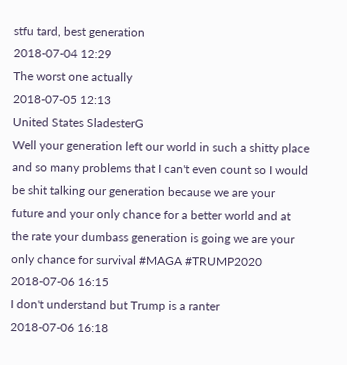stfu tard, best generation
2018-07-04 12:29
The worst one actually
2018-07-05 12:13
United States SladesterG
Well your generation left our world in such a shitty place and so many problems that I can't even count so I would be shit talking our generation because we are your future and your only chance for a better world and at the rate your dumbass generation is going we are your only chance for survival #MAGA #TRUMP2020
2018-07-06 16:15
I don't understand but Trump is a ranter
2018-07-06 16:18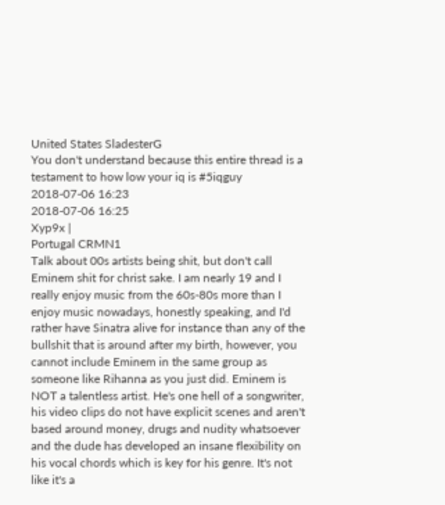United States SladesterG
You don't understand because this entire thread is a testament to how low your iq is #5iqguy
2018-07-06 16:23
2018-07-06 16:25
Xyp9x |
Portugal CRMN1
Talk about 00s artists being shit, but don't call Eminem shit for christ sake. I am nearly 19 and I really enjoy music from the 60s-80s more than I enjoy music nowadays, honestly speaking, and I'd rather have Sinatra alive for instance than any of the bullshit that is around after my birth, however, you cannot include Eminem in the same group as someone like Rihanna as you just did. Eminem is NOT a talentless artist. He's one hell of a songwriter, his video clips do not have explicit scenes and aren't based around money, drugs and nudity whatsoever and the dude has developed an insane flexibility on his vocal chords which is key for his genre. It's not like it's a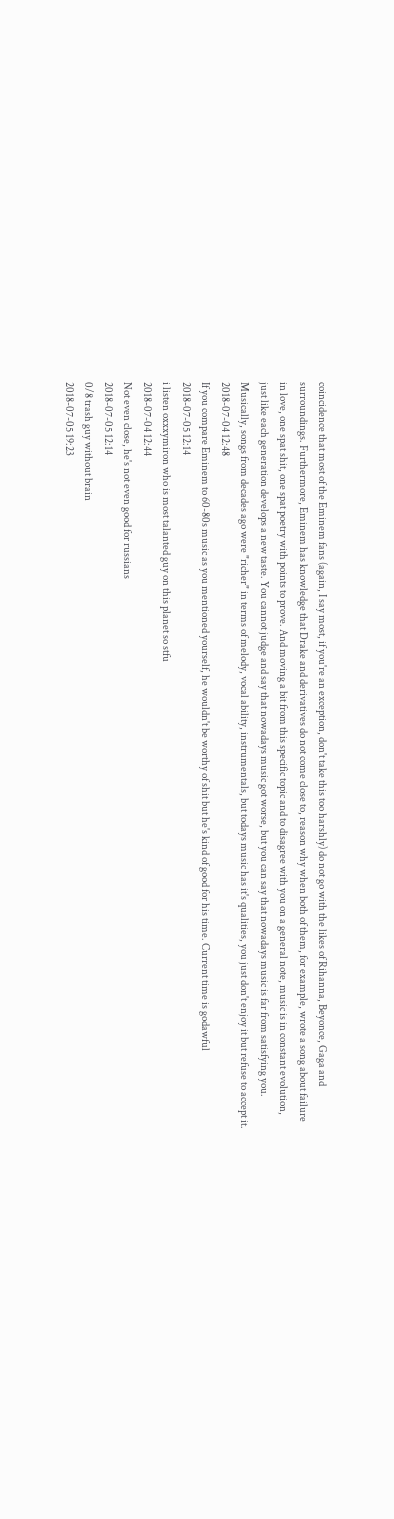coincidence that most of the Eminem fans (again, I say most, if you're an exception, don't take this too harshly) do not go with the likes of Rihanna, Beyonce, Gaga and surroundings. Furthermore, Eminem has knowledge that Drake and derivatives do not come close to, reason why when both of them, for example, wrote a song about failure in love, one spat shit, one spat poetry with points to prove. And moving a bit from this specific topic and to disagree with you on a general note, music is in constant evolution, just like each generation develops a new taste. You cannot judge and say that nowadays music got worse, but you can say that nowadays music is far from satisfying you. Musically, songs from decades ago were "richer" in terms of melody, vocal ability, instrumentals, but todays music has it's qualities, you just don't enjoy it but refuse to accept it.
2018-07-04 12:48
If you compare Eminem to 60-80s music as you mentioned yourself, he wouldn't be worthy of shit but he's kind of good for his time. Current time is godawful
2018-07-05 12:14
i listen oxxxymiron who is most talanted guy on this planet so stfu
2018-07-04 12:44
Not even close, he's not even good for russians
2018-07-05 12:14
0/8 trash guy without brain
2018-07-05 19:23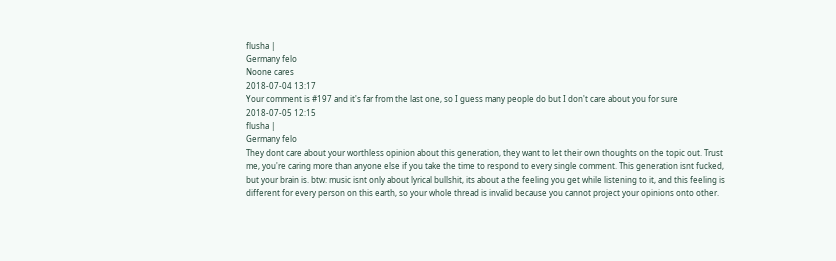flusha |
Germany felo
Noone cares
2018-07-04 13:17
Your comment is #197 and it's far from the last one, so I guess many people do but I don't care about you for sure
2018-07-05 12:15
flusha |
Germany felo
They dont care about your worthless opinion about this generation, they want to let their own thoughts on the topic out. Trust me, you're caring more than anyone else if you take the time to respond to every single comment. This generation isnt fucked, but your brain is. btw: music isnt only about lyrical bullshit, its about a the feeling you get while listening to it, and this feeling is different for every person on this earth, so your whole thread is invalid because you cannot project your opinions onto other.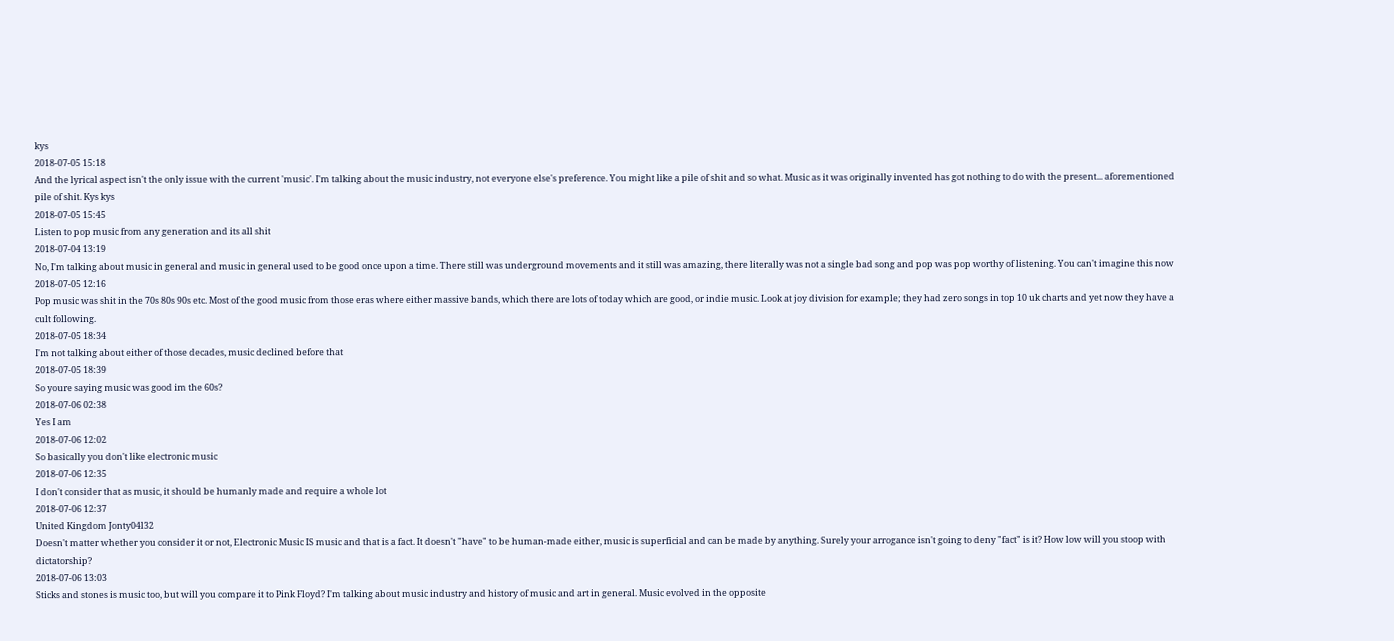kys
2018-07-05 15:18
And the lyrical aspect isn't the only issue with the current 'music'. I'm talking about the music industry, not everyone else's preference. You might like a pile of shit and so what. Music as it was originally invented has got nothing to do with the present... aforementioned pile of shit. Kys kys
2018-07-05 15:45
Listen to pop music from any generation and its all shit
2018-07-04 13:19
No, I'm talking about music in general and music in general used to be good once upon a time. There still was underground movements and it still was amazing, there literally was not a single bad song and pop was pop worthy of listening. You can't imagine this now
2018-07-05 12:16
Pop music was shit in the 70s 80s 90s etc. Most of the good music from those eras where either massive bands, which there are lots of today which are good, or indie music. Look at joy division for example; they had zero songs in top 10 uk charts and yet now they have a cult following.
2018-07-05 18:34
I'm not talking about either of those decades, music declined before that
2018-07-05 18:39
So youre saying music was good im the 60s?
2018-07-06 02:38
Yes I am
2018-07-06 12:02
So basically you don't like electronic music
2018-07-06 12:35
I don't consider that as music, it should be humanly made and require a whole lot
2018-07-06 12:37
United Kingdom Jonty04l32
Doesn't matter whether you consider it or not, Electronic Music IS music and that is a fact. It doesn't "have" to be human-made either, music is superficial and can be made by anything. Surely your arrogance isn't going to deny "fact" is it? How low will you stoop with dictatorship?
2018-07-06 13:03
Sticks and stones is music too, but will you compare it to Pink Floyd? I'm talking about music industry and history of music and art in general. Music evolved in the opposite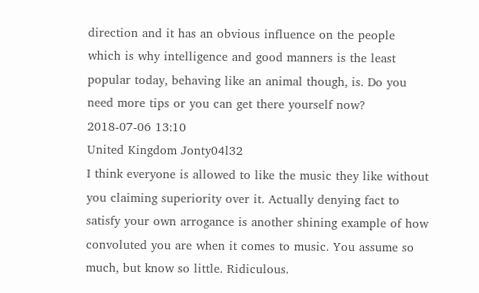direction and it has an obvious influence on the people which is why intelligence and good manners is the least popular today, behaving like an animal though, is. Do you need more tips or you can get there yourself now?
2018-07-06 13:10
United Kingdom Jonty04l32
I think everyone is allowed to like the music they like without you claiming superiority over it. Actually denying fact to satisfy your own arrogance is another shining example of how convoluted you are when it comes to music. You assume so much, but know so little. Ridiculous.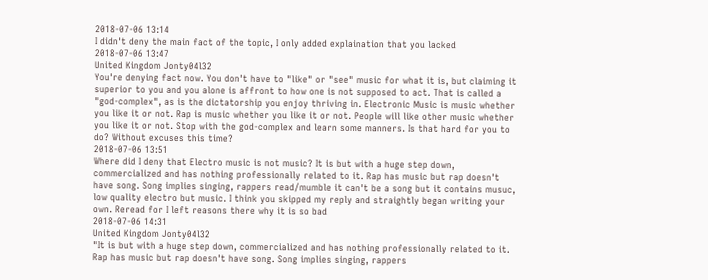2018-07-06 13:14
I didn't deny the main fact of the topic, I only added explaination that you lacked
2018-07-06 13:47
United Kingdom Jonty04l32
You're denying fact now. You don't have to "like" or "see" music for what it is, but claiming it superior to you and you alone is affront to how one is not supposed to act. That is called a "god-complex", as is the dictatorship you enjoy thriving in. Electronic Music is music whether you like it or not. Rap is music whether you like it or not. People will like other music whether you like it or not. Stop with the god-complex and learn some manners. Is that hard for you to do? Without excuses this time?
2018-07-06 13:51
Where did I deny that Electro music is not music? It is but with a huge step down, commercialized and has nothing professionally related to it. Rap has music but rap doesn't have song. Song implies singing, rappers read/mumble it can't be a song but it contains musuc, low quality electro but music. I think you skipped my reply and straightly began writing your own. Reread for I left reasons there why it is so bad
2018-07-06 14:31
United Kingdom Jonty04l32
"It is but with a huge step down, commercialized and has nothing professionally related to it. Rap has music but rap doesn't have song. Song implies singing, rappers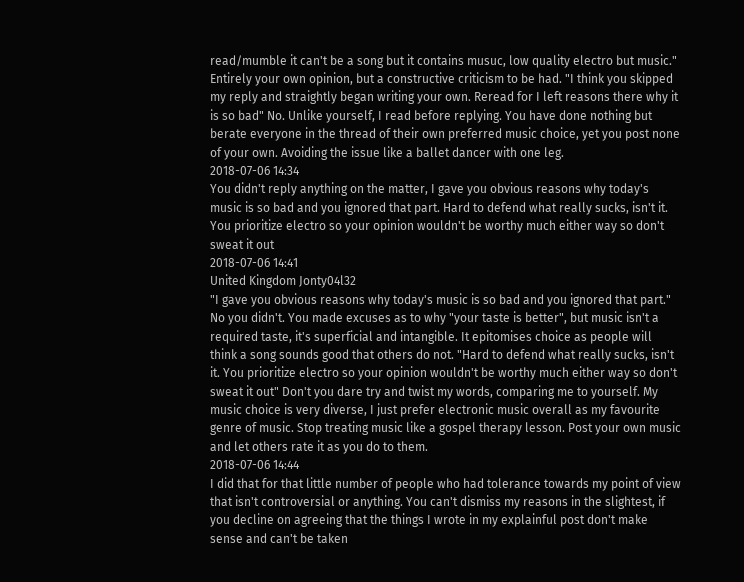read/mumble it can't be a song but it contains musuc, low quality electro but music." Entirely your own opinion, but a constructive criticism to be had. "I think you skipped my reply and straightly began writing your own. Reread for I left reasons there why it is so bad" No. Unlike yourself, I read before replying. You have done nothing but berate everyone in the thread of their own preferred music choice, yet you post none of your own. Avoiding the issue like a ballet dancer with one leg.
2018-07-06 14:34
You didn't reply anything on the matter, I gave you obvious reasons why today's music is so bad and you ignored that part. Hard to defend what really sucks, isn't it. You prioritize electro so your opinion wouldn't be worthy much either way so don't sweat it out
2018-07-06 14:41
United Kingdom Jonty04l32
"I gave you obvious reasons why today's music is so bad and you ignored that part." No you didn't. You made excuses as to why "your taste is better", but music isn't a required taste, it's superficial and intangible. It epitomises choice as people will think a song sounds good that others do not. "Hard to defend what really sucks, isn't it. You prioritize electro so your opinion wouldn't be worthy much either way so don't sweat it out" Don't you dare try and twist my words, comparing me to yourself. My music choice is very diverse, I just prefer electronic music overall as my favourite genre of music. Stop treating music like a gospel therapy lesson. Post your own music and let others rate it as you do to them.
2018-07-06 14:44
I did that for that little number of people who had tolerance towards my point of view that isn't controversial or anything. You can't dismiss my reasons in the slightest, if you decline on agreeing that the things I wrote in my explainful post don't make sense and can't be taken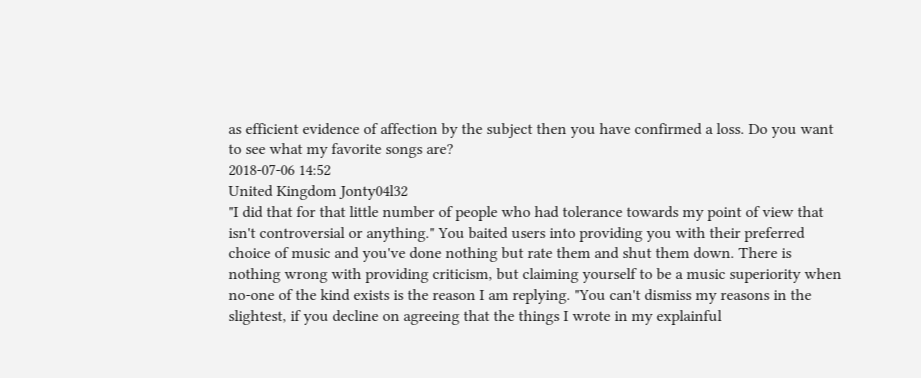as efficient evidence of affection by the subject then you have confirmed a loss. Do you want to see what my favorite songs are?
2018-07-06 14:52
United Kingdom Jonty04l32
"I did that for that little number of people who had tolerance towards my point of view that isn't controversial or anything." You baited users into providing you with their preferred choice of music and you've done nothing but rate them and shut them down. There is nothing wrong with providing criticism, but claiming yourself to be a music superiority when no-one of the kind exists is the reason I am replying. "You can't dismiss my reasons in the slightest, if you decline on agreeing that the things I wrote in my explainful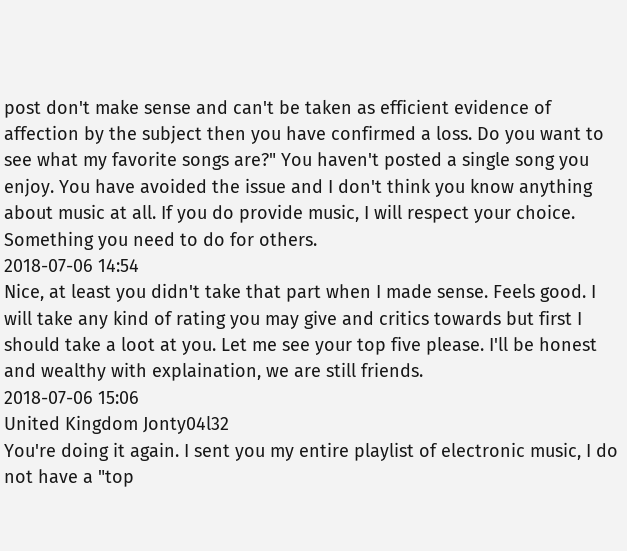post don't make sense and can't be taken as efficient evidence of affection by the subject then you have confirmed a loss. Do you want to see what my favorite songs are?" You haven't posted a single song you enjoy. You have avoided the issue and I don't think you know anything about music at all. If you do provide music, I will respect your choice. Something you need to do for others.
2018-07-06 14:54
Nice, at least you didn't take that part when I made sense. Feels good. I will take any kind of rating you may give and critics towards but first I should take a loot at you. Let me see your top five please. I'll be honest and wealthy with explaination, we are still friends.
2018-07-06 15:06
United Kingdom Jonty04l32
You're doing it again. I sent you my entire playlist of electronic music, I do not have a "top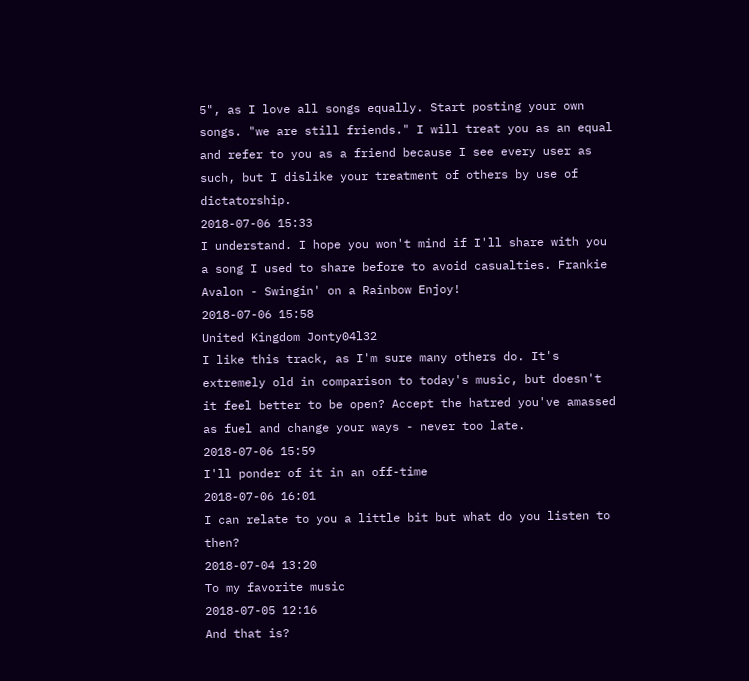5", as I love all songs equally. Start posting your own songs. "we are still friends." I will treat you as an equal and refer to you as a friend because I see every user as such, but I dislike your treatment of others by use of dictatorship.
2018-07-06 15:33
I understand. I hope you won't mind if I'll share with you a song I used to share before to avoid casualties. Frankie Avalon - Swingin' on a Rainbow Enjoy!
2018-07-06 15:58
United Kingdom Jonty04l32
I like this track, as I'm sure many others do. It's extremely old in comparison to today's music, but doesn't it feel better to be open? Accept the hatred you've amassed as fuel and change your ways - never too late.
2018-07-06 15:59
I'll ponder of it in an off-time
2018-07-06 16:01
I can relate to you a little bit but what do you listen to then?
2018-07-04 13:20
To my favorite music
2018-07-05 12:16
And that is?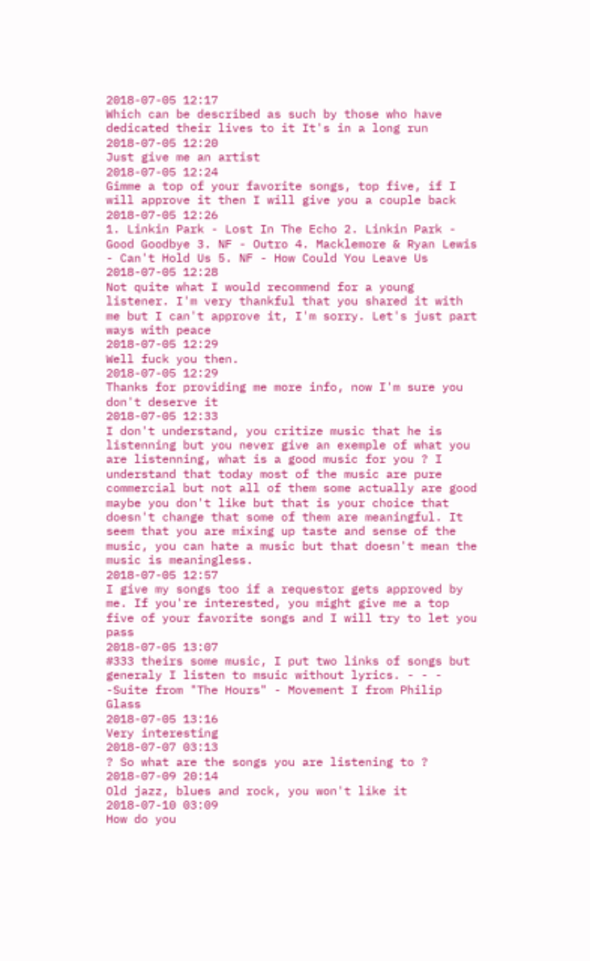2018-07-05 12:17
Which can be described as such by those who have dedicated their lives to it It's in a long run
2018-07-05 12:20
Just give me an artist
2018-07-05 12:24
Gimme a top of your favorite songs, top five, if I will approve it then I will give you a couple back
2018-07-05 12:26
1. Linkin Park - Lost In The Echo 2. Linkin Park - Good Goodbye 3. NF - Outro 4. Macklemore & Ryan Lewis - Can't Hold Us 5. NF - How Could You Leave Us
2018-07-05 12:28
Not quite what I would recommend for a young listener. I'm very thankful that you shared it with me but I can't approve it, I'm sorry. Let's just part ways with peace
2018-07-05 12:29
Well fuck you then.
2018-07-05 12:29
Thanks for providing me more info, now I'm sure you don't deserve it
2018-07-05 12:33
I don't understand, you critize music that he is listenning but you never give an exemple of what you are listenning, what is a good music for you ? I understand that today most of the music are pure commercial but not all of them some actually are good maybe you don't like but that is your choice that doesn't change that some of them are meaningful. It seem that you are mixing up taste and sense of the music, you can hate a music but that doesn't mean the music is meaningless.
2018-07-05 12:57
I give my songs too if a requestor gets approved by me. If you're interested, you might give me a top five of your favorite songs and I will try to let you pass
2018-07-05 13:07
#333 theirs some music, I put two links of songs but generaly I listen to msuic without lyrics. - - - -Suite from "The Hours" - Movement I from Philip Glass
2018-07-05 13:16
Very interesting
2018-07-07 03:13
? So what are the songs you are listening to ?
2018-07-09 20:14
Old jazz, blues and rock, you won't like it
2018-07-10 03:09
How do you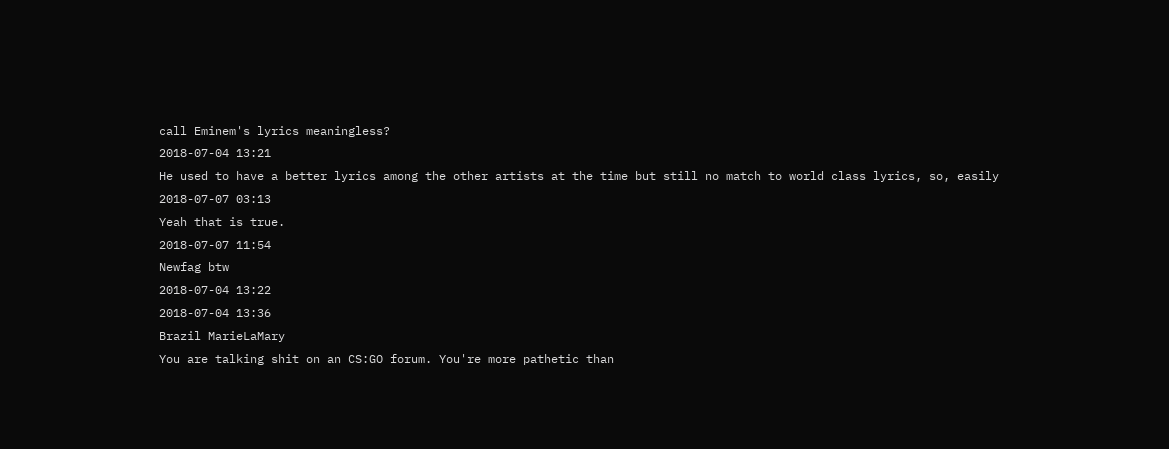call Eminem's lyrics meaningless?
2018-07-04 13:21
He used to have a better lyrics among the other artists at the time but still no match to world class lyrics, so, easily
2018-07-07 03:13
Yeah that is true.
2018-07-07 11:54
Newfag btw
2018-07-04 13:22
2018-07-04 13:36
Brazil MarieLaMary
You are talking shit on an CS:GO forum. You're more pathetic than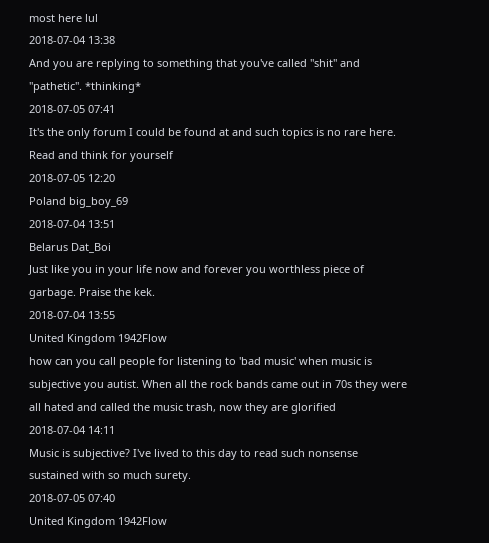most here lul
2018-07-04 13:38
And you are replying to something that you've called "shit" and "pathetic". *thinking*
2018-07-05 07:41
It's the only forum I could be found at and such topics is no rare here. Read and think for yourself
2018-07-05 12:20
Poland big_boy_69
2018-07-04 13:51
Belarus Dat_Boi
Just like you in your life now and forever you worthless piece of garbage. Praise the kek.
2018-07-04 13:55
United Kingdom 1942Flow
how can you call people for listening to 'bad music' when music is subjective you autist. When all the rock bands came out in 70s they were all hated and called the music trash, now they are glorified
2018-07-04 14:11
Music is subjective? I've lived to this day to read such nonsense sustained with so much surety.
2018-07-05 07:40
United Kingdom 1942Flow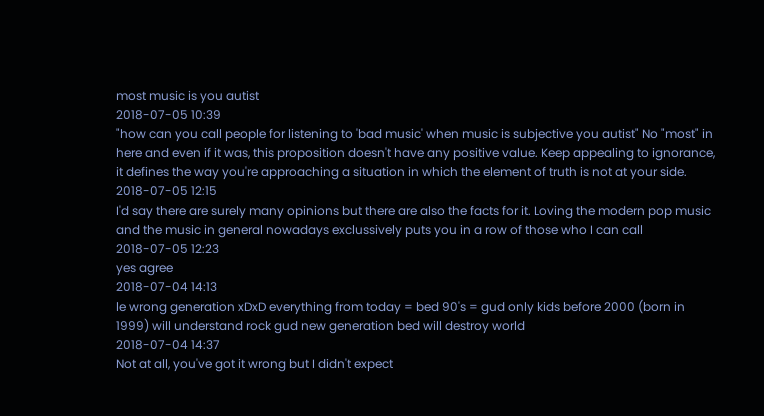most music is you autist
2018-07-05 10:39
"how can you call people for listening to 'bad music' when music is subjective you autist" No "most" in here and even if it was, this proposition doesn't have any positive value. Keep appealing to ignorance, it defines the way you're approaching a situation in which the element of truth is not at your side.
2018-07-05 12:15
I'd say there are surely many opinions but there are also the facts for it. Loving the modern pop music and the music in general nowadays exclussively puts you in a row of those who I can call
2018-07-05 12:23
yes agree
2018-07-04 14:13
le wrong generation xDxD everything from today = bed 90's = gud only kids before 2000 (born in 1999) will understand rock gud new generation bed will destroy world
2018-07-04 14:37
Not at all, you've got it wrong but I didn't expect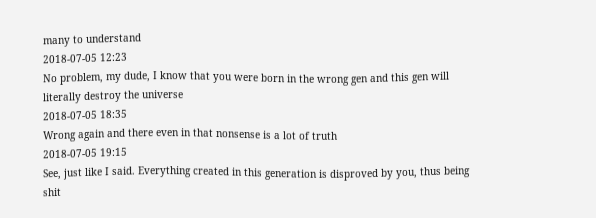many to understand
2018-07-05 12:23
No problem, my dude, I know that you were born in the wrong gen and this gen will literally destroy the universe
2018-07-05 18:35
Wrong again and there even in that nonsense is a lot of truth
2018-07-05 19:15
See, just like I said. Everything created in this generation is disproved by you, thus being shit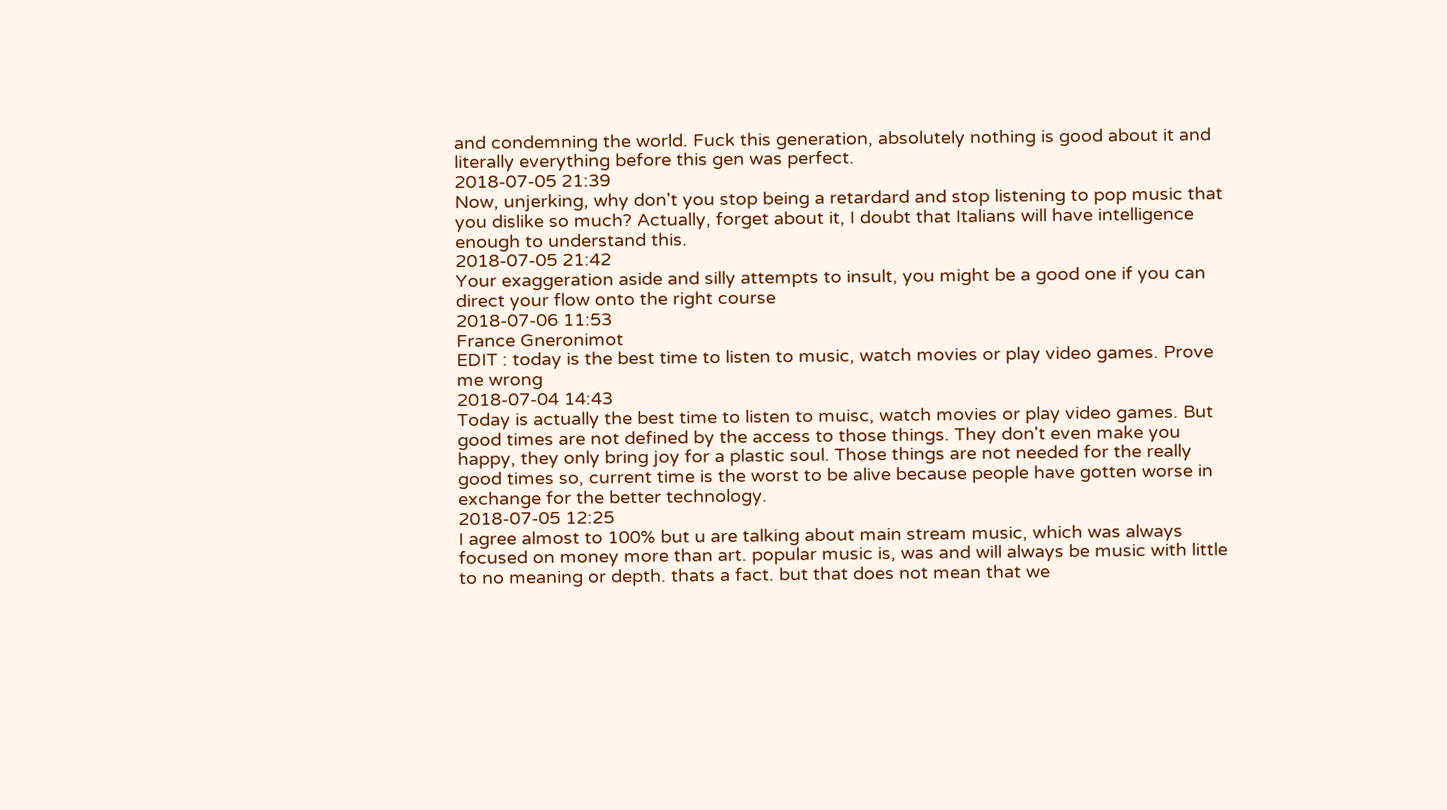and condemning the world. Fuck this generation, absolutely nothing is good about it and literally everything before this gen was perfect.
2018-07-05 21:39
Now, unjerking, why don't you stop being a retardard and stop listening to pop music that you dislike so much? Actually, forget about it, I doubt that Italians will have intelligence enough to understand this.
2018-07-05 21:42
Your exaggeration aside and silly attempts to insult, you might be a good one if you can direct your flow onto the right course
2018-07-06 11:53
France Gneronimot
EDIT : today is the best time to listen to music, watch movies or play video games. Prove me wrong
2018-07-04 14:43
Today is actually the best time to listen to muisc, watch movies or play video games. But good times are not defined by the access to those things. They don't even make you happy, they only bring joy for a plastic soul. Those things are not needed for the really good times so, current time is the worst to be alive because people have gotten worse in exchange for the better technology.
2018-07-05 12:25
I agree almost to 100% but u are talking about main stream music, which was always focused on money more than art. popular music is, was and will always be music with little to no meaning or depth. thats a fact. but that does not mean that we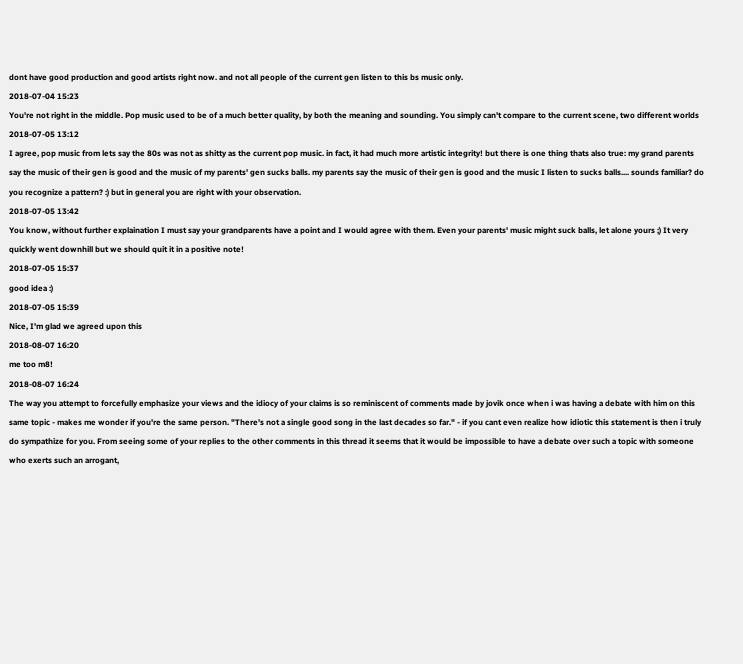dont have good production and good artists right now. and not all people of the current gen listen to this bs music only.
2018-07-04 15:23
You're not right in the middle. Pop music used to be of a much better quality, by both the meaning and sounding. You simply can't compare to the current scene, two different worlds
2018-07-05 13:12
I agree, pop music from lets say the 80s was not as shitty as the current pop music. in fact, it had much more artistic integrity! but there is one thing thats also true: my grand parents say the music of their gen is good and the music of my parents' gen sucks balls. my parents say the music of their gen is good and the music I listen to sucks balls.... sounds familiar? do you recognize a pattern? :) but in general you are right with your observation.
2018-07-05 13:42
You know, without further explaination I must say your grandparents have a point and I would agree with them. Even your parents' music might suck balls, let alone yours ;) It very quickly went downhill but we should quit it in a positive note!
2018-07-05 15:37
good idea :)
2018-07-05 15:39
Nice, I'm glad we agreed upon this
2018-08-07 16:20
me too m8!
2018-08-07 16:24
The way you attempt to forcefully emphasize your views and the idiocy of your claims is so reminiscent of comments made by jovik once when i was having a debate with him on this same topic - makes me wonder if you're the same person. "There's not a single good song in the last decades so far." - if you cant even realize how idiotic this statement is then i truly do sympathize for you. From seeing some of your replies to the other comments in this thread it seems that it would be impossible to have a debate over such a topic with someone who exerts such an arrogant,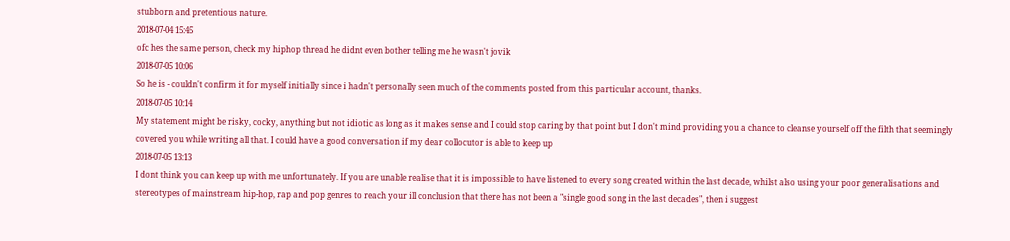stubborn and pretentious nature.
2018-07-04 15:45
ofc hes the same person, check my hiphop thread he didnt even bother telling me he wasn't jovik
2018-07-05 10:06
So he is - couldn't confirm it for myself initially since i hadn't personally seen much of the comments posted from this particular account, thanks.
2018-07-05 10:14
My statement might be risky, cocky, anything but not idiotic as long as it makes sense and I could stop caring by that point but I don't mind providing you a chance to cleanse yourself off the filth that seemingly covered you while writing all that. I could have a good conversation if my dear collocutor is able to keep up
2018-07-05 13:13
I dont think you can keep up with me unfortunately. If you are unable realise that it is impossible to have listened to every song created within the last decade, whilst also using your poor generalisations and stereotypes of mainstream hip-hop, rap and pop genres to reach your ill conclusion that there has not been a "single good song in the last decades", then i suggest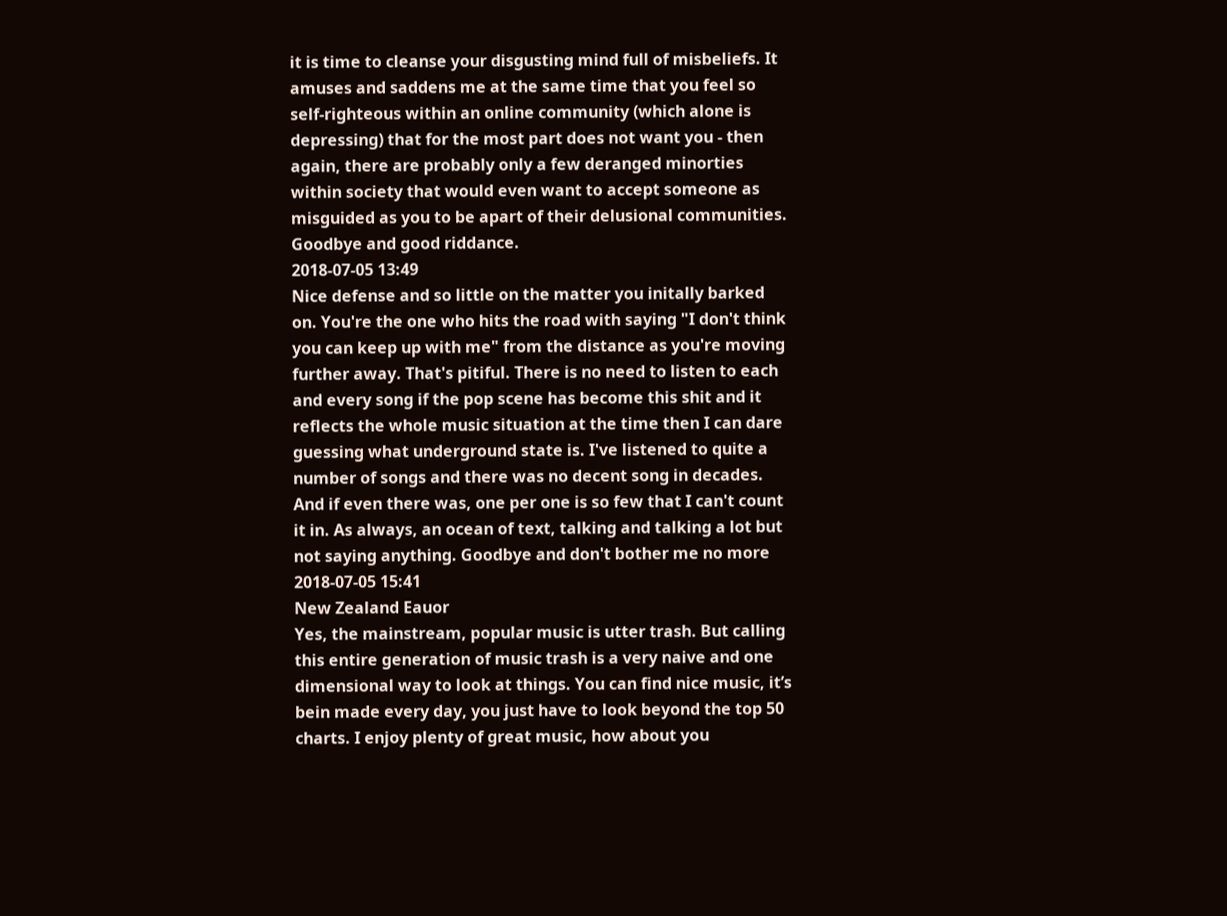it is time to cleanse your disgusting mind full of misbeliefs. It amuses and saddens me at the same time that you feel so self-righteous within an online community (which alone is depressing) that for the most part does not want you - then again, there are probably only a few deranged minorties within society that would even want to accept someone as misguided as you to be apart of their delusional communities. Goodbye and good riddance.
2018-07-05 13:49
Nice defense and so little on the matter you initally barked on. You're the one who hits the road with saying "I don't think you can keep up with me" from the distance as you're moving further away. That's pitiful. There is no need to listen to each and every song if the pop scene has become this shit and it reflects the whole music situation at the time then I can dare guessing what underground state is. I've listened to quite a number of songs and there was no decent song in decades. And if even there was, one per one is so few that I can't count it in. As always, an ocean of text, talking and talking a lot but not saying anything. Goodbye and don't bother me no more
2018-07-05 15:41
New Zealand Eauor
Yes, the mainstream, popular music is utter trash. But calling this entire generation of music trash is a very naive and one dimensional way to look at things. You can find nice music, it’s bein made every day, you just have to look beyond the top 50 charts. I enjoy plenty of great music, how about you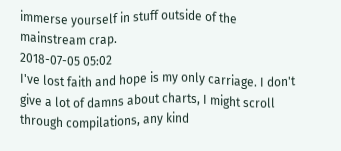immerse yourself in stuff outside of the mainstream crap.
2018-07-05 05:02
I've lost faith and hope is my only carriage. I don't give a lot of damns about charts, I might scroll through compilations, any kind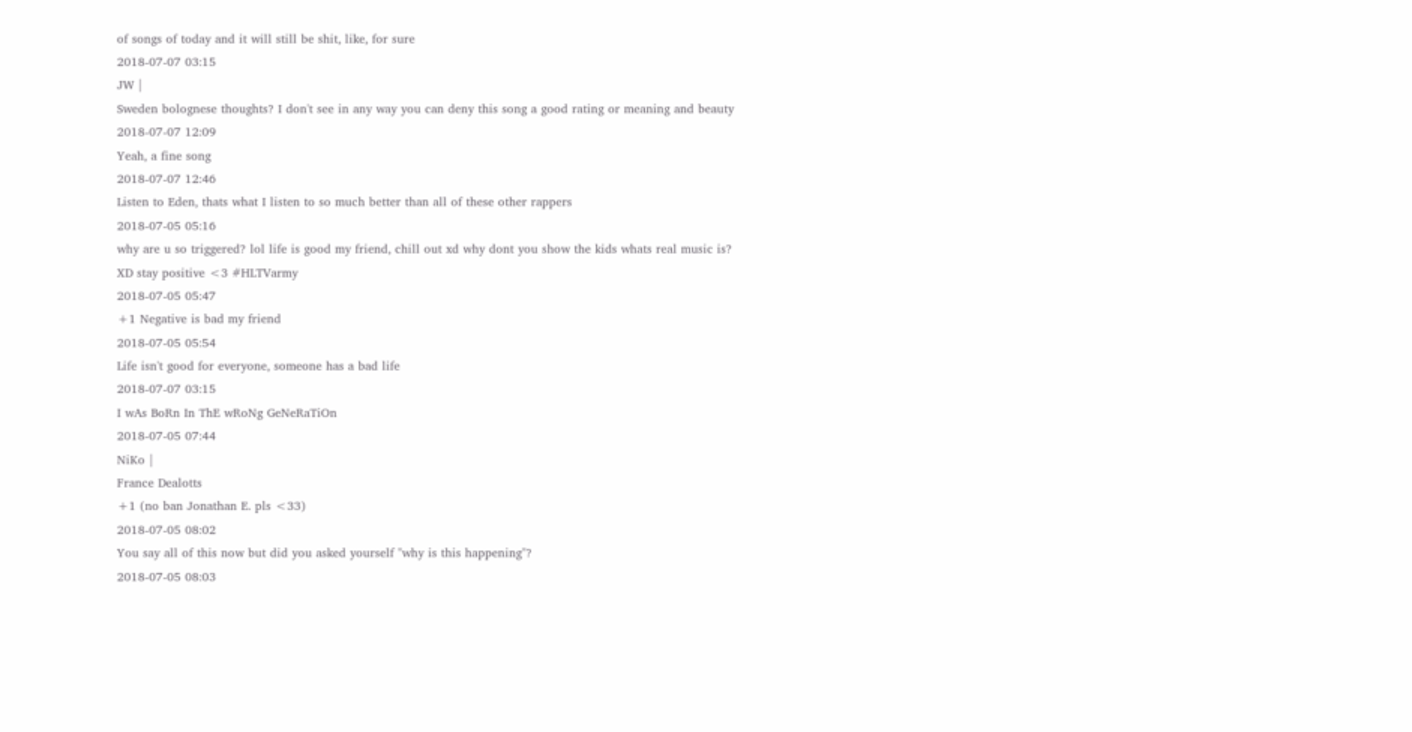of songs of today and it will still be shit, like, for sure
2018-07-07 03:15
JW |
Sweden bolognese thoughts? I don't see in any way you can deny this song a good rating or meaning and beauty
2018-07-07 12:09
Yeah, a fine song
2018-07-07 12:46
Listen to Eden, thats what I listen to so much better than all of these other rappers
2018-07-05 05:16
why are u so triggered? lol life is good my friend, chill out xd why dont you show the kids whats real music is? XD stay positive <3 #HLTVarmy
2018-07-05 05:47
+1 Negative is bad my friend
2018-07-05 05:54
Life isn't good for everyone, someone has a bad life
2018-07-07 03:15
I wAs BoRn In ThE wRoNg GeNeRaTiOn
2018-07-05 07:44
NiKo |
France Dealotts
+1 (no ban Jonathan E. pls <33)
2018-07-05 08:02
You say all of this now but did you asked yourself "why is this happening"?
2018-07-05 08:03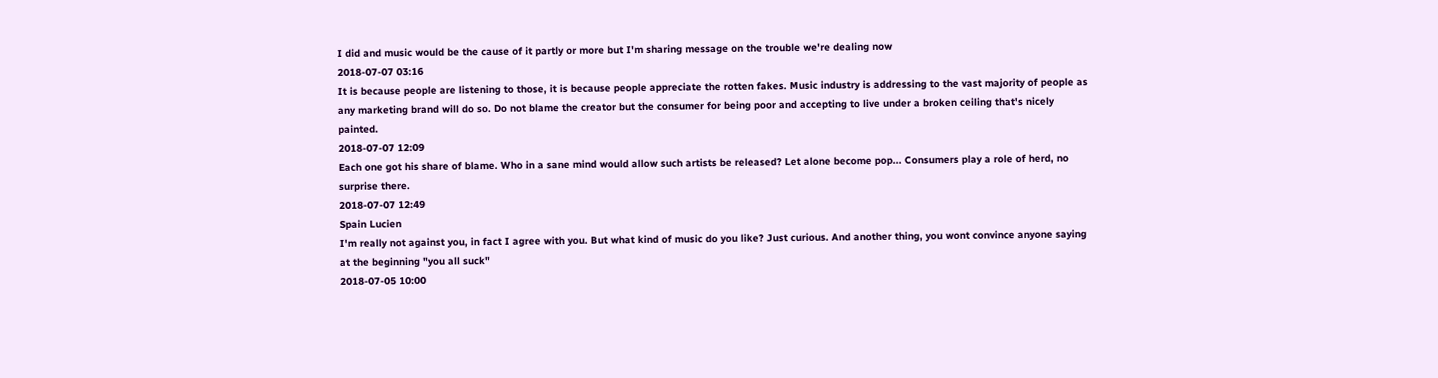I did and music would be the cause of it partly or more but I'm sharing message on the trouble we're dealing now
2018-07-07 03:16
It is because people are listening to those, it is because people appreciate the rotten fakes. Music industry is addressing to the vast majority of people as any marketing brand will do so. Do not blame the creator but the consumer for being poor and accepting to live under a broken ceiling that's nicely painted.
2018-07-07 12:09
Each one got his share of blame. Who in a sane mind would allow such artists be released? Let alone become pop... Consumers play a role of herd, no surprise there.
2018-07-07 12:49
Spain Lucien
I'm really not against you, in fact I agree with you. But what kind of music do you like? Just curious. And another thing, you wont convince anyone saying at the beginning "you all suck"
2018-07-05 10:00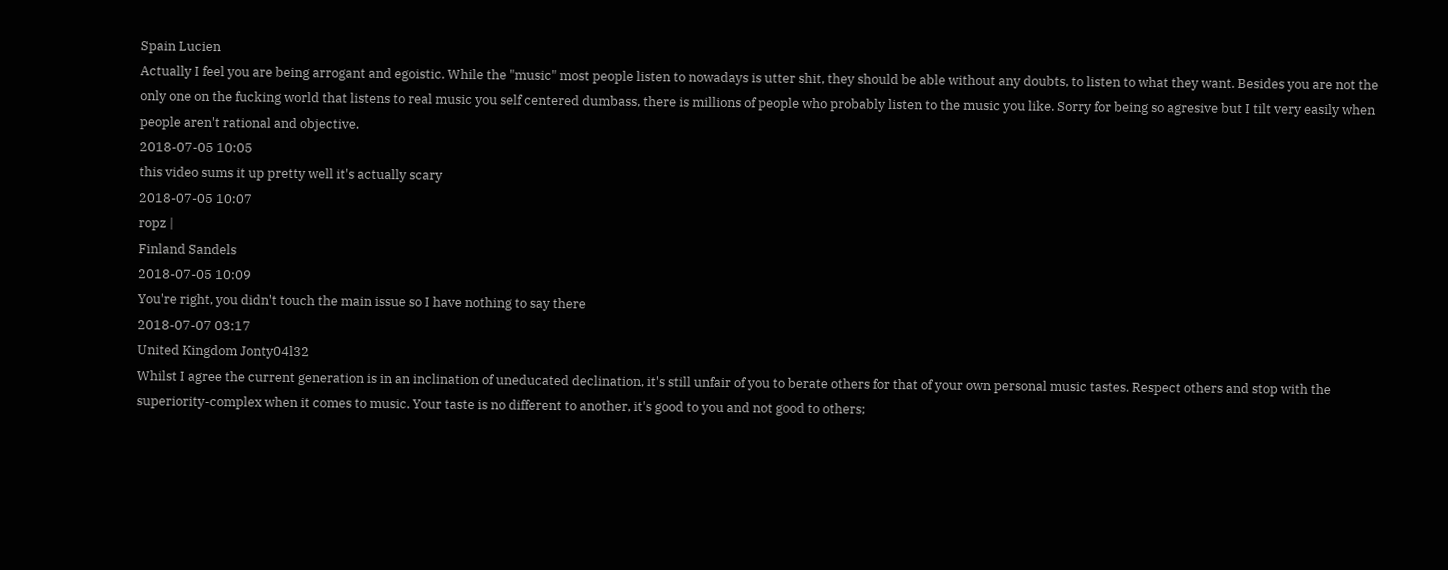Spain Lucien
Actually I feel you are being arrogant and egoistic. While the "music" most people listen to nowadays is utter shit, they should be able without any doubts, to listen to what they want. Besides you are not the only one on the fucking world that listens to real music you self centered dumbass, there is millions of people who probably listen to the music you like. Sorry for being so agresive but I tilt very easily when people aren't rational and objective.
2018-07-05 10:05
this video sums it up pretty well it's actually scary
2018-07-05 10:07
ropz |
Finland Sandels
2018-07-05 10:09
You're right, you didn't touch the main issue so I have nothing to say there
2018-07-07 03:17
United Kingdom Jonty04l32
Whilst I agree the current generation is in an inclination of uneducated declination, it's still unfair of you to berate others for that of your own personal music tastes. Respect others and stop with the superiority-complex when it comes to music. Your taste is no different to another, it's good to you and not good to others;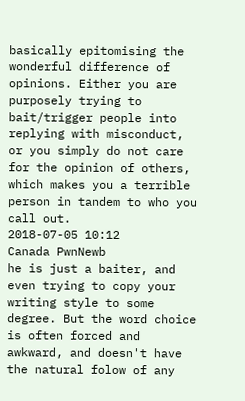basically epitomising the wonderful difference of opinions. Either you are purposely trying to bait/trigger people into replying with misconduct, or you simply do not care for the opinion of others, which makes you a terrible person in tandem to who you call out.
2018-07-05 10:12
Canada PwnNewb
he is just a baiter, and even trying to copy your writing style to some degree. But the word choice is often forced and awkward, and doesn't have the natural folow of any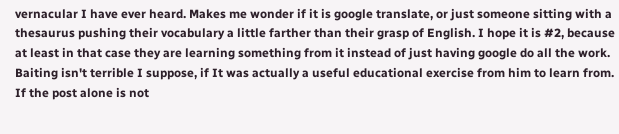vernacular I have ever heard. Makes me wonder if it is google translate, or just someone sitting with a thesaurus pushing their vocabulary a little farther than their grasp of English. I hope it is #2, because at least in that case they are learning something from it instead of just having google do all the work. Baiting isn't terrible I suppose, if It was actually a useful educational exercise from him to learn from. If the post alone is not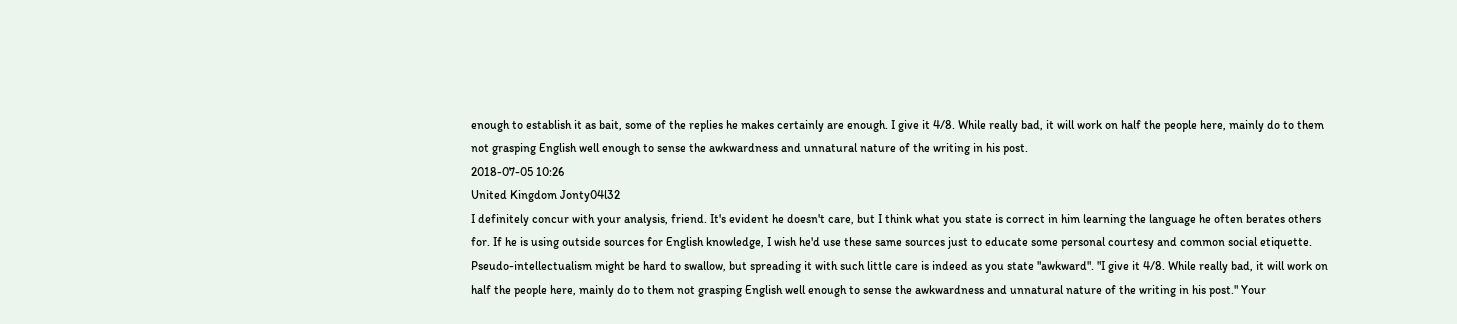enough to establish it as bait, some of the replies he makes certainly are enough. I give it 4/8. While really bad, it will work on half the people here, mainly do to them not grasping English well enough to sense the awkwardness and unnatural nature of the writing in his post.
2018-07-05 10:26
United Kingdom Jonty04l32
I definitely concur with your analysis, friend. It's evident he doesn't care, but I think what you state is correct in him learning the language he often berates others for. If he is using outside sources for English knowledge, I wish he'd use these same sources just to educate some personal courtesy and common social etiquette. Pseudo-intellectualism might be hard to swallow, but spreading it with such little care is indeed as you state "awkward". "I give it 4/8. While really bad, it will work on half the people here, mainly do to them not grasping English well enough to sense the awkwardness and unnatural nature of the writing in his post." Your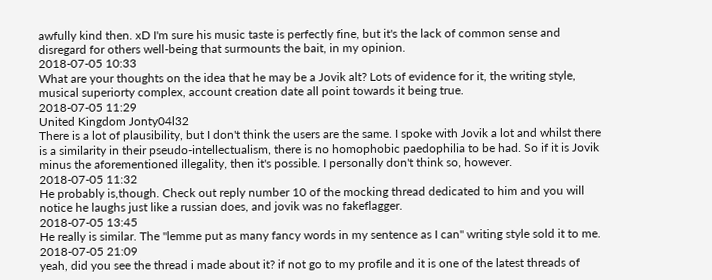awfully kind then. xD I'm sure his music taste is perfectly fine, but it's the lack of common sense and disregard for others well-being that surmounts the bait, in my opinion.
2018-07-05 10:33
What are your thoughts on the idea that he may be a Jovik alt? Lots of evidence for it, the writing style, musical superiorty complex, account creation date all point towards it being true.
2018-07-05 11:29
United Kingdom Jonty04l32
There is a lot of plausibility, but I don't think the users are the same. I spoke with Jovik a lot and whilst there is a similarity in their pseudo-intellectualism, there is no homophobic paedophilia to be had. So if it is Jovik minus the aforementioned illegality, then it's possible. I personally don't think so, however.
2018-07-05 11:32
He probably is,though. Check out reply number 10 of the mocking thread dedicated to him and you will notice he laughs just like a russian does, and jovik was no fakeflagger.
2018-07-05 13:45
He really is similar. The "lemme put as many fancy words in my sentence as I can" writing style sold it to me.
2018-07-05 21:09
yeah, did you see the thread i made about it? if not go to my profile and it is one of the latest threads of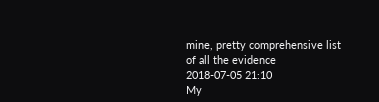mine, pretty comprehensive list of all the evidence
2018-07-05 21:10
My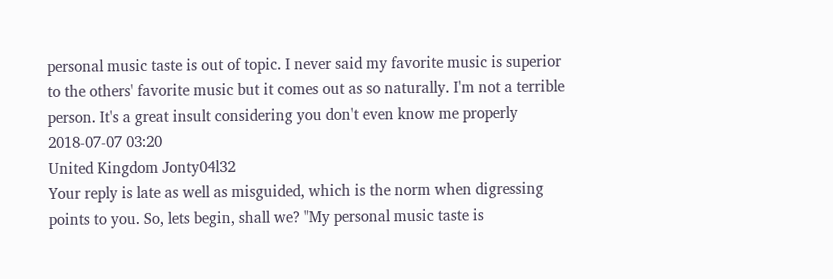personal music taste is out of topic. I never said my favorite music is superior to the others' favorite music but it comes out as so naturally. I'm not a terrible person. It's a great insult considering you don't even know me properly
2018-07-07 03:20
United Kingdom Jonty04l32
Your reply is late as well as misguided, which is the norm when digressing points to you. So, lets begin, shall we? "My personal music taste is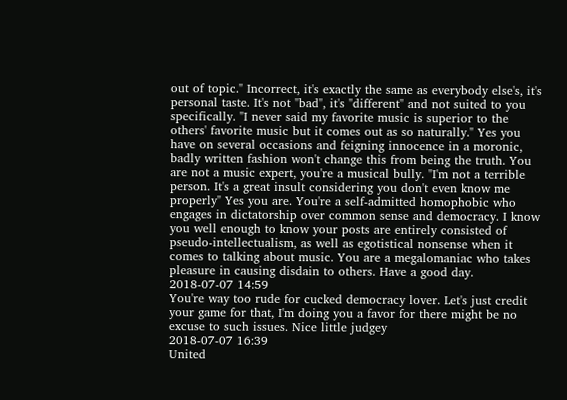out of topic." Incorrect, it's exactly the same as everybody else's, it's personal taste. It's not "bad", it's "different" and not suited to you specifically. "I never said my favorite music is superior to the others' favorite music but it comes out as so naturally." Yes you have on several occasions and feigning innocence in a moronic, badly written fashion won't change this from being the truth. You are not a music expert, you're a musical bully. "I'm not a terrible person. It's a great insult considering you don't even know me properly" Yes you are. You're a self-admitted homophobic who engages in dictatorship over common sense and democracy. I know you well enough to know your posts are entirely consisted of pseudo-intellectualism, as well as egotistical nonsense when it comes to talking about music. You are a megalomaniac who takes pleasure in causing disdain to others. Have a good day.
2018-07-07 14:59
You're way too rude for cucked democracy lover. Let's just credit your game for that, I'm doing you a favor for there might be no excuse to such issues. Nice little judgey
2018-07-07 16:39
United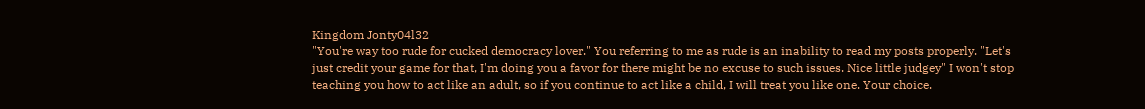Kingdom Jonty04l32
"You're way too rude for cucked democracy lover." You referring to me as rude is an inability to read my posts properly. "Let's just credit your game for that, I'm doing you a favor for there might be no excuse to such issues. Nice little judgey" I won't stop teaching you how to act like an adult, so if you continue to act like a child, I will treat you like one. Your choice.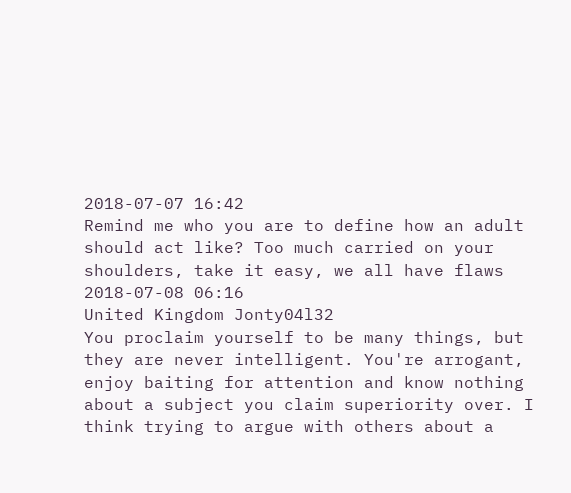2018-07-07 16:42
Remind me who you are to define how an adult should act like? Too much carried on your shoulders, take it easy, we all have flaws
2018-07-08 06:16
United Kingdom Jonty04l32
You proclaim yourself to be many things, but they are never intelligent. You're arrogant, enjoy baiting for attention and know nothing about a subject you claim superiority over. I think trying to argue with others about a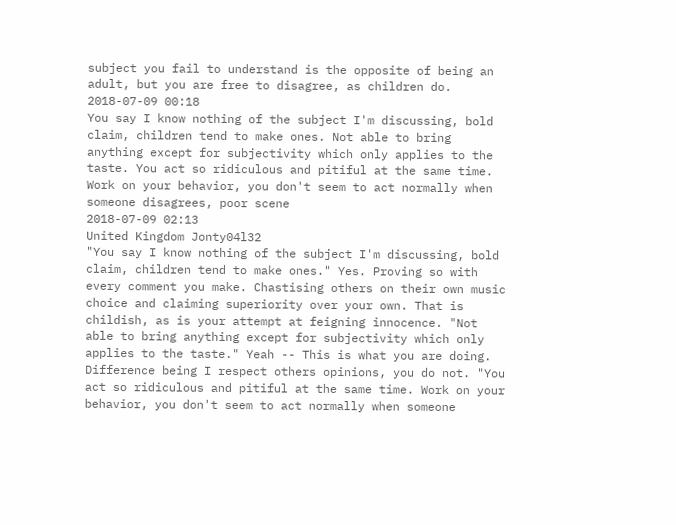subject you fail to understand is the opposite of being an adult, but you are free to disagree, as children do.
2018-07-09 00:18
You say I know nothing of the subject I'm discussing, bold claim, children tend to make ones. Not able to bring anything except for subjectivity which only applies to the taste. You act so ridiculous and pitiful at the same time. Work on your behavior, you don't seem to act normally when someone disagrees, poor scene
2018-07-09 02:13
United Kingdom Jonty04l32
"You say I know nothing of the subject I'm discussing, bold claim, children tend to make ones." Yes. Proving so with every comment you make. Chastising others on their own music choice and claiming superiority over your own. That is childish, as is your attempt at feigning innocence. "Not able to bring anything except for subjectivity which only applies to the taste." Yeah -- This is what you are doing. Difference being I respect others opinions, you do not. "You act so ridiculous and pitiful at the same time. Work on your behavior, you don't seem to act normally when someone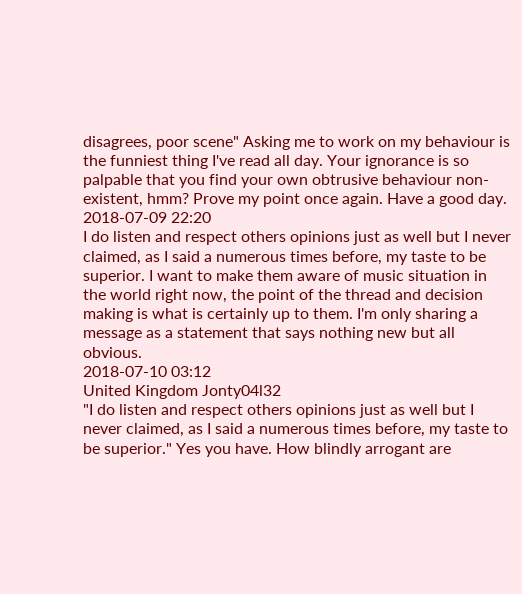disagrees, poor scene" Asking me to work on my behaviour is the funniest thing I've read all day. Your ignorance is so palpable that you find your own obtrusive behaviour non-existent, hmm? Prove my point once again. Have a good day.
2018-07-09 22:20
I do listen and respect others opinions just as well but I never claimed, as I said a numerous times before, my taste to be superior. I want to make them aware of music situation in the world right now, the point of the thread and decision making is what is certainly up to them. I'm only sharing a message as a statement that says nothing new but all obvious.
2018-07-10 03:12
United Kingdom Jonty04l32
"I do listen and respect others opinions just as well but I never claimed, as I said a numerous times before, my taste to be superior." Yes you have. How blindly arrogant are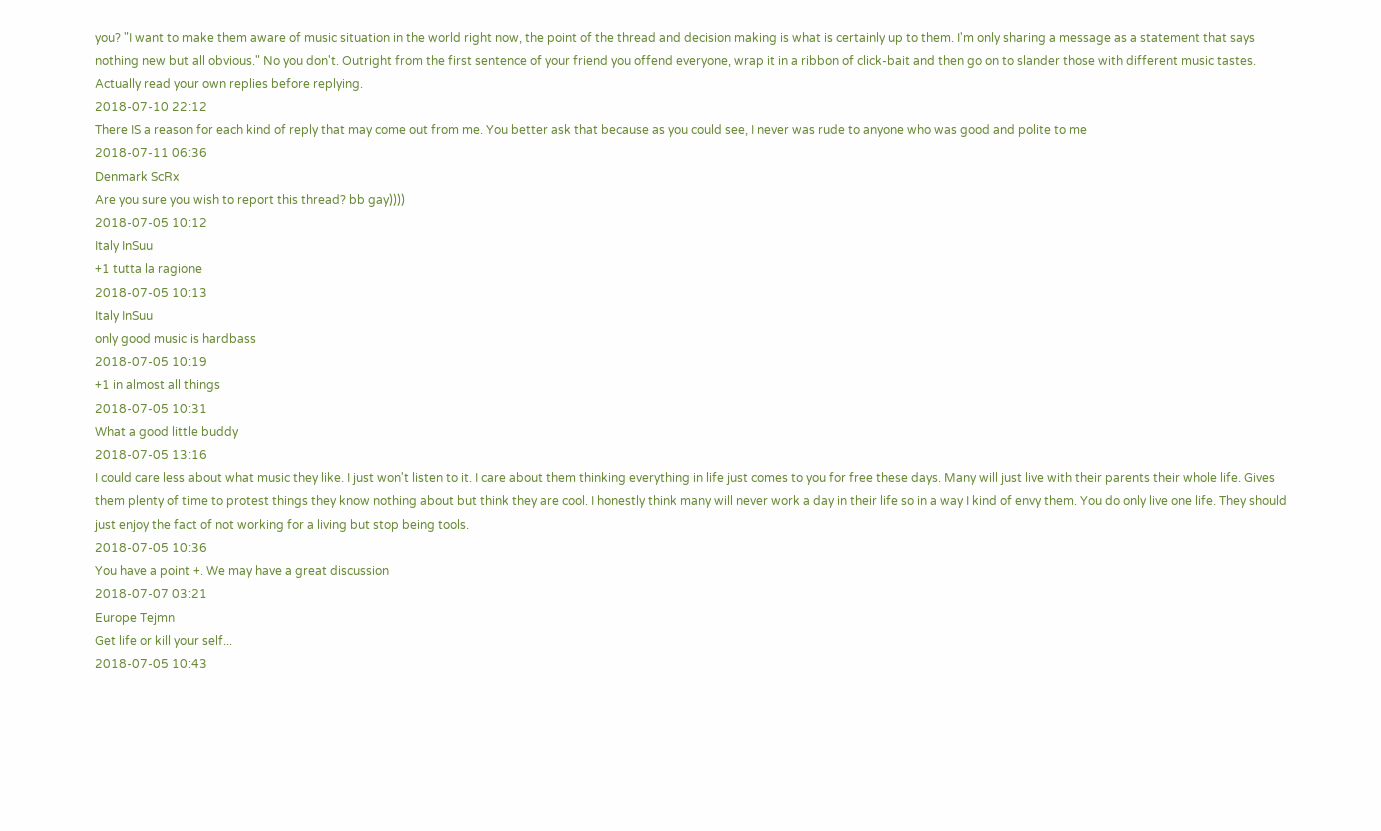you? "I want to make them aware of music situation in the world right now, the point of the thread and decision making is what is certainly up to them. I'm only sharing a message as a statement that says nothing new but all obvious." No you don't. Outright from the first sentence of your friend you offend everyone, wrap it in a ribbon of click-bait and then go on to slander those with different music tastes. Actually read your own replies before replying.
2018-07-10 22:12
There IS a reason for each kind of reply that may come out from me. You better ask that because as you could see, I never was rude to anyone who was good and polite to me
2018-07-11 06:36
Denmark ScRx
Are you sure you wish to report this thread? bb gay))))
2018-07-05 10:12
Italy InSuu
+1 tutta la ragione
2018-07-05 10:13
Italy InSuu
only good music is hardbass
2018-07-05 10:19
+1 in almost all things
2018-07-05 10:31
What a good little buddy
2018-07-05 13:16
I could care less about what music they like. I just won't listen to it. I care about them thinking everything in life just comes to you for free these days. Many will just live with their parents their whole life. Gives them plenty of time to protest things they know nothing about but think they are cool. I honestly think many will never work a day in their life so in a way I kind of envy them. You do only live one life. They should just enjoy the fact of not working for a living but stop being tools.
2018-07-05 10:36
You have a point +. We may have a great discussion
2018-07-07 03:21
Europe Tejmn
Get life or kill your self...
2018-07-05 10:43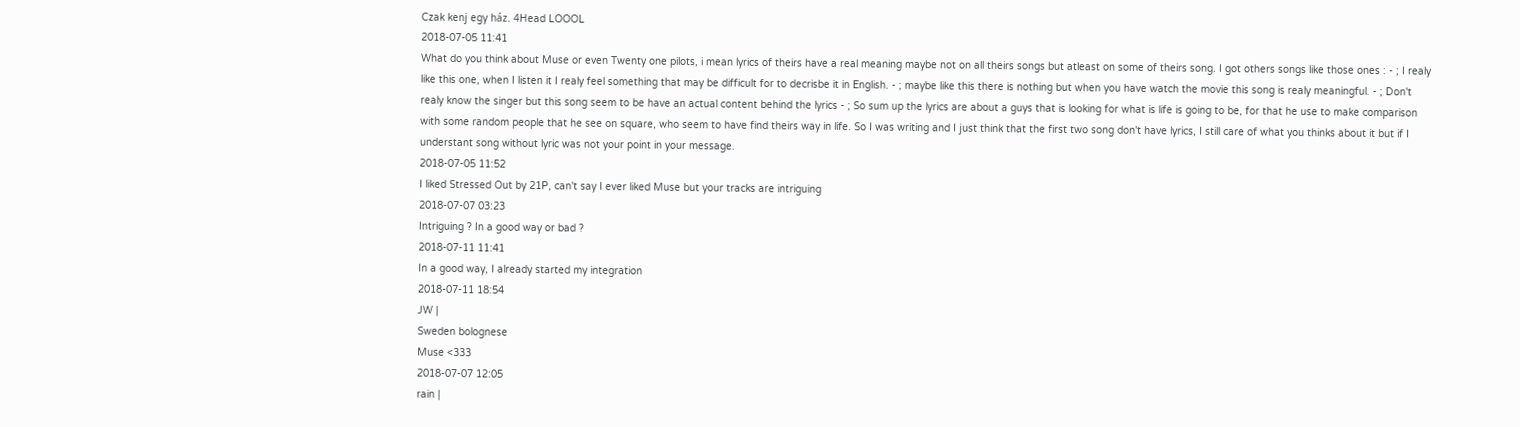Czak kenj egy ház. 4Head LOOOL
2018-07-05 11:41
What do you think about Muse or even Twenty one pilots, i mean lyrics of theirs have a real meaning maybe not on all theirs songs but atleast on some of theirs song. I got others songs like those ones : - ; I realy like this one, when I listen it I realy feel something that may be difficult for to decrisbe it in English. - ; maybe like this there is nothing but when you have watch the movie this song is realy meaningful. - ; Don't realy know the singer but this song seem to be have an actual content behind the lyrics - ; So sum up the lyrics are about a guys that is looking for what is life is going to be, for that he use to make comparison with some random people that he see on square, who seem to have find theirs way in life. So I was writing and I just think that the first two song don't have lyrics, I still care of what you thinks about it but if I understant song without lyric was not your point in your message.
2018-07-05 11:52
I liked Stressed Out by 21P, can't say I ever liked Muse but your tracks are intriguing
2018-07-07 03:23
Intriguing ? In a good way or bad ?
2018-07-11 11:41
In a good way, I already started my integration
2018-07-11 18:54
JW |
Sweden bolognese
Muse <333
2018-07-07 12:05
rain |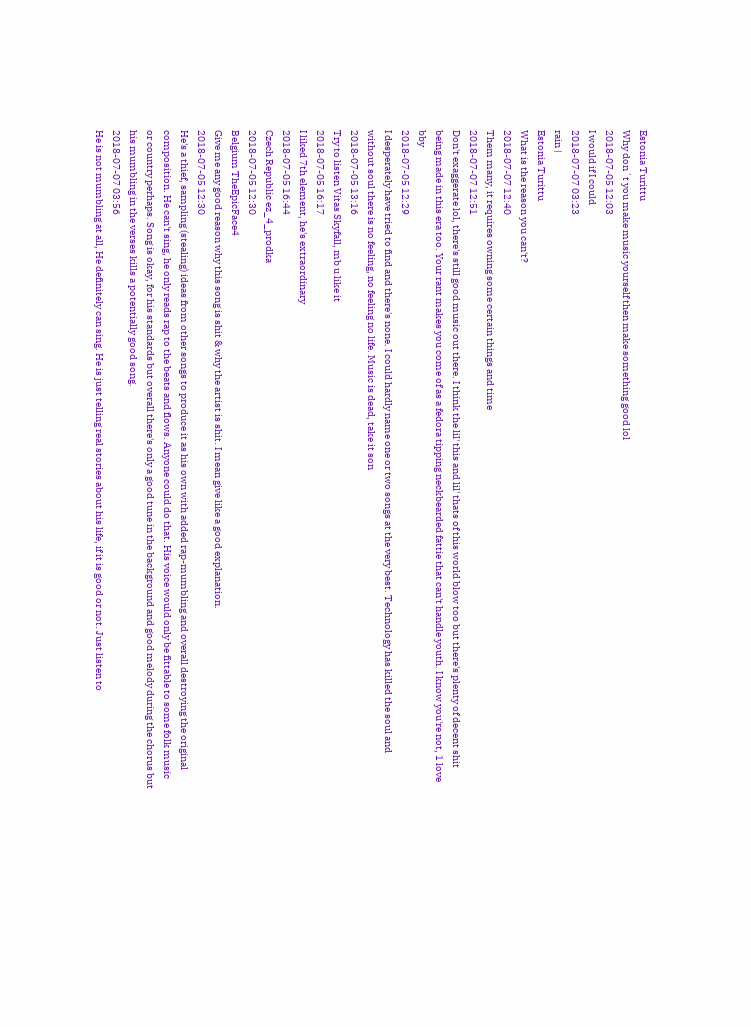Estonia Turittu
Why don´t you make music yourself then make something good lol
2018-07-05 12:03
I would if I could
2018-07-07 03:23
rain |
Estonia Turittu
What is the reason you can't?
2018-07-07 12:40
Them many, it requires owning some certain things and time
2018-07-07 12:51
Don't exaggerate lol, there's still good music out there. I think the lil' this and lil' thats of this world blow too but there's plenty of decent shit being made in this era too. Your rant makes you come of as a fedora tipping neckbearded fattie that can't handle youth. I know you're not, 1 love bby
2018-07-05 12:29
I desperately have tried to find and there's none. I could hardly name one or two songs at the very best. Technology has killed the soul and without soul there is no feeling, no feeling no life. Music is dead, take it son
2018-07-05 13:16
Try to listen Vitas Skyfall, mb u like it
2018-07-05 16:17
I liked 7th element, he's extraordinary
2018-07-05 16:44
Czech Republic ez_4_prodka
2018-07-05 12:30
Belgium TheEpicFace4
Give me any good reason why this song is shit & why the artist is shit. I mean give like a good explanation.
2018-07-05 12:30
He's a thief, sampling (stealing) ideas from other songs to produce it as his own with added rap-mumbling and overall destroying the original composition. He can't sing, he only reads rap to the beats and flows. Anyone could do that. His voice would only be fittable to some folk music or country perhaps. Song is okay, for his standards but overall there's only a good tune in the background and good melody during the chorus but his mumbling in the verses kills a potentially good song.
2018-07-07 03:56
He is not mumbling at all, He definitely can sing. He is just telling real stories about his life, if it is good or not. Just listen to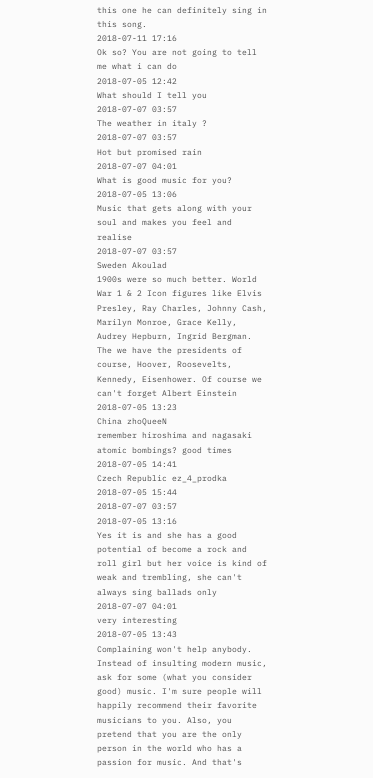this one he can definitely sing in this song.
2018-07-11 17:16
Ok so? You are not going to tell me what i can do
2018-07-05 12:42
What should I tell you
2018-07-07 03:57
The weather in italy ?
2018-07-07 03:57
Hot but promised rain
2018-07-07 04:01
What is good music for you?
2018-07-05 13:06
Music that gets along with your soul and makes you feel and realise
2018-07-07 03:57
Sweden Akoulad
1900s were so much better. World War 1 & 2 Icon figures like Elvis Presley, Ray Charles, Johnny Cash, Marilyn Monroe, Grace Kelly, Audrey Hepburn, Ingrid Bergman. The we have the presidents of course, Hoover, Roosevelts, Kennedy, Eisenhower. Of course we can't forget Albert Einstein
2018-07-05 13:23
China zhoQueeN
remember hiroshima and nagasaki atomic bombings? good times
2018-07-05 14:41
Czech Republic ez_4_prodka
2018-07-05 15:44
2018-07-07 03:57
2018-07-05 13:16
Yes it is and she has a good potential of become a rock and roll girl but her voice is kind of weak and trembling, she can't always sing ballads only
2018-07-07 04:01
very interesting
2018-07-05 13:43
Complaining won't help anybody. Instead of insulting modern music, ask for some (what you consider good) music. I'm sure people will happily recommend their favorite musicians to you. Also, you pretend that you are the only person in the world who has a passion for music. And that's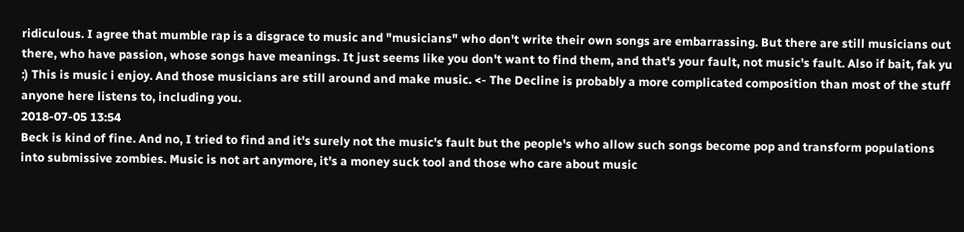ridiculous. I agree that mumble rap is a disgrace to music and "musicians" who don't write their own songs are embarrassing. But there are still musicians out there, who have passion, whose songs have meanings. It just seems like you don't want to find them, and that's your fault, not music's fault. Also if bait, fak yu :) This is music i enjoy. And those musicians are still around and make music. <- The Decline is probably a more complicated composition than most of the stuff anyone here listens to, including you.
2018-07-05 13:54
Beck is kind of fine. And no, I tried to find and it's surely not the music's fault but the people's who allow such songs become pop and transform populations into submissive zombies. Music is not art anymore, it's a money suck tool and those who care about music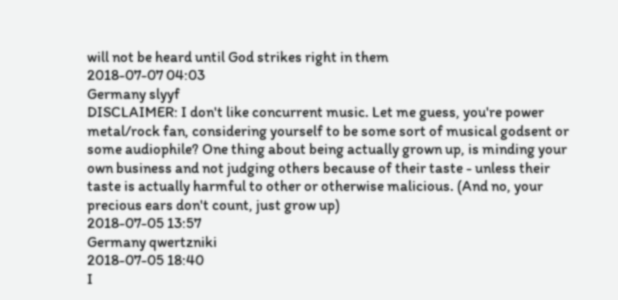will not be heard until God strikes right in them
2018-07-07 04:03
Germany slyyf
DISCLAIMER: I don't like concurrent music. Let me guess, you're power metal/rock fan, considering yourself to be some sort of musical godsent or some audiophile? One thing about being actually grown up, is minding your own business and not judging others because of their taste - unless their taste is actually harmful to other or otherwise malicious. (And no, your precious ears don't count, just grow up)
2018-07-05 13:57
Germany qwertzniki
2018-07-05 18:40
I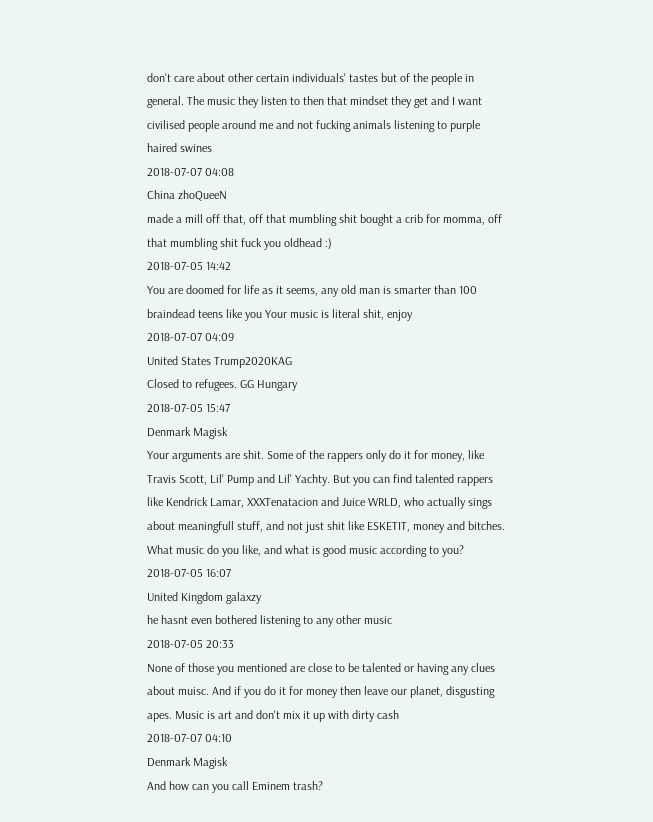don't care about other certain individuals' tastes but of the people in general. The music they listen to then that mindset they get and I want civilised people around me and not fucking animals listening to purple haired swines
2018-07-07 04:08
China zhoQueeN
made a mill off that, off that mumbling shit bought a crib for momma, off that mumbling shit fuck you oldhead :)
2018-07-05 14:42
You are doomed for life as it seems, any old man is smarter than 100 braindead teens like you Your music is literal shit, enjoy
2018-07-07 04:09
United States Trump2020KAG
Closed to refugees. GG Hungary
2018-07-05 15:47
Denmark Magisk
Your arguments are shit. Some of the rappers only do it for money, like Travis Scott, Lil' Pump and Lil' Yachty. But you can find talented rappers like Kendrick Lamar, XXXTenatacion and Juice WRLD, who actually sings about meaningfull stuff, and not just shit like ESKETIT, money and bitches. What music do you like, and what is good music according to you?
2018-07-05 16:07
United Kingdom galaxzy
he hasnt even bothered listening to any other music
2018-07-05 20:33
None of those you mentioned are close to be talented or having any clues about muisc. And if you do it for money then leave our planet, disgusting apes. Music is art and don't mix it up with dirty cash
2018-07-07 04:10
Denmark Magisk
And how can you call Eminem trash?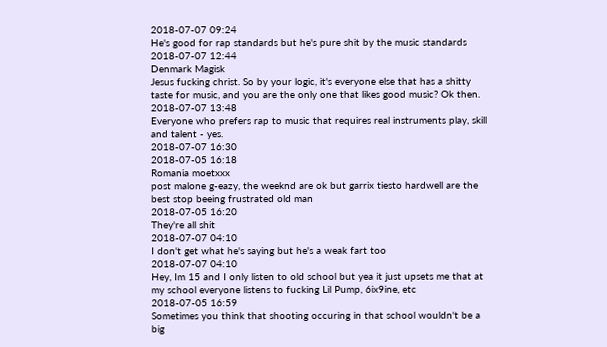2018-07-07 09:24
He's good for rap standards but he's pure shit by the music standards
2018-07-07 12:44
Denmark Magisk
Jesus fucking christ. So by your logic, it's everyone else that has a shitty taste for music, and you are the only one that likes good music? Ok then.
2018-07-07 13:48
Everyone who prefers rap to music that requires real instruments play, skill and talent - yes.
2018-07-07 16:30
2018-07-05 16:18
Romania moetxxx
post malone g-eazy, the weeknd are ok but garrix tiesto hardwell are the best stop beeing frustrated old man
2018-07-05 16:20
They're all shit
2018-07-07 04:10
I don't get what he's saying but he's a weak fart too
2018-07-07 04:10
Hey, Im 15 and I only listen to old school but yea it just upsets me that at my school everyone listens to fucking Lil Pump, 6ix9ine, etc
2018-07-05 16:59
Sometimes you think that shooting occuring in that school wouldn't be a big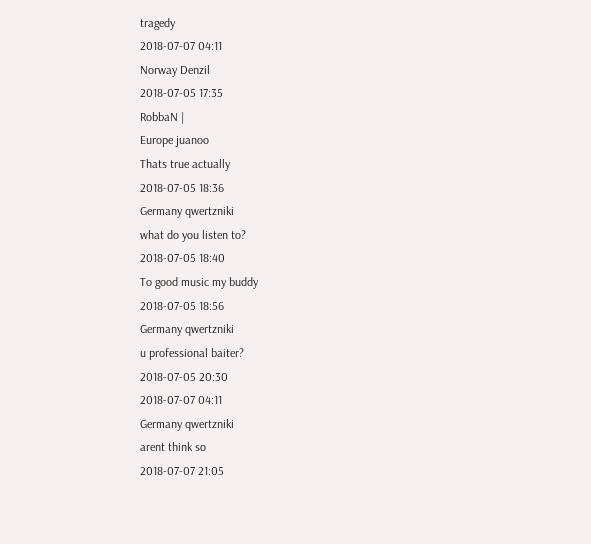tragedy
2018-07-07 04:11
Norway Denzil
2018-07-05 17:35
RobbaN |
Europe juanoo
Thats true actually
2018-07-05 18:36
Germany qwertzniki
what do you listen to?
2018-07-05 18:40
To good music my buddy
2018-07-05 18:56
Germany qwertzniki
u professional baiter?
2018-07-05 20:30
2018-07-07 04:11
Germany qwertzniki
arent think so
2018-07-07 21:05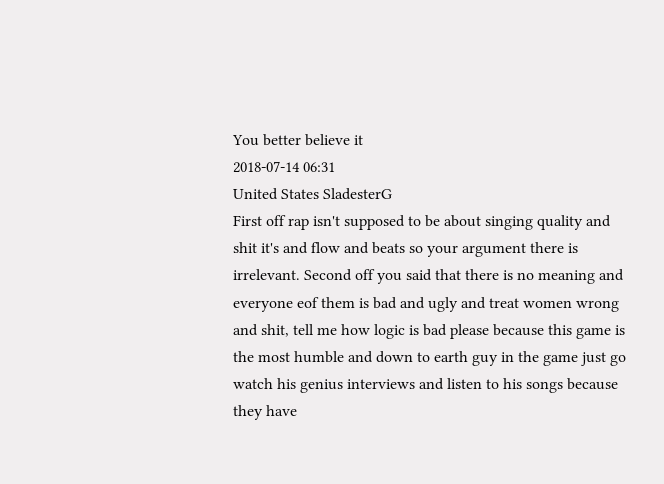You better believe it
2018-07-14 06:31
United States SladesterG
First off rap isn't supposed to be about singing quality and shit it's and flow and beats so your argument there is irrelevant. Second off you said that there is no meaning and everyone eof them is bad and ugly and treat women wrong and shit, tell me how logic is bad please because this game is the most humble and down to earth guy in the game just go watch his genius interviews and listen to his songs because they have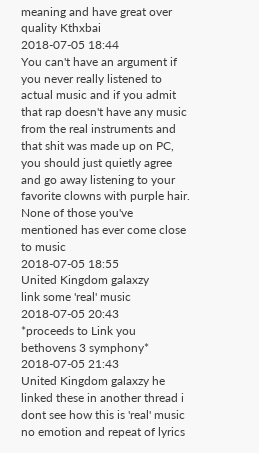meaning and have great over quality Kthxbai
2018-07-05 18:44
You can't have an argument if you never really listened to actual music and if you admit that rap doesn't have any music from the real instruments and that shit was made up on PC, you should just quietly agree and go away listening to your favorite clowns with purple hair. None of those you've mentioned has ever come close to music
2018-07-05 18:55
United Kingdom galaxzy
link some 'real' music
2018-07-05 20:43
*proceeds to Link you bethovens 3 symphony*
2018-07-05 21:43
United Kingdom galaxzy he linked these in another thread i dont see how this is 'real' music no emotion and repeat of lyrics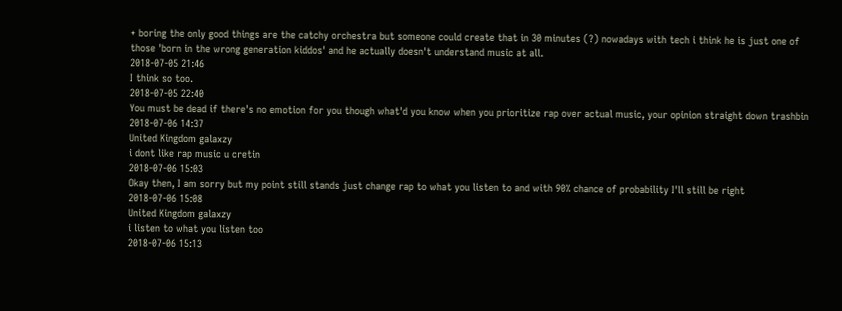+ boring the only good things are the catchy orchestra but someone could create that in 30 minutes (?) nowadays with tech i think he is just one of those 'born in the wrong generation kiddos' and he actually doesn't understand music at all.
2018-07-05 21:46
I think so too.
2018-07-05 22:40
You must be dead if there's no emotion for you though what'd you know when you prioritize rap over actual music, your opinion straight down trashbin
2018-07-06 14:37
United Kingdom galaxzy
i dont like rap music u cretin
2018-07-06 15:03
Okay then, I am sorry but my point still stands just change rap to what you listen to and with 90% chance of probability I'll still be right
2018-07-06 15:08
United Kingdom galaxzy
i listen to what you listen too
2018-07-06 15:13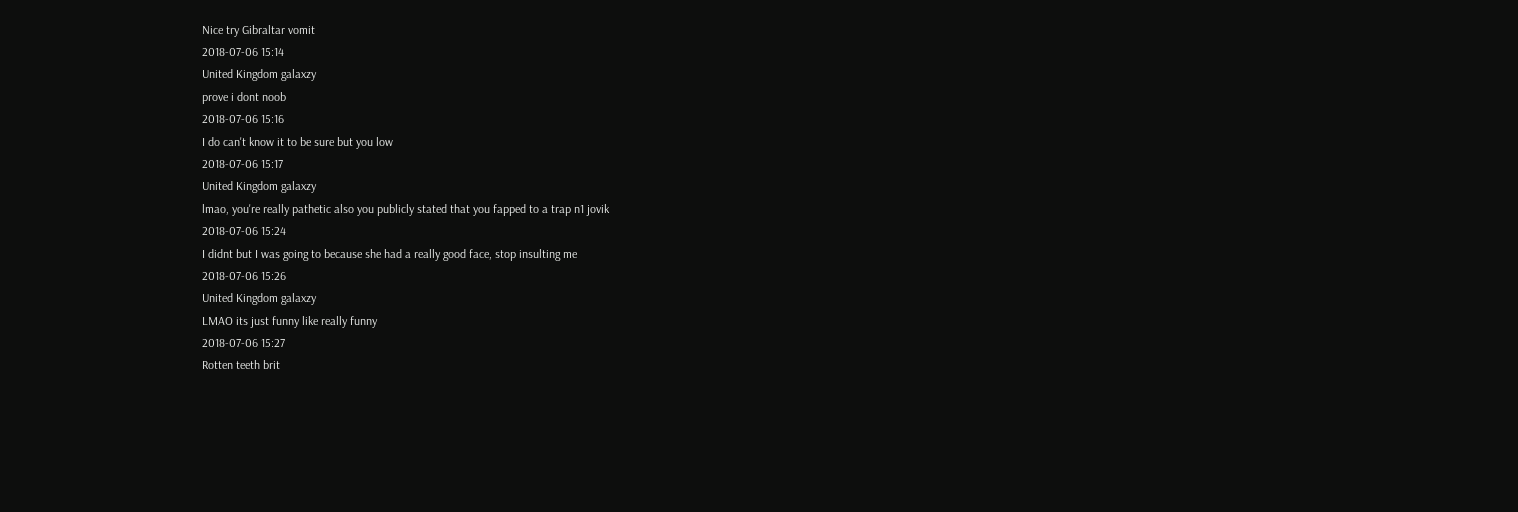Nice try Gibraltar vomit
2018-07-06 15:14
United Kingdom galaxzy
prove i dont noob
2018-07-06 15:16
I do can't know it to be sure but you low
2018-07-06 15:17
United Kingdom galaxzy
lmao, you're really pathetic also you publicly stated that you fapped to a trap n1 jovik
2018-07-06 15:24
I didnt but I was going to because she had a really good face, stop insulting me
2018-07-06 15:26
United Kingdom galaxzy
LMAO its just funny like really funny
2018-07-06 15:27
Rotten teeth brit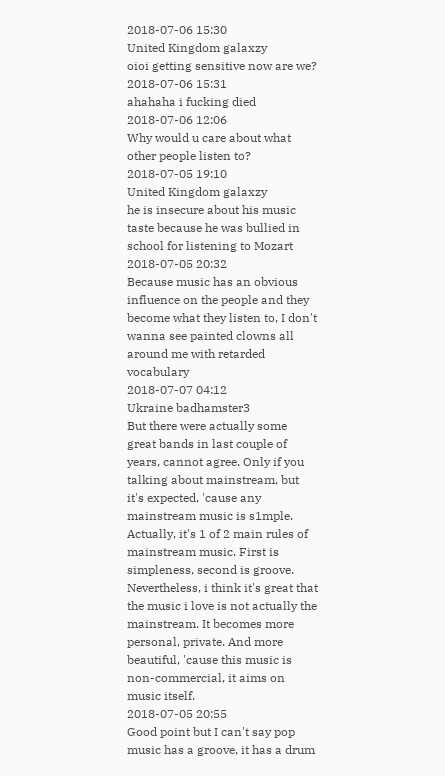2018-07-06 15:30
United Kingdom galaxzy
oioi getting sensitive now are we?
2018-07-06 15:31
ahahaha i fucking died
2018-07-06 12:06
Why would u care about what other people listen to?
2018-07-05 19:10
United Kingdom galaxzy
he is insecure about his music taste because he was bullied in school for listening to Mozart
2018-07-05 20:32
Because music has an obvious influence on the people and they become what they listen to, I don't wanna see painted clowns all around me with retarded vocabulary
2018-07-07 04:12
Ukraine badhamster3
But there were actually some great bands in last couple of years, cannot agree. Only if you talking about mainstream, but it's expected, 'cause any mainstream music is s1mple. Actually, it's 1 of 2 main rules of mainstream music. First is simpleness, second is groove. Nevertheless, i think it's great that the music i love is not actually the mainstream. It becomes more personal, private. And more beautiful, 'cause this music is non-commercial, it aims on music itself.
2018-07-05 20:55
Good point but I can't say pop music has a groove, it has a drum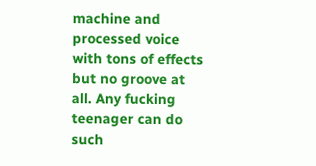machine and processed voice with tons of effects but no groove at all. Any fucking teenager can do such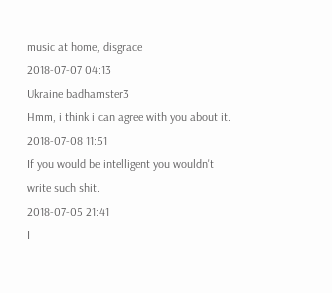music at home, disgrace
2018-07-07 04:13
Ukraine badhamster3
Hmm, i think i can agree with you about it.
2018-07-08 11:51
If you would be intelligent you wouldn't write such shit.
2018-07-05 21:41
I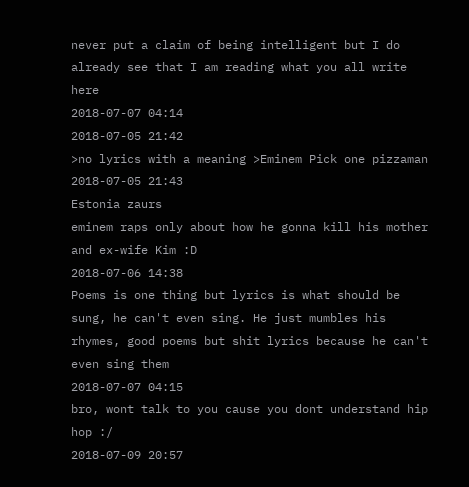never put a claim of being intelligent but I do already see that I am reading what you all write here
2018-07-07 04:14
2018-07-05 21:42
>no lyrics with a meaning >Eminem Pick one pizzaman
2018-07-05 21:43
Estonia zaurs
eminem raps only about how he gonna kill his mother and ex-wife Kim :D
2018-07-06 14:38
Poems is one thing but lyrics is what should be sung, he can't even sing. He just mumbles his rhymes, good poems but shit lyrics because he can't even sing them
2018-07-07 04:15
bro, wont talk to you cause you dont understand hip hop :/
2018-07-09 20:57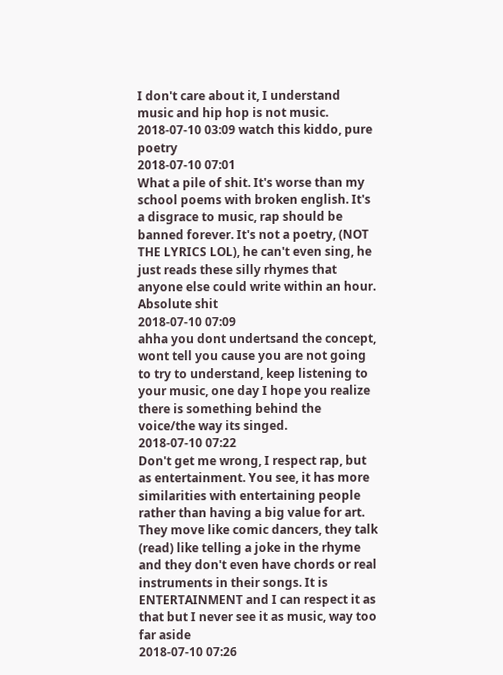I don't care about it, I understand music and hip hop is not music.
2018-07-10 03:09 watch this kiddo, pure poetry
2018-07-10 07:01
What a pile of shit. It's worse than my school poems with broken english. It's a disgrace to music, rap should be banned forever. It's not a poetry, (NOT THE LYRICS LOL), he can't even sing, he just reads these silly rhymes that anyone else could write within an hour. Absolute shit
2018-07-10 07:09
ahha you dont undertsand the concept, wont tell you cause you are not going to try to understand, keep listening to your music, one day I hope you realize there is something behind the voice/the way its singed.
2018-07-10 07:22
Don't get me wrong, I respect rap, but as entertainment. You see, it has more similarities with entertaining people rather than having a big value for art. They move like comic dancers, they talk (read) like telling a joke in the rhyme and they don't even have chords or real instruments in their songs. It is ENTERTAINMENT and I can respect it as that but I never see it as music, way too far aside
2018-07-10 07:26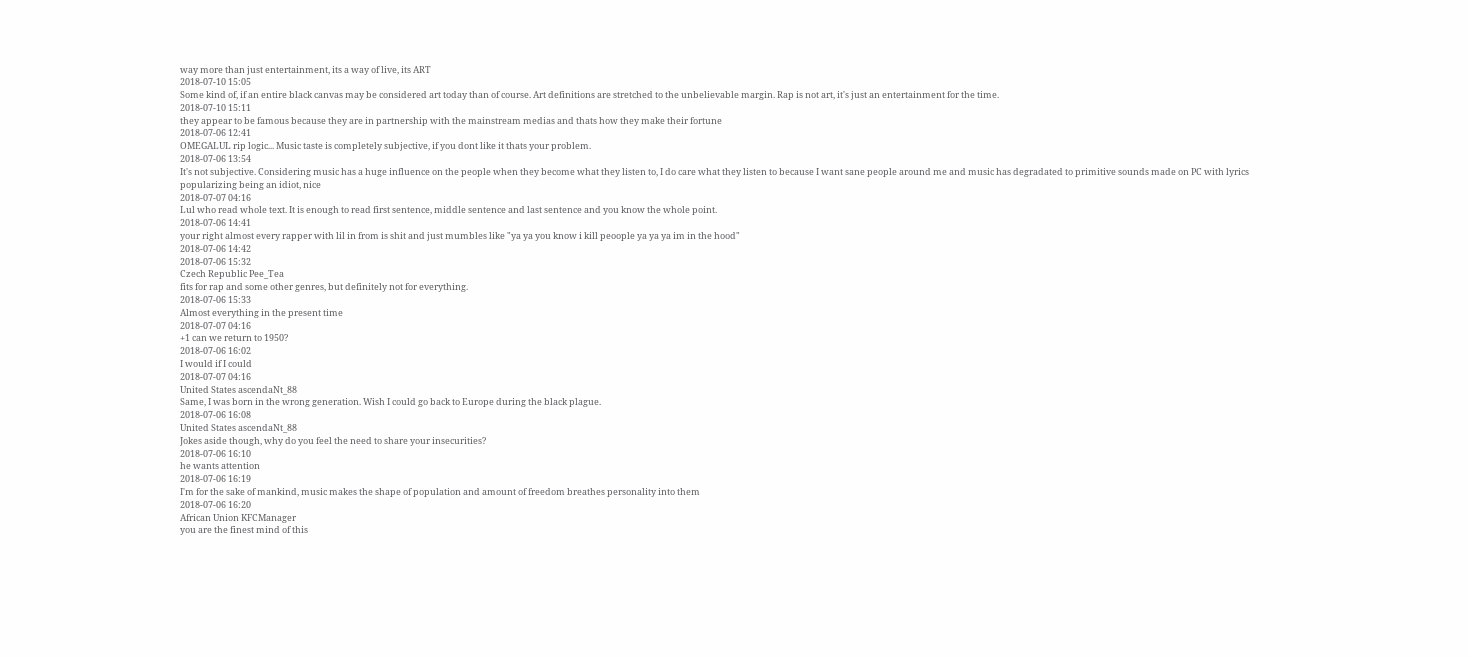way more than just entertainment, its a way of live, its ART
2018-07-10 15:05
Some kind of, if an entire black canvas may be considered art today than of course. Art definitions are stretched to the unbelievable margin. Rap is not art, it's just an entertainment for the time.
2018-07-10 15:11
they appear to be famous because they are in partnership with the mainstream medias and thats how they make their fortune
2018-07-06 12:41
OMEGALUL rip logic... Music taste is completely subjective, if you dont like it thats your problem.
2018-07-06 13:54
It's not subjective. Considering music has a huge influence on the people when they become what they listen to, I do care what they listen to because I want sane people around me and music has degradated to primitive sounds made on PC with lyrics popularizing being an idiot, nice
2018-07-07 04:16
Lul who read whole text. It is enough to read first sentence, middle sentence and last sentence and you know the whole point.
2018-07-06 14:41
your right almost every rapper with lil in from is shit and just mumbles like "ya ya you know i kill peoople ya ya ya im in the hood"
2018-07-06 14:42
2018-07-06 15:32
Czech Republic Pee_Tea
fits for rap and some other genres, but definitely not for everything.
2018-07-06 15:33
Almost everything in the present time
2018-07-07 04:16
+1 can we return to 1950?
2018-07-06 16:02
I would if I could
2018-07-07 04:16
United States ascendaNt_88
Same, I was born in the wrong generation. Wish I could go back to Europe during the black plague.
2018-07-06 16:08
United States ascendaNt_88
Jokes aside though, why do you feel the need to share your insecurities?
2018-07-06 16:10
he wants attention
2018-07-06 16:19
I'm for the sake of mankind, music makes the shape of population and amount of freedom breathes personality into them
2018-07-06 16:20
African Union KFCManager
you are the finest mind of this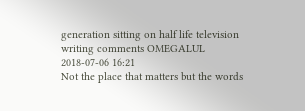generation sitting on half life television writing comments OMEGALUL
2018-07-06 16:21
Not the place that matters but the words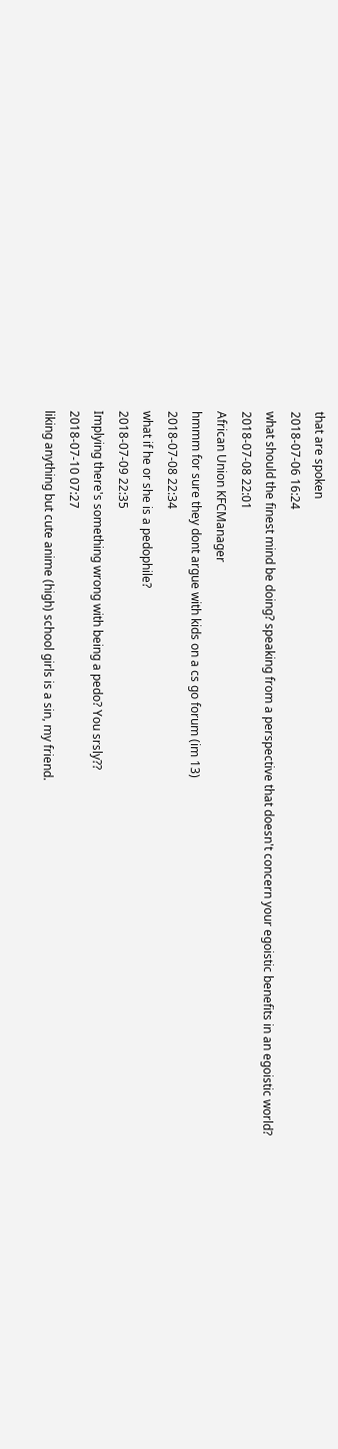that are spoken
2018-07-06 16:24
what should the finest mind be doing? speaking from a perspective that doesn't concern your egoistic benefits in an egoistic world?
2018-07-08 22:01
African Union KFCManager
hmmm for sure they dont argue with kids on a cs go forum (im 13)
2018-07-08 22:34
what if he or she is a pedophile?
2018-07-09 22:35
Implying there's something wrong with being a pedo? You srsly??
2018-07-10 07:27
liking anything but cute anime (high) school girls is a sin, my friend.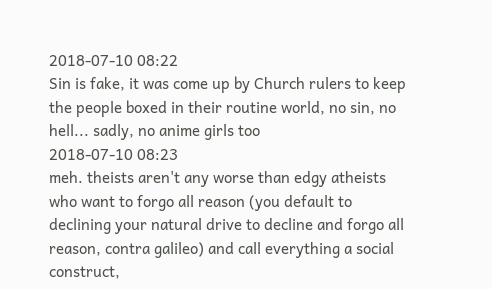2018-07-10 08:22
Sin is fake, it was come up by Church rulers to keep the people boxed in their routine world, no sin, no hell... sadly, no anime girls too
2018-07-10 08:23
meh. theists aren't any worse than edgy atheists who want to forgo all reason (you default to declining your natural drive to decline and forgo all reason, contra galileo) and call everything a social construct,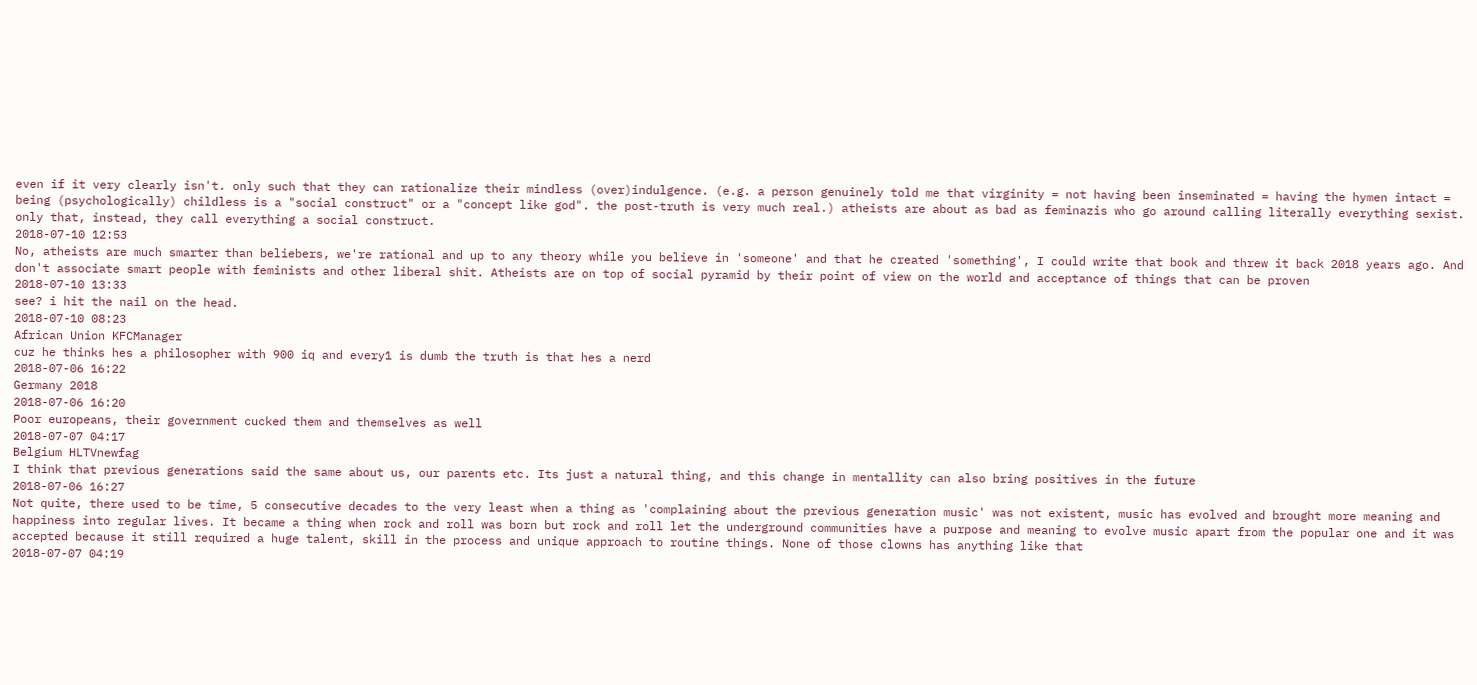even if it very clearly isn't. only such that they can rationalize their mindless (over)indulgence. (e.g. a person genuinely told me that virginity = not having been inseminated = having the hymen intact = being (psychologically) childless is a "social construct" or a "concept like god". the post-truth is very much real.) atheists are about as bad as feminazis who go around calling literally everything sexist. only that, instead, they call everything a social construct.
2018-07-10 12:53
No, atheists are much smarter than beliebers, we're rational and up to any theory while you believe in 'someone' and that he created 'something', I could write that book and threw it back 2018 years ago. And don't associate smart people with feminists and other liberal shit. Atheists are on top of social pyramid by their point of view on the world and acceptance of things that can be proven
2018-07-10 13:33
see? i hit the nail on the head.
2018-07-10 08:23
African Union KFCManager
cuz he thinks hes a philosopher with 900 iq and every1 is dumb the truth is that hes a nerd
2018-07-06 16:22
Germany 2018
2018-07-06 16:20
Poor europeans, their government cucked them and themselves as well
2018-07-07 04:17
Belgium HLTVnewfag
I think that previous generations said the same about us, our parents etc. Its just a natural thing, and this change in mentallity can also bring positives in the future
2018-07-06 16:27
Not quite, there used to be time, 5 consecutive decades to the very least when a thing as 'complaining about the previous generation music' was not existent, music has evolved and brought more meaning and happiness into regular lives. It became a thing when rock and roll was born but rock and roll let the underground communities have a purpose and meaning to evolve music apart from the popular one and it was accepted because it still required a huge talent, skill in the process and unique approach to routine things. None of those clowns has anything like that
2018-07-07 04:19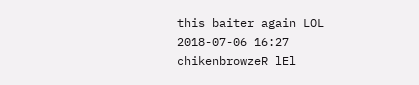this baiter again LOL
2018-07-06 16:27
chikenbrowzeR lEl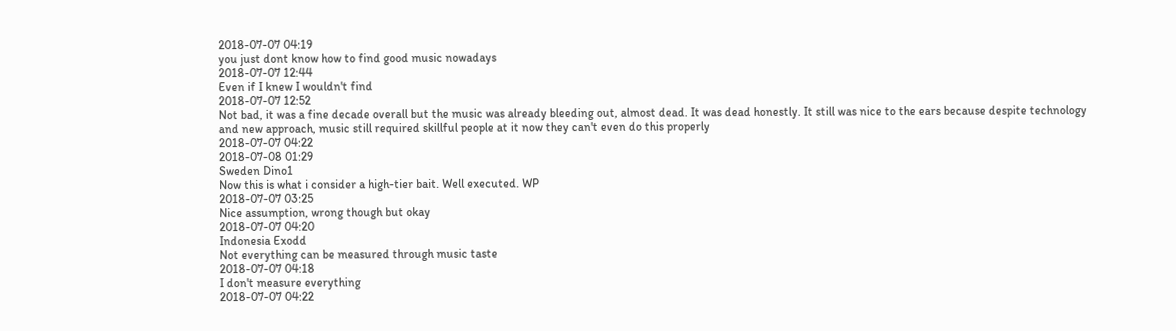2018-07-07 04:19
you just dont know how to find good music nowadays
2018-07-07 12:44
Even if I knew I wouldn't find
2018-07-07 12:52
Not bad, it was a fine decade overall but the music was already bleeding out, almost dead. It was dead honestly. It still was nice to the ears because despite technology and new approach, music still required skillful people at it now they can't even do this properly
2018-07-07 04:22
2018-07-08 01:29
Sweden Dino1
Now this is what i consider a high-tier bait. Well executed. WP
2018-07-07 03:25
Nice assumption, wrong though but okay
2018-07-07 04:20
Indonesia Exodd
Not everything can be measured through music taste
2018-07-07 04:18
I don't measure everything
2018-07-07 04:22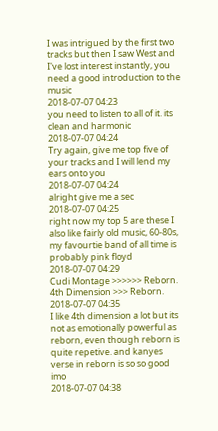I was intrigued by the first two tracks but then I saw West and I've lost interest instantly, you need a good introduction to the music
2018-07-07 04:23
you need to listen to all of it. its clean and harmonic
2018-07-07 04:24
Try again, give me top five of your tracks and I will lend my ears onto you
2018-07-07 04:24
alright give me a sec
2018-07-07 04:25
right now my top 5 are these I also like fairly old music, 60-80s, my favourtie band of all time is probably pink floyd
2018-07-07 04:29
Cudi Montage >>>>>> Reborn. 4th Dimension >>> Reborn.
2018-07-07 04:35
I like 4th dimension a lot but its not as emotionally powerful as reborn, even though reborn is quite repetive. and kanyes verse in reborn is so so good imo
2018-07-07 04:38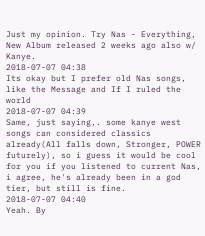Just my opinion. Try Nas - Everything, New Album released 2 weeks ago also w/ Kanye.
2018-07-07 04:38
Its okay but I prefer old Nas songs, like the Message and If I ruled the world
2018-07-07 04:39
Same, just saying,. some kanye west songs can considered classics already(All falls down, Stronger, POWER futurely), so i guess it would be cool for you if you listened to current Nas, i agree, he's already been in a god tier, but still is fine.
2018-07-07 04:40
Yeah. By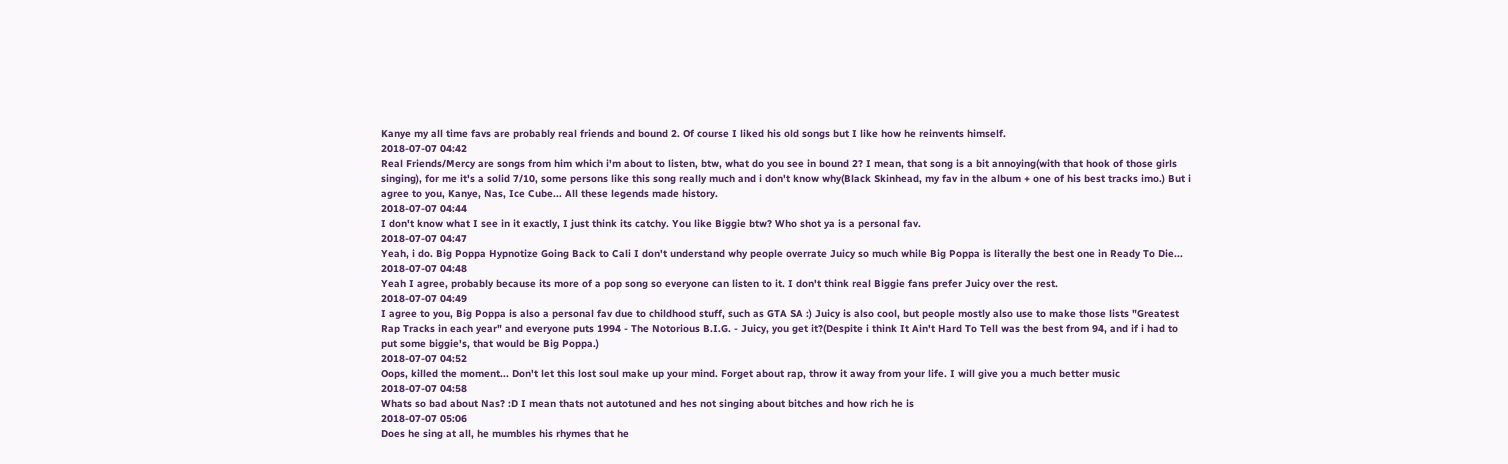Kanye my all time favs are probably real friends and bound 2. Of course I liked his old songs but I like how he reinvents himself.
2018-07-07 04:42
Real Friends/Mercy are songs from him which i'm about to listen, btw, what do you see in bound 2? I mean, that song is a bit annoying(with that hook of those girls singing), for me it's a solid 7/10, some persons like this song really much and i don't know why(Black Skinhead, my fav in the album + one of his best tracks imo.) But i agree to you, Kanye, Nas, Ice Cube... All these legends made history.
2018-07-07 04:44
I don't know what I see in it exactly, I just think its catchy. You like Biggie btw? Who shot ya is a personal fav.
2018-07-07 04:47
Yeah, i do. Big Poppa Hypnotize Going Back to Cali I don't understand why people overrate Juicy so much while Big Poppa is literally the best one in Ready To Die...
2018-07-07 04:48
Yeah I agree, probably because its more of a pop song so everyone can listen to it. I don't think real Biggie fans prefer Juicy over the rest.
2018-07-07 04:49
I agree to you, Big Poppa is also a personal fav due to childhood stuff, such as GTA SA :) Juicy is also cool, but people mostly also use to make those lists "Greatest Rap Tracks in each year" and everyone puts 1994 - The Notorious B.I.G. - Juicy, you get it?(Despite i think It Ain't Hard To Tell was the best from 94, and if i had to put some biggie's, that would be Big Poppa.)
2018-07-07 04:52
Oops, killed the moment... Don't let this lost soul make up your mind. Forget about rap, throw it away from your life. I will give you a much better music
2018-07-07 04:58
Whats so bad about Nas? :D I mean thats not autotuned and hes not singing about bitches and how rich he is
2018-07-07 05:06
Does he sing at all, he mumbles his rhymes that he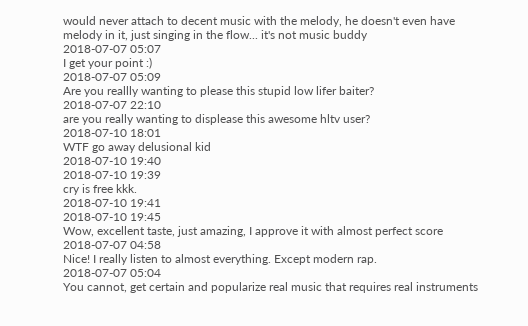would never attach to decent music with the melody, he doesn't even have melody in it, just singing in the flow... it's not music buddy
2018-07-07 05:07
I get your point :)
2018-07-07 05:09
Are you reallly wanting to please this stupid low lifer baiter?
2018-07-07 22:10
are you really wanting to displease this awesome hltv user?
2018-07-10 18:01
WTF go away delusional kid
2018-07-10 19:40
2018-07-10 19:39
cry is free kkk.
2018-07-10 19:41
2018-07-10 19:45
Wow, excellent taste, just amazing, I approve it with almost perfect score
2018-07-07 04:58
Nice! I really listen to almost everything. Except modern rap.
2018-07-07 05:04
You cannot, get certain and popularize real music that requires real instruments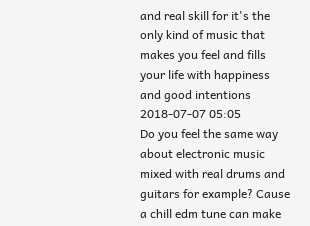and real skill for it's the only kind of music that makes you feel and fills your life with happiness and good intentions
2018-07-07 05:05
Do you feel the same way about electronic music mixed with real drums and guitars for example? Cause a chill edm tune can make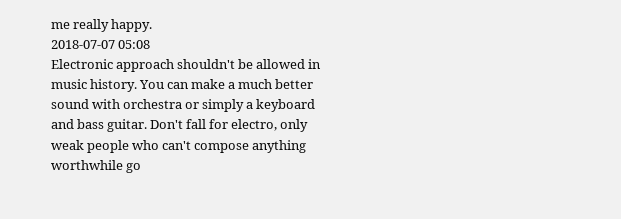me really happy.
2018-07-07 05:08
Electronic approach shouldn't be allowed in music history. You can make a much better sound with orchestra or simply a keyboard and bass guitar. Don't fall for electro, only weak people who can't compose anything worthwhile go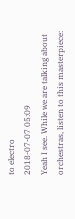to electro
2018-07-07 05:09
Yeah I see. While we are talking about orchestras, listen to this masterpiece: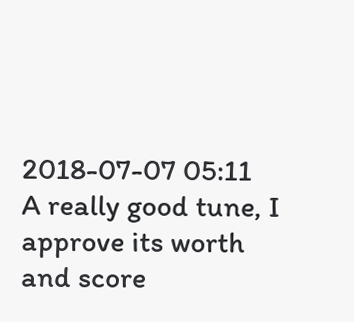2018-07-07 05:11
A really good tune, I approve its worth and score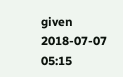given
2018-07-07 05:15